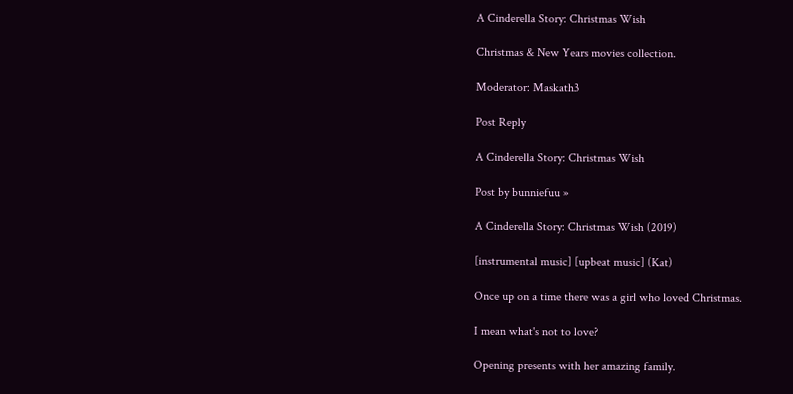A Cinderella Story: Christmas Wish

Christmas & New Years movies collection.

Moderator: Maskath3

Post Reply

A Cinderella Story: Christmas Wish

Post by bunniefuu »

A Cinderella Story: Christmas Wish (2019)

[instrumental music] [upbeat music] (Kat)

Once up on a time there was a girl who loved Christmas.

I mean what's not to love?

Opening presents with her amazing family.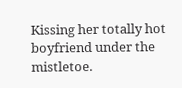Kissing her totally hot boyfriend under the mistletoe.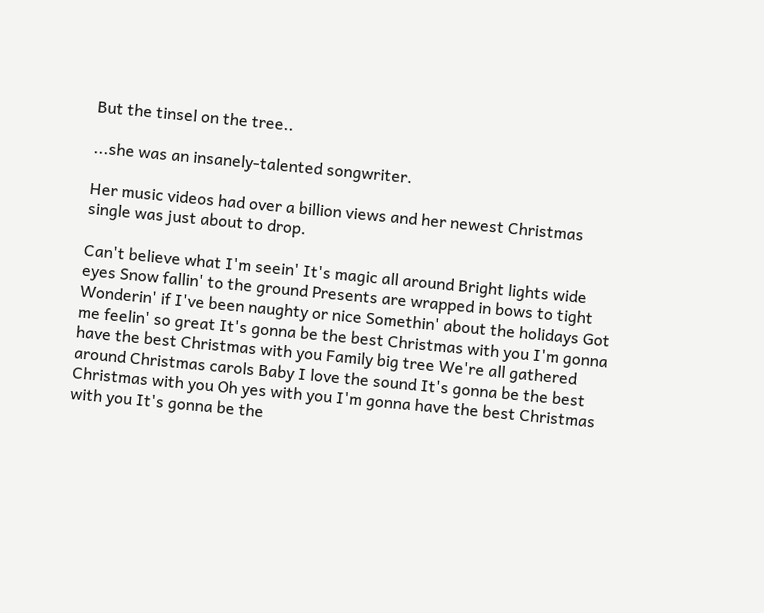But the tinsel on the tree..

...she was an insanely-talented songwriter.

Her music videos had over a billion views and her newest Christmas single was just about to drop.

Can't believe what I'm seein' It's magic all around Bright lights wide eyes Snow fallin' to the ground Presents are wrapped in bows to tight Wonderin' if I've been naughty or nice Somethin' about the holidays Got me feelin' so great It's gonna be the best Christmas with you I'm gonna have the best Christmas with you Family big tree We're all gathered around Christmas carols Baby I love the sound It's gonna be the best Christmas with you Oh yes with you I'm gonna have the best Christmas with you It's gonna be the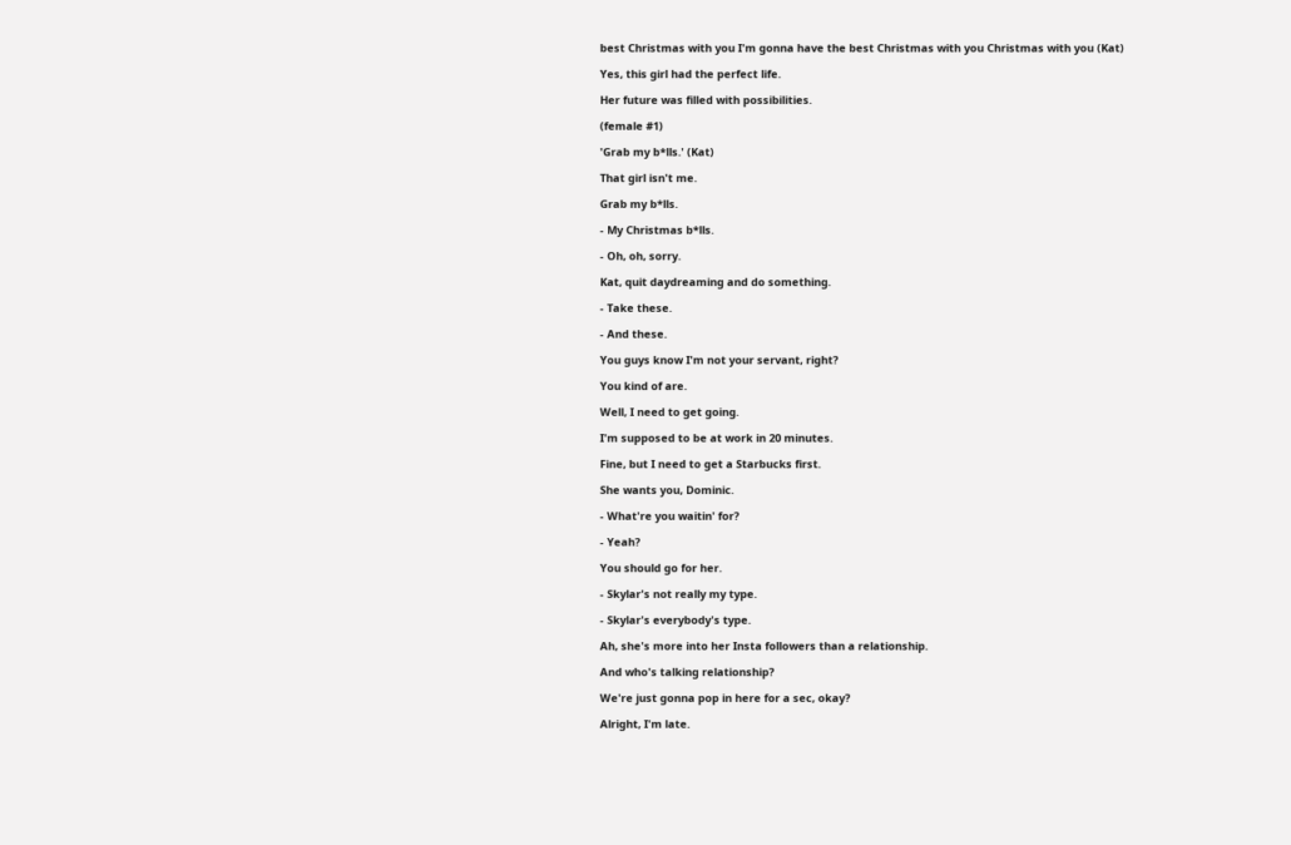best Christmas with you I'm gonna have the best Christmas with you Christmas with you (Kat)

Yes, this girl had the perfect life.

Her future was filled with possibilities.

(female #1)

'Grab my b*lls.' (Kat)

That girl isn't me.

Grab my b*lls.

- My Christmas b*lls.

- Oh, oh, sorry.

Kat, quit daydreaming and do something.

- Take these.

- And these.

You guys know I'm not your servant, right?

You kind of are.

Well, I need to get going.

I'm supposed to be at work in 20 minutes.

Fine, but I need to get a Starbucks first.

She wants you, Dominic.

- What're you waitin' for?

- Yeah?

You should go for her.

- Skylar's not really my type.

- Skylar's everybody's type.

Ah, she's more into her Insta followers than a relationship.

And who's talking relationship?

We're just gonna pop in here for a sec, okay?

Alright, I'm late.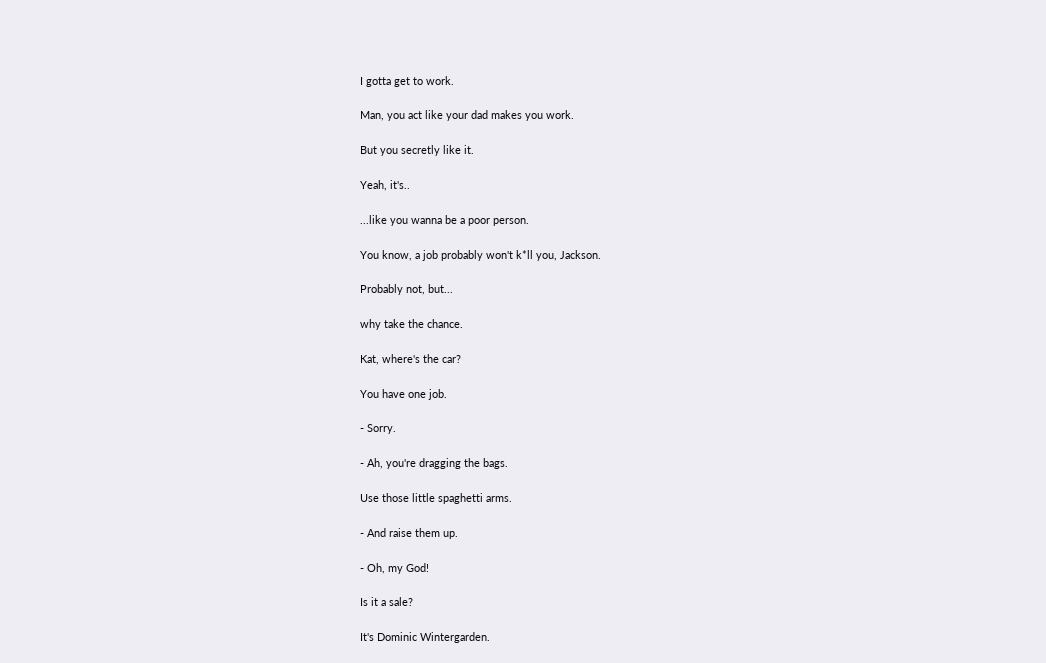I gotta get to work.

Man, you act like your dad makes you work.

But you secretly like it.

Yeah, it's..

...like you wanna be a poor person.

You know, a job probably won't k*ll you, Jackson.

Probably not, but...

why take the chance.

Kat, where's the car?

You have one job.

- Sorry.

- Ah, you're dragging the bags.

Use those little spaghetti arms.

- And raise them up.

- Oh, my God!

Is it a sale?

It's Dominic Wintergarden.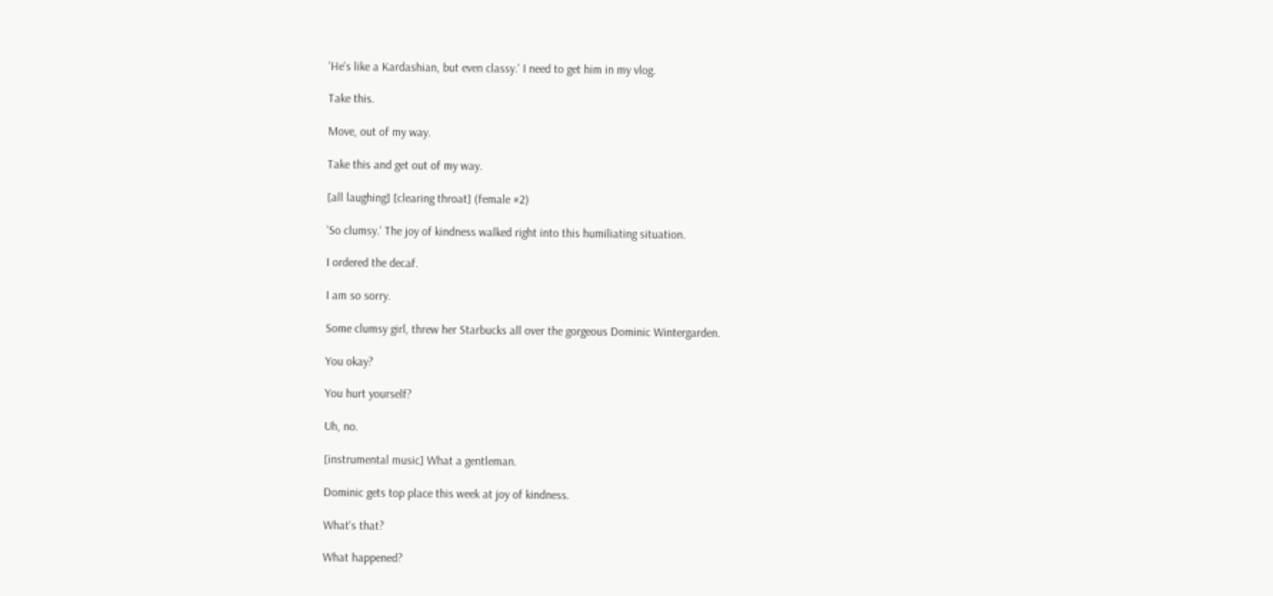'He's like a Kardashian, but even classy.' I need to get him in my vlog.

Take this.

Move, out of my way.

Take this and get out of my way.

[all laughing] [clearing throat] (female #2)

'So clumsy.' The joy of kindness walked right into this humiliating situation.

I ordered the decaf.

I am so sorry.

Some clumsy girl, threw her Starbucks all over the gorgeous Dominic Wintergarden.

You okay?

You hurt yourself?

Uh, no.

[instrumental music] What a gentleman.

Dominic gets top place this week at joy of kindness.

What's that?

What happened?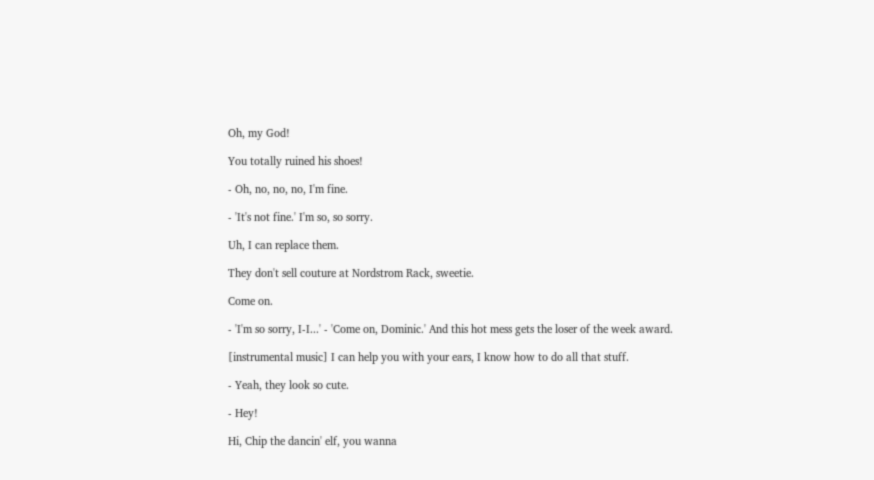Oh, my God!

You totally ruined his shoes!

- Oh, no, no, no, I'm fine.

- 'It's not fine.' I'm so, so sorry.

Uh, I can replace them.

They don't sell couture at Nordstrom Rack, sweetie.

Come on.

- 'I'm so sorry, I-I...' - 'Come on, Dominic.' And this hot mess gets the loser of the week award.

[instrumental music] I can help you with your ears, I know how to do all that stuff.

- Yeah, they look so cute.

- Hey!

Hi, Chip the dancin' elf, you wanna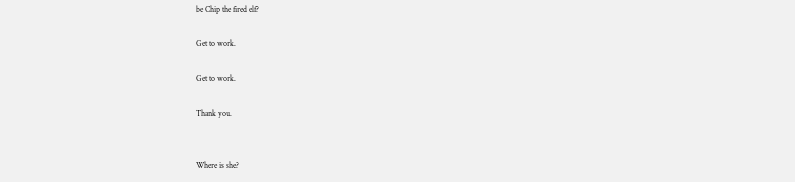be Chip the fired elf?

Get to work.

Get to work.

Thank you.


Where is she?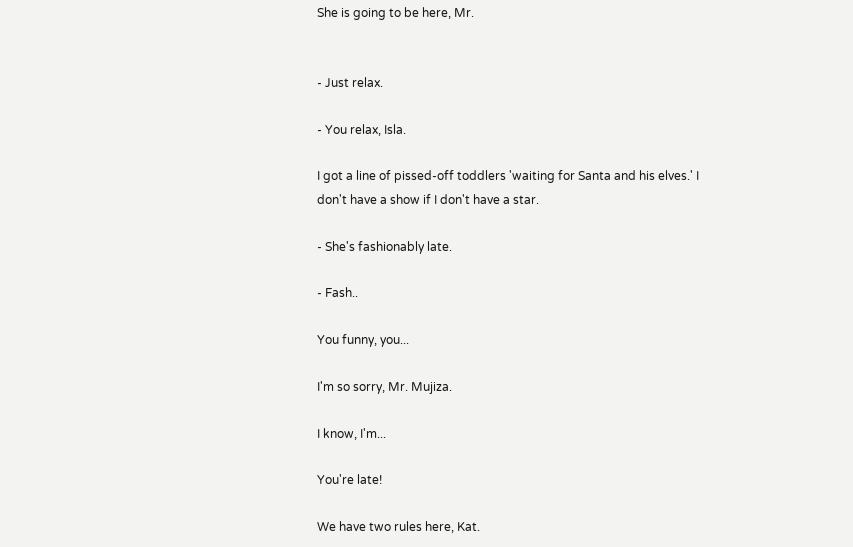She is going to be here, Mr.


- Just relax.

- You relax, Isla.

I got a line of pissed-off toddlers 'waiting for Santa and his elves.' I don't have a show if I don't have a star.

- She's fashionably late.

- Fash..

You funny, you...

I'm so sorry, Mr. Mujiza.

I know, I'm...

You're late!

We have two rules here, Kat.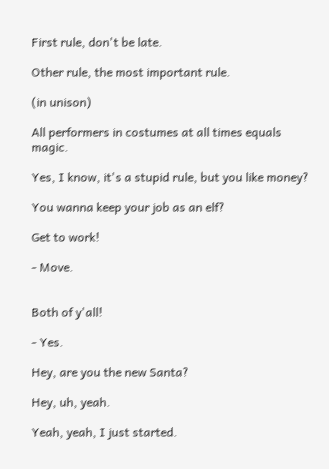First rule, don't be late.

Other rule, the most important rule.

(in unison)

All performers in costumes at all times equals magic.

Yes, I know, it's a stupid rule, but you like money?

You wanna keep your job as an elf?

Get to work!

- Move.


Both of y'all!

- Yes.

Hey, are you the new Santa?

Hey, uh, yeah.

Yeah, yeah, I just started.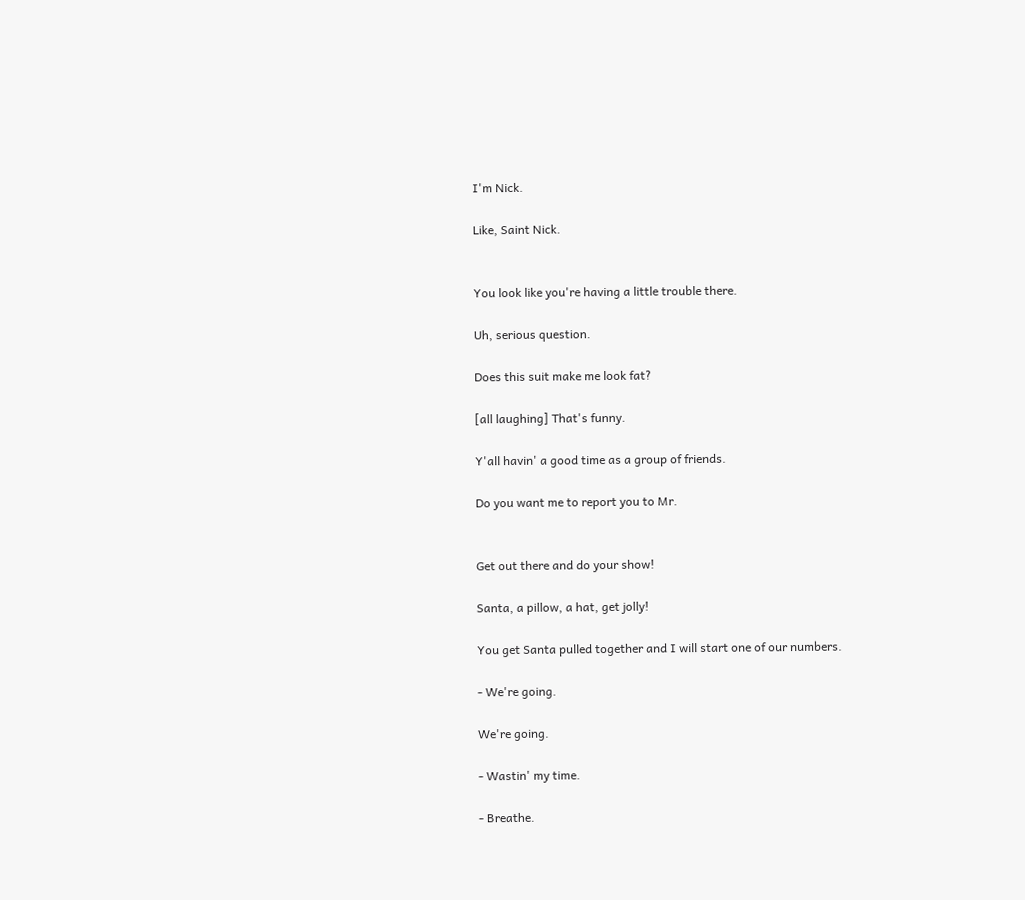I'm Nick.

Like, Saint Nick.


You look like you're having a little trouble there.

Uh, serious question.

Does this suit make me look fat?

[all laughing] That's funny.

Y'all havin' a good time as a group of friends.

Do you want me to report you to Mr.


Get out there and do your show!

Santa, a pillow, a hat, get jolly!

You get Santa pulled together and I will start one of our numbers.

- We're going.

We're going.

- Wastin' my time.

- Breathe.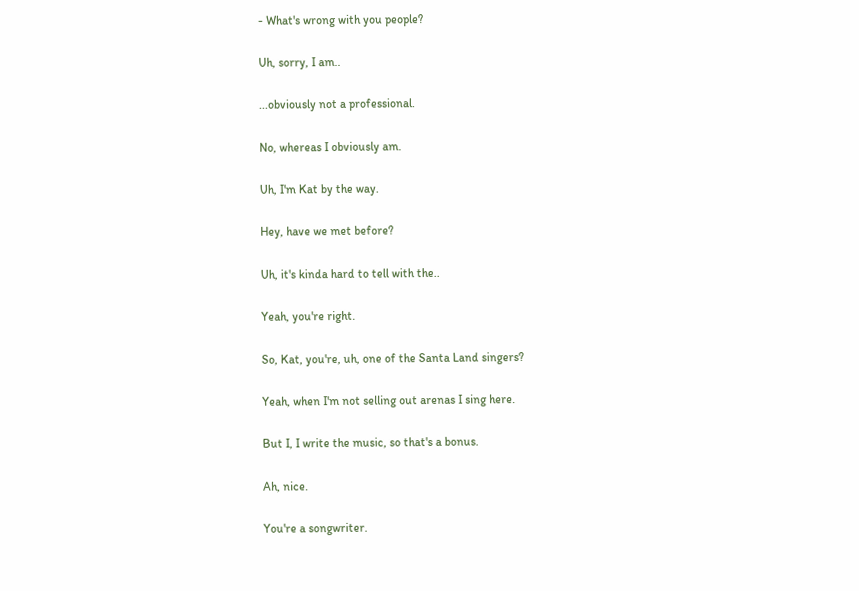- What's wrong with you people?

Uh, sorry, I am..

...obviously not a professional.

No, whereas I obviously am.

Uh, I'm Kat by the way.

Hey, have we met before?

Uh, it's kinda hard to tell with the..

Yeah, you're right.

So, Kat, you're, uh, one of the Santa Land singers?

Yeah, when I'm not selling out arenas I sing here.

But I, I write the music, so that's a bonus.

Ah, nice.

You're a songwriter.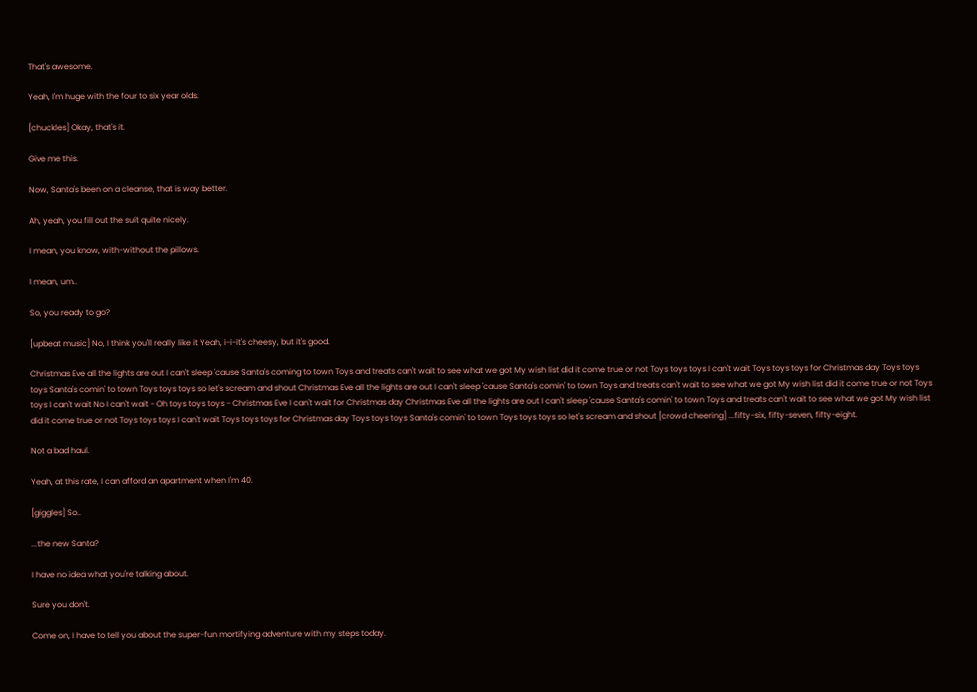That's awesome.

Yeah, I'm huge with the four to six year olds.

[chuckles] Okay, that's it.

Give me this.

Now, Santa's been on a cleanse, that is way better.

Ah, yeah, you fill out the suit quite nicely.

I mean, you know, with-without the pillows.

I mean, um..

So, you ready to go?

[upbeat music] No, I think you'll really like it Yeah, i-i-it's cheesy, but it's good.

Christmas Eve all the lights are out I can't sleep 'cause Santa's coming to town Toys and treats can't wait to see what we got My wish list did it come true or not Toys toys toys I can't wait Toys toys toys for Christmas day Toys toys toys Santa's comin' to town Toys toys toys so let's scream and shout Christmas Eve all the lights are out I can't sleep 'cause Santa's comin' to town Toys and treats can't wait to see what we got My wish list did it come true or not Toys toys I can't wait No I can't wait - Oh toys toys toys - Christmas Eve I can't wait for Christmas day Christmas Eve all the lights are out I can't sleep 'cause Santa's comin' to town Toys and treats can't wait to see what we got My wish list did it come true or not Toys toys toys I can't wait Toys toys toys for Christmas day Toys toys toys Santa's comin' to town Toys toys toys so let's scream and shout [crowd cheering] ...fifty-six, fifty-seven, fifty-eight.

Not a bad haul.

Yeah, at this rate, I can afford an apartment when I'm 40.

[giggles] So..

...the new Santa?

I have no idea what you're talking about.

Sure you don't.

Come on, I have to tell you about the super-fun mortifying adventure with my steps today.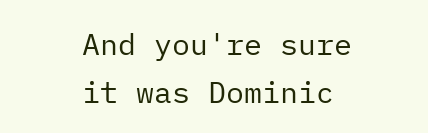And you're sure it was Dominic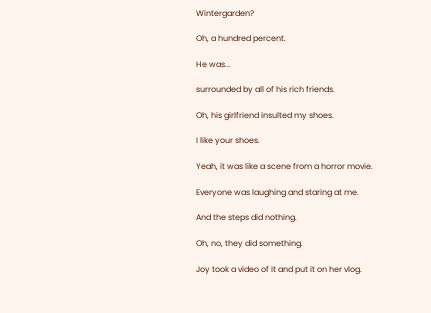Wintergarden?

Oh, a hundred percent.

He was...

surrounded by all of his rich friends.

Oh, his girlfriend insulted my shoes.

I like your shoes.

Yeah, it was like a scene from a horror movie.

Everyone was laughing and staring at me.

And the steps did nothing.

Oh, no, they did something.

Joy took a video of it and put it on her vlog.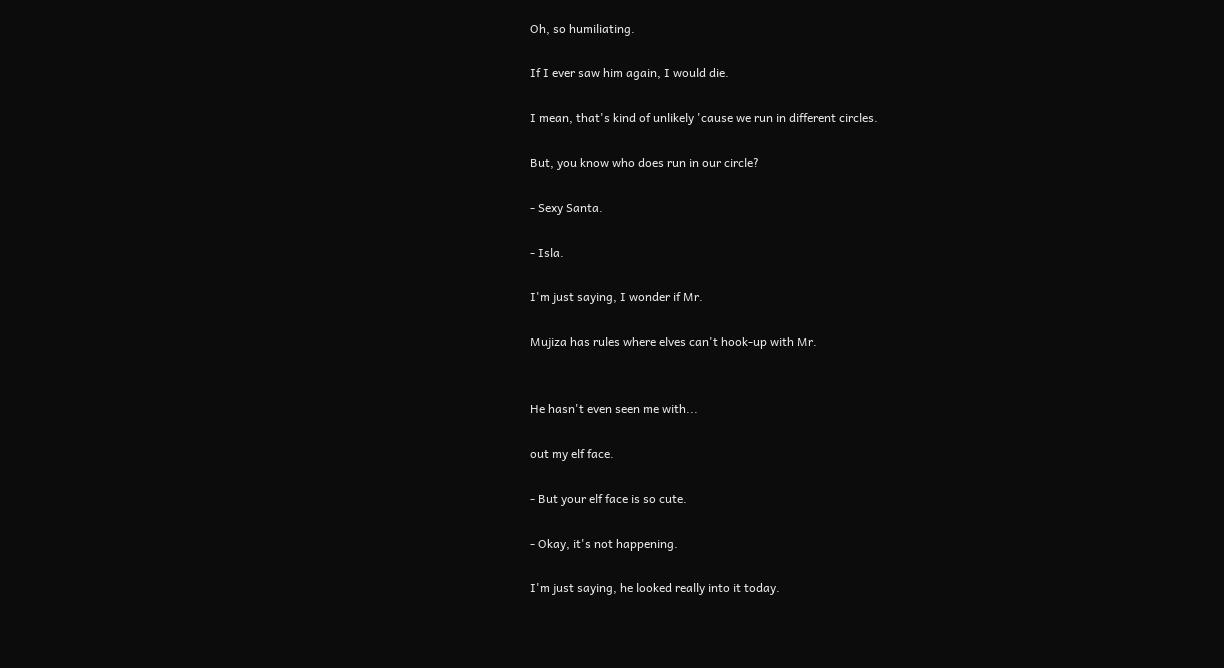Oh, so humiliating.

If I ever saw him again, I would die.

I mean, that's kind of unlikely 'cause we run in different circles.

But, you know who does run in our circle?

- Sexy Santa.

- Isla.

I'm just saying, I wonder if Mr.

Mujiza has rules where elves can't hook-up with Mr.


He hasn't even seen me with...

out my elf face.

- But your elf face is so cute.

- Okay, it's not happening.

I'm just saying, he looked really into it today.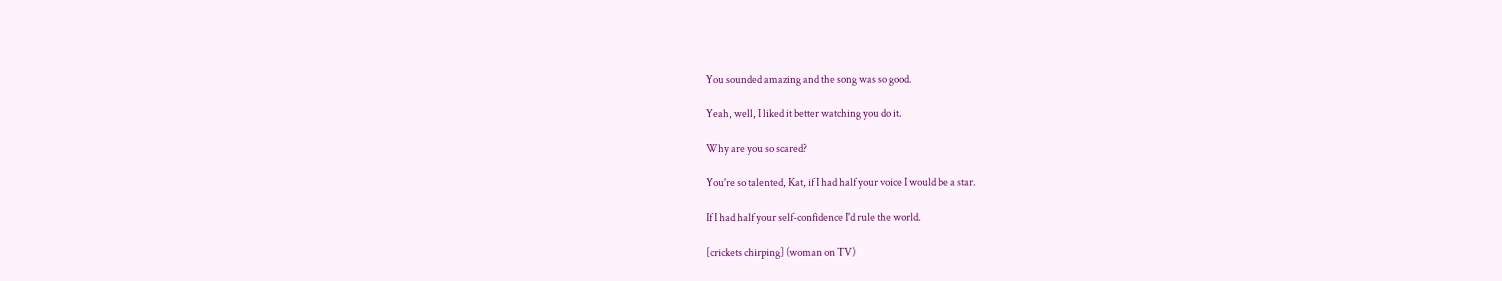You sounded amazing and the song was so good.

Yeah, well, I liked it better watching you do it.

Why are you so scared?

You're so talented, Kat, if I had half your voice I would be a star.

If I had half your self-confidence I'd rule the world.

[crickets chirping] (woman on TV)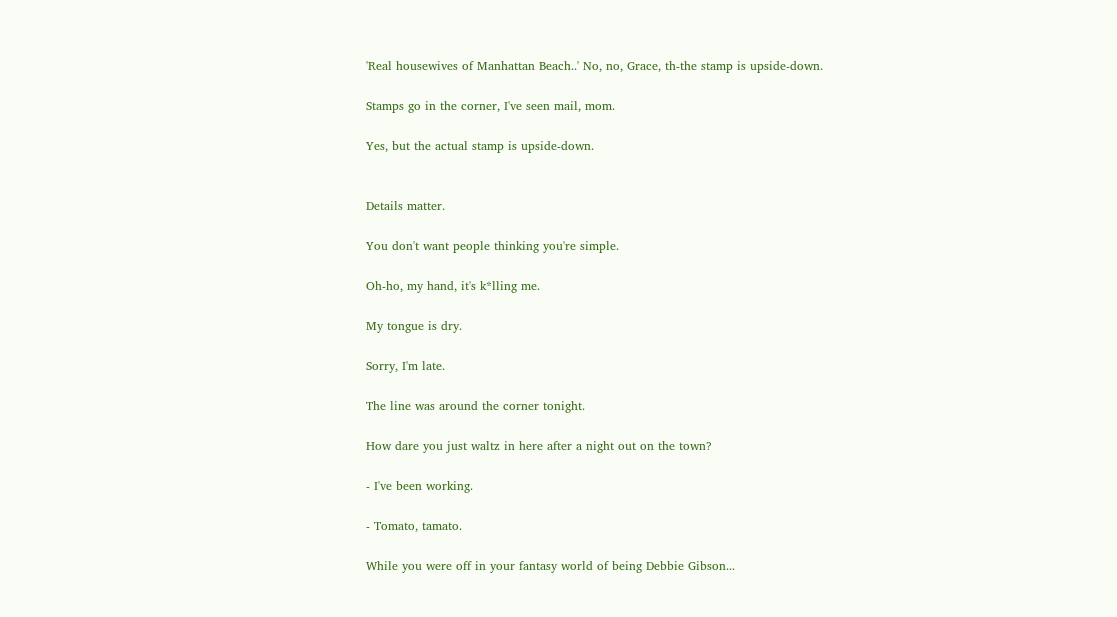'Real housewives of Manhattan Beach..' No, no, Grace, th-the stamp is upside-down.

Stamps go in the corner, I've seen mail, mom.

Yes, but the actual stamp is upside-down.


Details matter.

You don't want people thinking you're simple.

Oh-ho, my hand, it's k*lling me.

My tongue is dry.

Sorry, I'm late.

The line was around the corner tonight.

How dare you just waltz in here after a night out on the town?

- I've been working.

- Tomato, tamato.

While you were off in your fantasy world of being Debbie Gibson...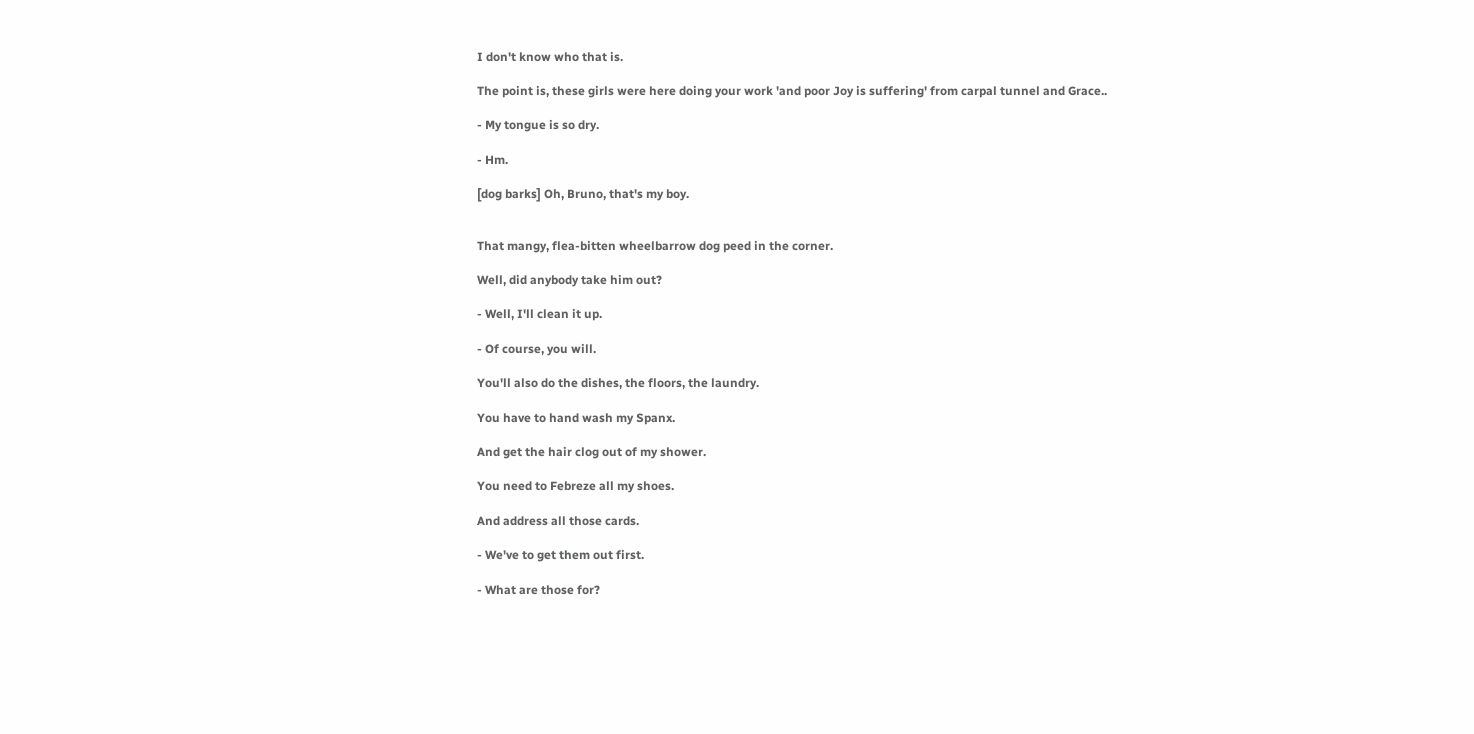I don't know who that is.

The point is, these girls were here doing your work 'and poor Joy is suffering' from carpal tunnel and Grace..

- My tongue is so dry.

- Hm.

[dog barks] Oh, Bruno, that's my boy.


That mangy, flea-bitten wheelbarrow dog peed in the corner.

Well, did anybody take him out?

- Well, I'll clean it up.

- Of course, you will.

You'll also do the dishes, the floors, the laundry.

You have to hand wash my Spanx.

And get the hair clog out of my shower.

You need to Febreze all my shoes.

And address all those cards.

- We've to get them out first.

- What are those for?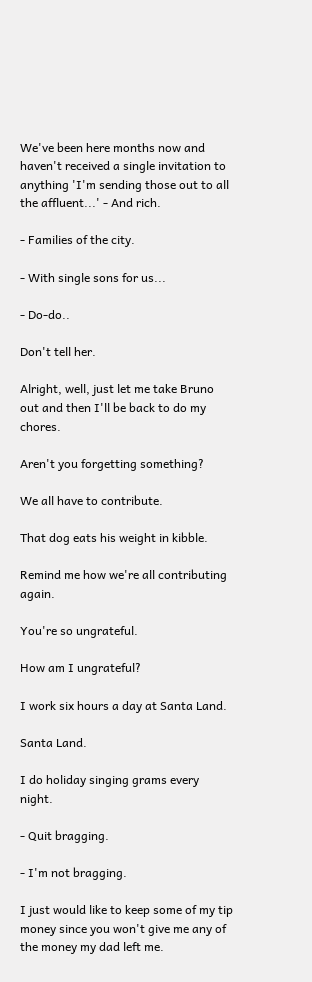We've been here months now and haven't received a single invitation to anything 'I'm sending those out to all the affluent...' - And rich.

- Families of the city.

- With single sons for us...

- Do-do..

Don't tell her.

Alright, well, just let me take Bruno out and then I'll be back to do my chores.

Aren't you forgetting something?

We all have to contribute.

That dog eats his weight in kibble.

Remind me how we're all contributing again.

You're so ungrateful.

How am I ungrateful?

I work six hours a day at Santa Land.

Santa Land.

I do holiday singing grams every night.

- Quit bragging.

- I'm not bragging.

I just would like to keep some of my tip money since you won't give me any of the money my dad left me.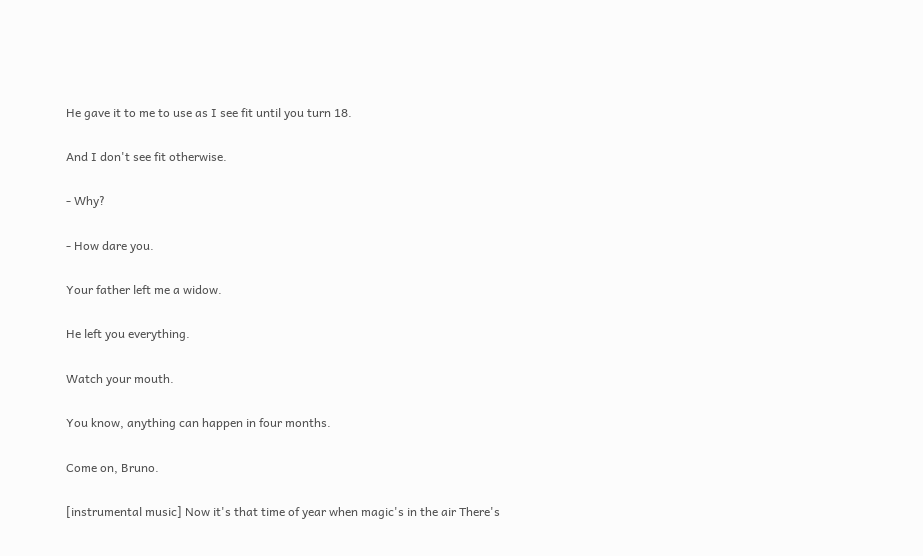He gave it to me to use as I see fit until you turn 18.

And I don't see fit otherwise.

- Why?

- How dare you.

Your father left me a widow.

He left you everything.

Watch your mouth.

You know, anything can happen in four months.

Come on, Bruno.

[instrumental music] Now it's that time of year when magic's in the air There's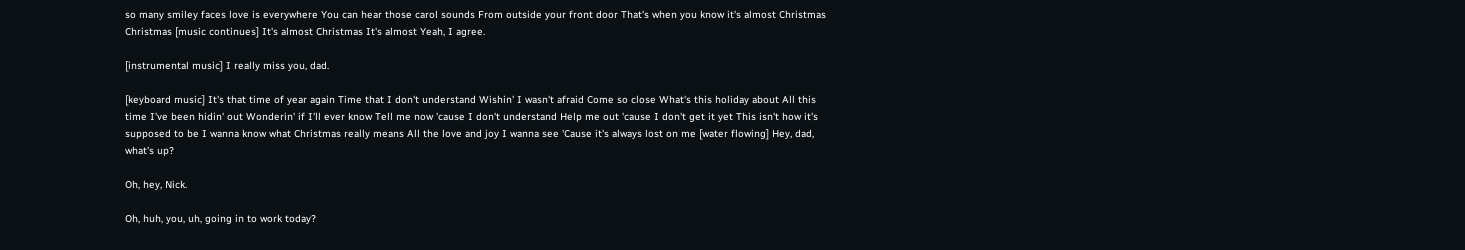so many smiley faces love is everywhere You can hear those carol sounds From outside your front door That's when you know it's almost Christmas Christmas [music continues] It's almost Christmas It's almost Yeah, I agree.

[instrumental music] I really miss you, dad.

[keyboard music] It's that time of year again Time that I don't understand Wishin' I wasn't afraid Come so close What's this holiday about All this time I've been hidin' out Wonderin' if I'll ever know Tell me now 'cause I don't understand Help me out 'cause I don't get it yet This isn't how it's supposed to be I wanna know what Christmas really means All the love and joy I wanna see 'Cause it's always lost on me [water flowing] Hey, dad, what's up?

Oh, hey, Nick.

Oh, huh, you, uh, going in to work today?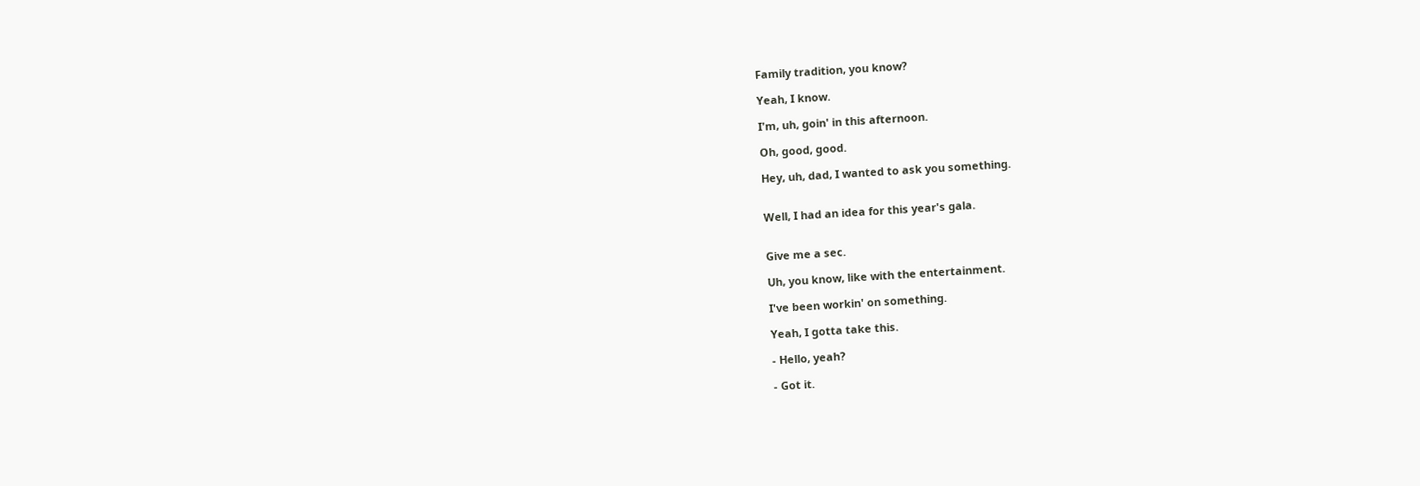Family tradition, you know?

Yeah, I know.

I'm, uh, goin' in this afternoon.

Oh, good, good.

Hey, uh, dad, I wanted to ask you something.


Well, I had an idea for this year's gala.


Give me a sec.

Uh, you know, like with the entertainment.

I've been workin' on something.

Yeah, I gotta take this.

- Hello, yeah?

- Got it.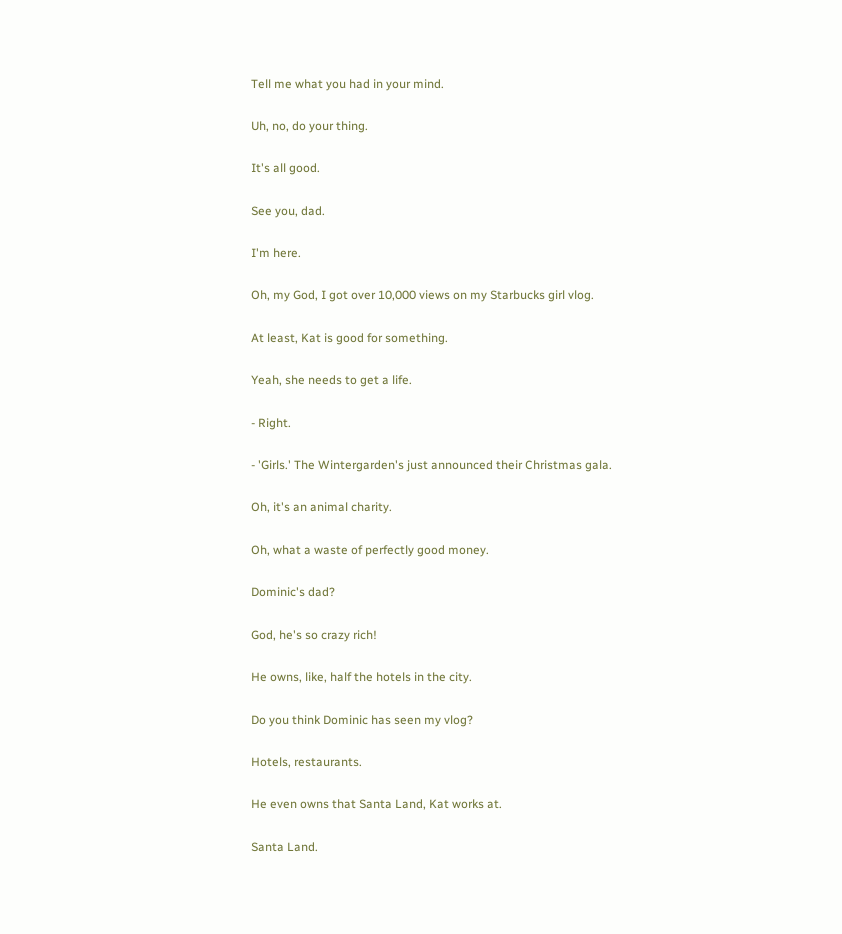Tell me what you had in your mind.

Uh, no, do your thing.

It's all good.

See you, dad.

I'm here.

Oh, my God, I got over 10,000 views on my Starbucks girl vlog.

At least, Kat is good for something.

Yeah, she needs to get a life.

- Right.

- 'Girls.' The Wintergarden's just announced their Christmas gala.

Oh, it's an animal charity.

Oh, what a waste of perfectly good money.

Dominic's dad?

God, he's so crazy rich!

He owns, like, half the hotels in the city.

Do you think Dominic has seen my vlog?

Hotels, restaurants.

He even owns that Santa Land, Kat works at.

Santa Land.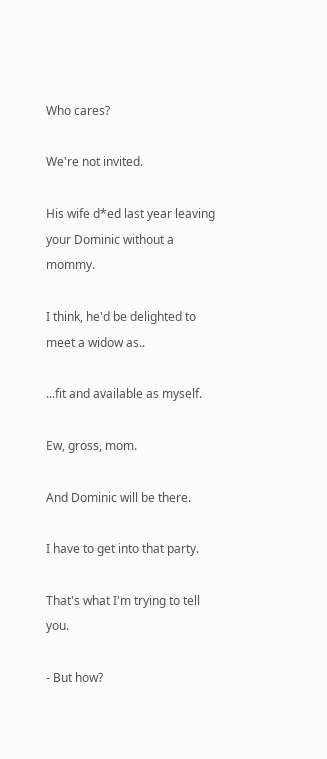Who cares?

We're not invited.

His wife d*ed last year leaving your Dominic without a mommy.

I think, he'd be delighted to meet a widow as..

...fit and available as myself.

Ew, gross, mom.

And Dominic will be there.

I have to get into that party.

That's what I'm trying to tell you.

- But how?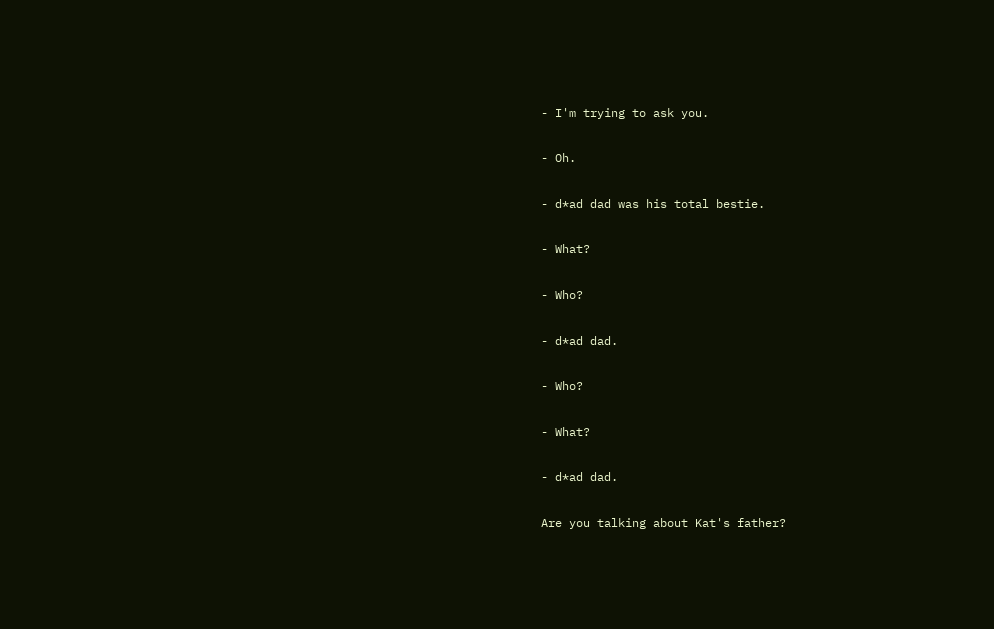- I'm trying to ask you.

- Oh.

- d*ad dad was his total bestie.

- What?

- Who?

- d*ad dad.

- Who?

- What?

- d*ad dad.

Are you talking about Kat's father?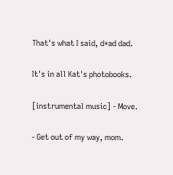That's what I said, d*ad dad.

It's in all Kat's photobooks.

[instrumental music] - Move.

- Get out of my way, mom.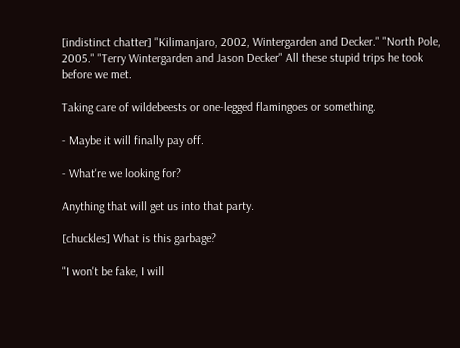[indistinct chatter] "Kilimanjaro, 2002, Wintergarden and Decker." "North Pole, 2005." "Terry Wintergarden and Jason Decker" All these stupid trips he took before we met.

Taking care of wildebeests or one-legged flamingoes or something.

- Maybe it will finally pay off.

- What're we looking for?

Anything that will get us into that party.

[chuckles] What is this garbage?

"I won't be fake, I will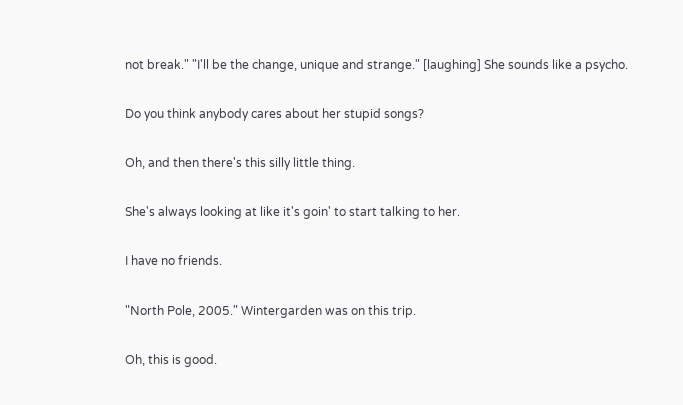not break." "I'll be the change, unique and strange." [laughing] She sounds like a psycho.

Do you think anybody cares about her stupid songs?

Oh, and then there's this silly little thing.

She's always looking at like it's goin' to start talking to her.

I have no friends.

"North Pole, 2005." Wintergarden was on this trip.

Oh, this is good.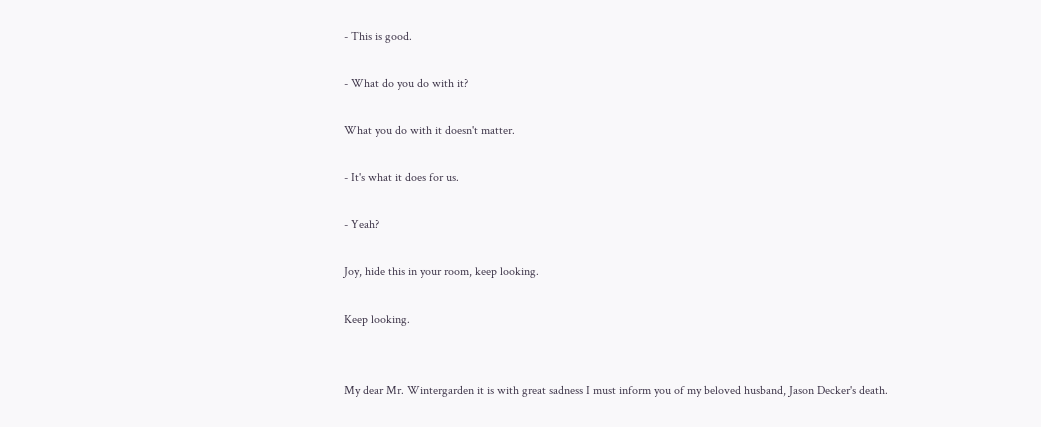- This is good.

- What do you do with it?

What you do with it doesn't matter.

- It's what it does for us.

- Yeah?

Joy, hide this in your room, keep looking.

Keep looking.


My dear Mr. Wintergarden it is with great sadness I must inform you of my beloved husband, Jason Decker's death.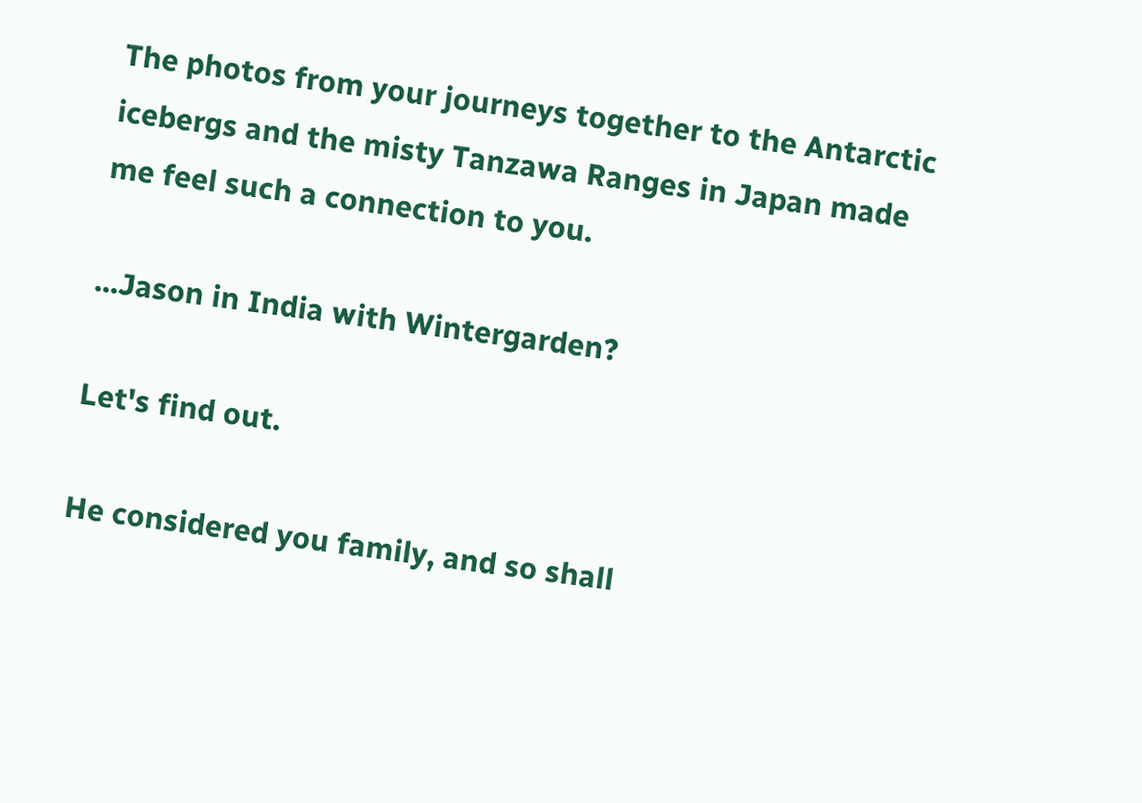The photos from your journeys together to the Antarctic icebergs and the misty Tanzawa Ranges in Japan made me feel such a connection to you.

...Jason in India with Wintergarden?

Let's find out.

He considered you family, and so shall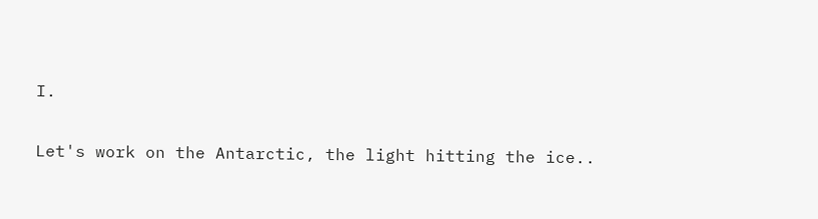I.

Let's work on the Antarctic, the light hitting the ice..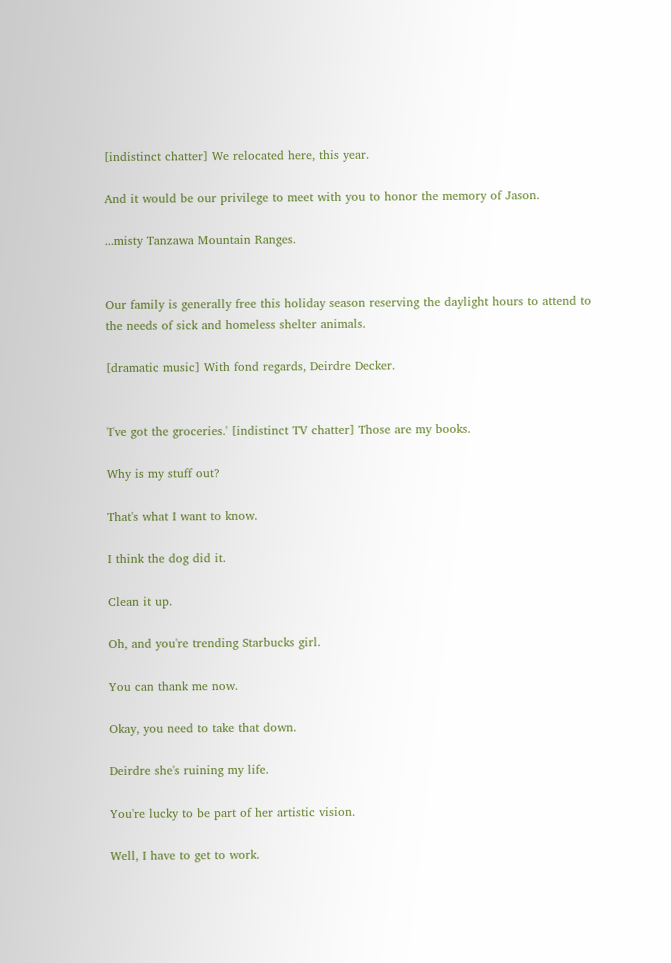[indistinct chatter] We relocated here, this year.

And it would be our privilege to meet with you to honor the memory of Jason.

...misty Tanzawa Mountain Ranges.


Our family is generally free this holiday season reserving the daylight hours to attend to the needs of sick and homeless shelter animals.

[dramatic music] With fond regards, Deirdre Decker.


'I've got the groceries.' [indistinct TV chatter] Those are my books.

Why is my stuff out?

That's what I want to know.

I think the dog did it.

Clean it up.

Oh, and you're trending Starbucks girl.

You can thank me now.

Okay, you need to take that down.

Deirdre she's ruining my life.

You're lucky to be part of her artistic vision.

Well, I have to get to work.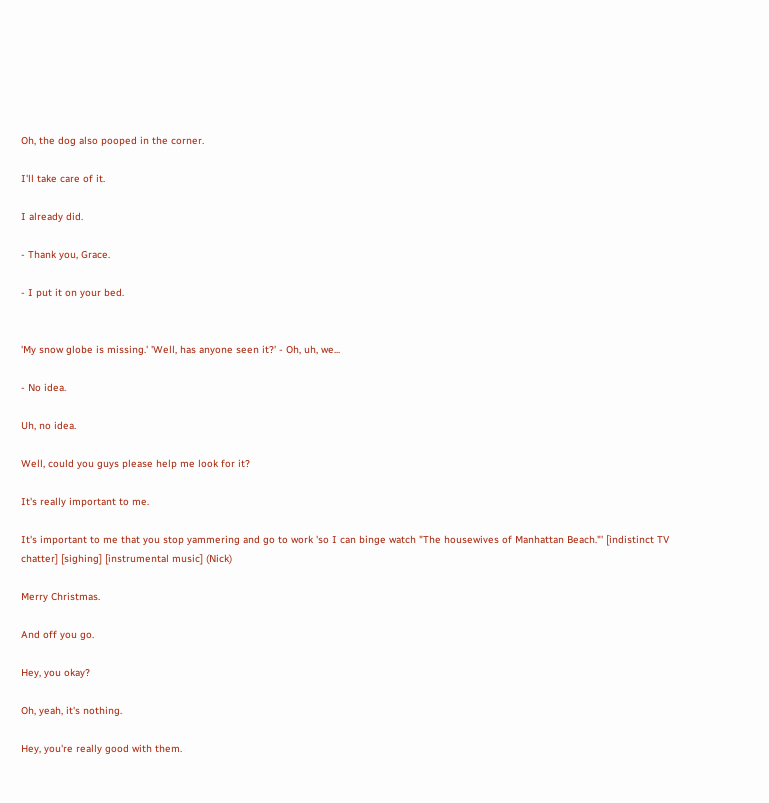Oh, the dog also pooped in the corner.

I'll take care of it.

I already did.

- Thank you, Grace.

- I put it on your bed.


'My snow globe is missing.' 'Well, has anyone seen it?' - Oh, uh, we...

- No idea.

Uh, no idea.

Well, could you guys please help me look for it?

It's really important to me.

It's important to me that you stop yammering and go to work 'so I can binge watch "The housewives of Manhattan Beach."' [indistinct TV chatter] [sighing] [instrumental music] (Nick)

Merry Christmas.

And off you go.

Hey, you okay?

Oh, yeah, it's nothing.

Hey, you're really good with them.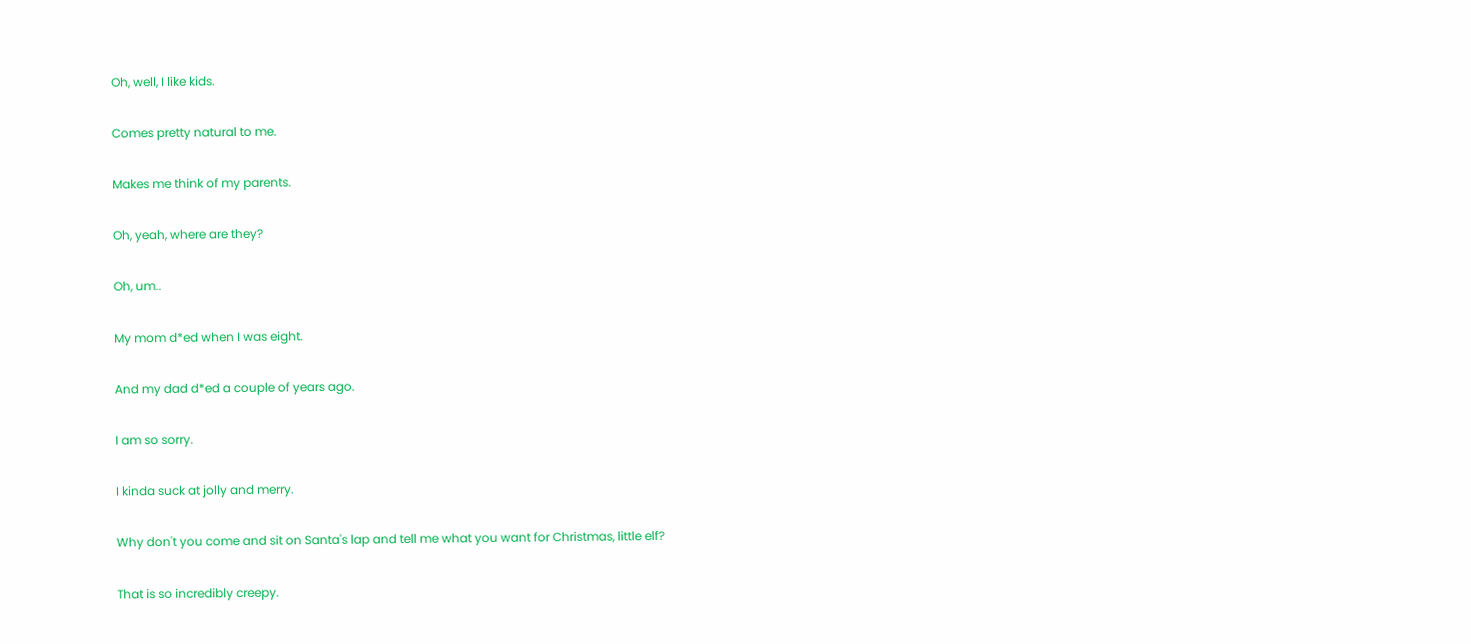Oh, well, I like kids.

Comes pretty natural to me.

Makes me think of my parents.

Oh, yeah, where are they?

Oh, um..

My mom d*ed when I was eight.

And my dad d*ed a couple of years ago.

I am so sorry.

I kinda suck at jolly and merry.

Why don't you come and sit on Santa's lap and tell me what you want for Christmas, little elf?

That is so incredibly creepy.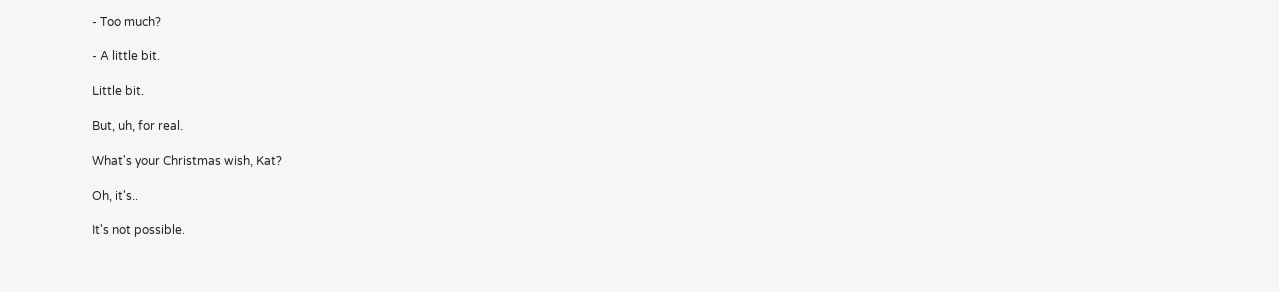- Too much?

- A little bit.

Little bit.

But, uh, for real.

What's your Christmas wish, Kat?

Oh, it's..

It's not possible.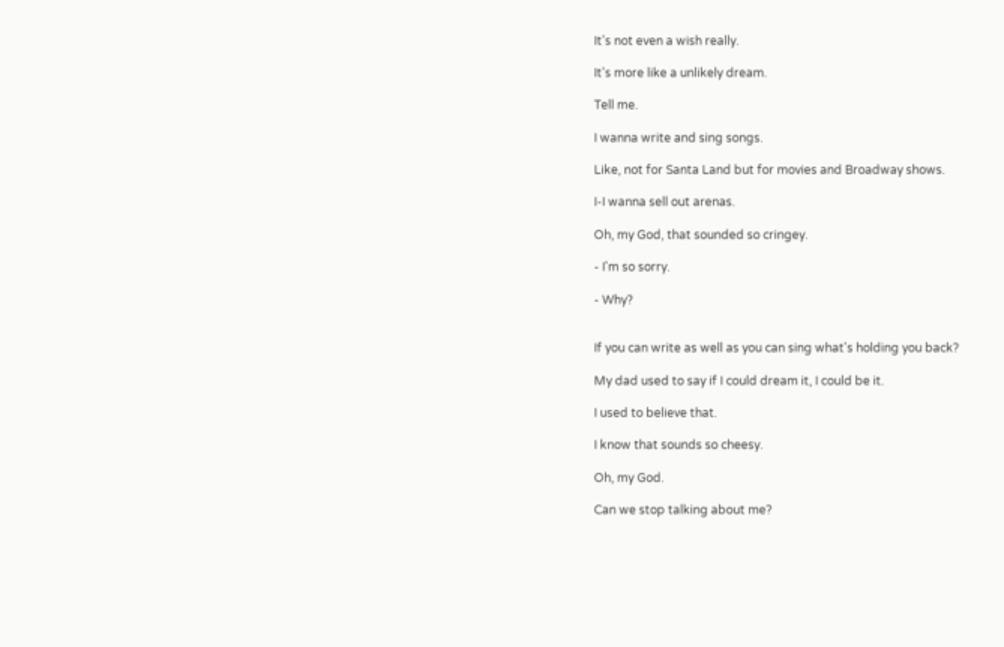It's not even a wish really.

It's more like a unlikely dream.

Tell me.

I wanna write and sing songs.

Like, not for Santa Land but for movies and Broadway shows.

I-I wanna sell out arenas.

Oh, my God, that sounded so cringey.

- I'm so sorry.

- Why?


If you can write as well as you can sing what's holding you back?

My dad used to say if I could dream it, I could be it.

I used to believe that.

I know that sounds so cheesy.

Oh, my God.

Can we stop talking about me?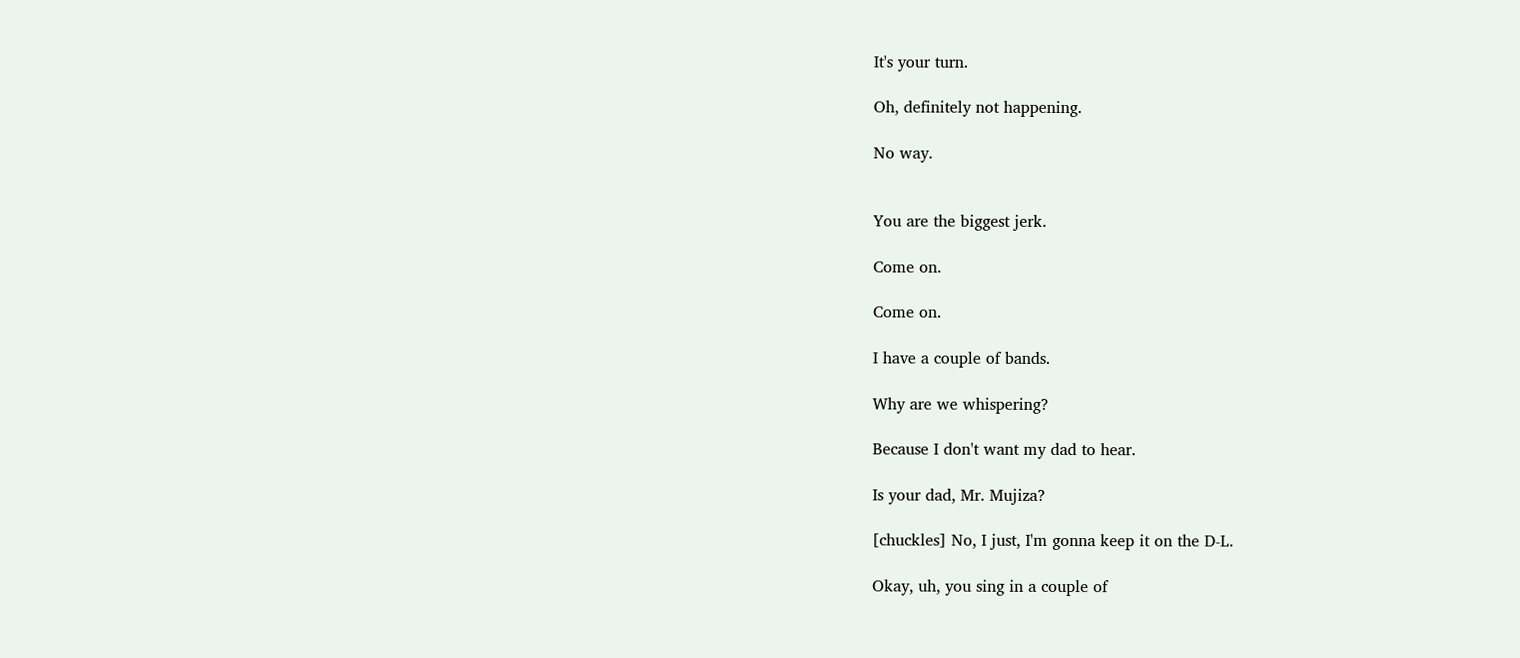It's your turn.

Oh, definitely not happening.

No way.


You are the biggest jerk.

Come on.

Come on.

I have a couple of bands.

Why are we whispering?

Because I don't want my dad to hear.

Is your dad, Mr. Mujiza?

[chuckles] No, I just, I'm gonna keep it on the D-L.

Okay, uh, you sing in a couple of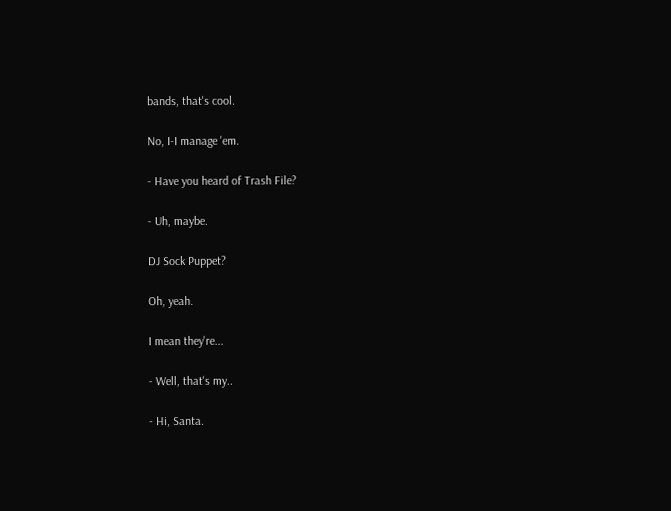bands, that's cool.

No, I-I manage 'em.

- Have you heard of Trash File?

- Uh, maybe.

DJ Sock Puppet?

Oh, yeah.

I mean they're...

- Well, that's my..

- Hi, Santa.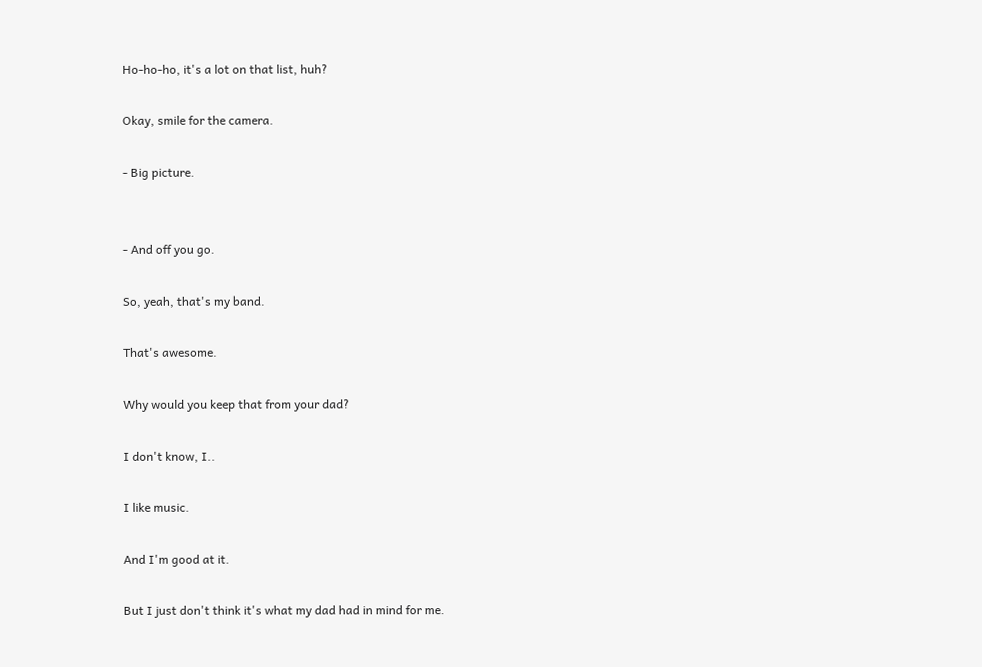Ho-ho-ho, it's a lot on that list, huh?

Okay, smile for the camera.

- Big picture.


- And off you go.

So, yeah, that's my band.

That's awesome.

Why would you keep that from your dad?

I don't know, I..

I like music.

And I'm good at it.

But I just don't think it's what my dad had in mind for me.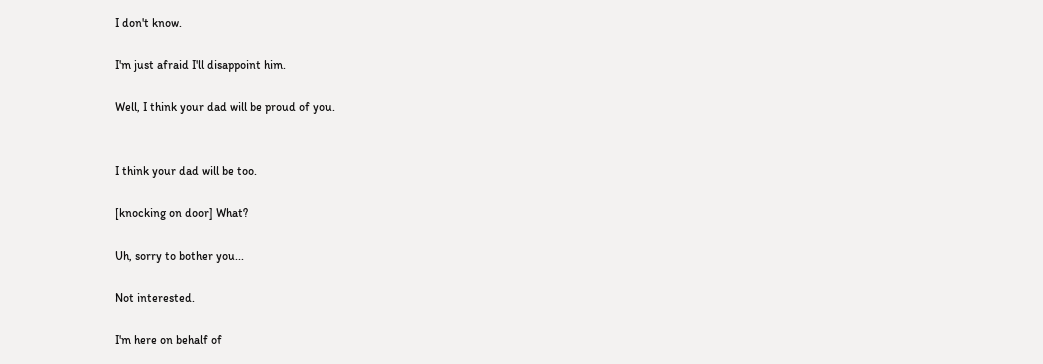I don't know.

I'm just afraid I'll disappoint him.

Well, I think your dad will be proud of you.


I think your dad will be too.

[knocking on door] What?

Uh, sorry to bother you...

Not interested.

I'm here on behalf of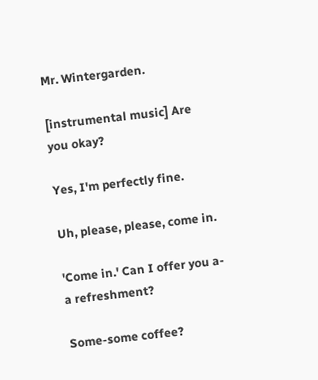Mr. Wintergarden.

[instrumental music] Are you okay?

Yes, I'm perfectly fine.

Uh, please, please, come in.

'Come in.' Can I offer you a-a refreshment?

Some-some coffee?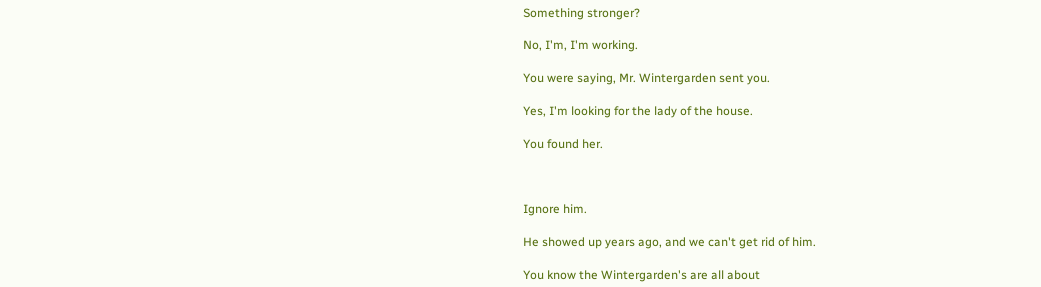Something stronger?

No, I'm, I'm working.

You were saying, Mr. Wintergarden sent you.

Yes, I'm looking for the lady of the house.

You found her.



Ignore him.

He showed up years ago, and we can't get rid of him.

You know the Wintergarden's are all about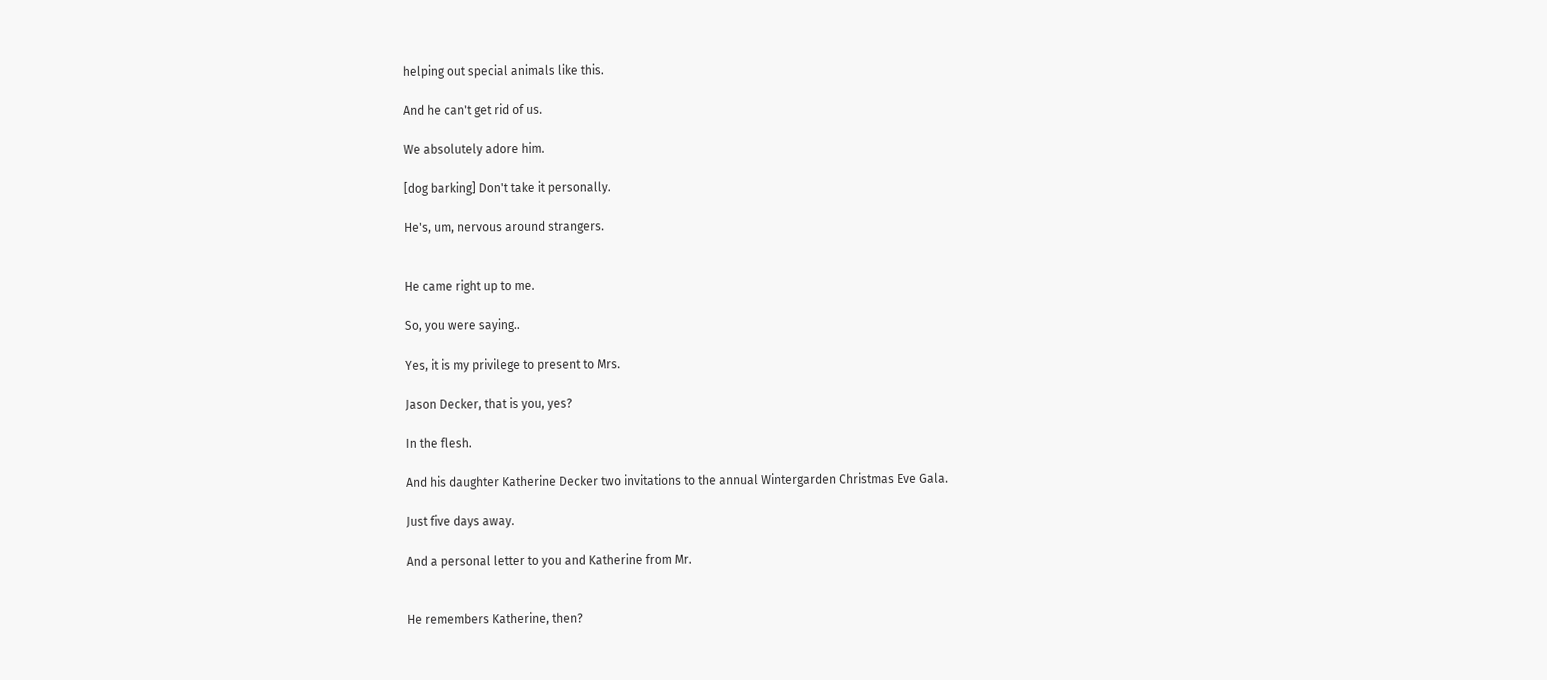helping out special animals like this.

And he can't get rid of us.

We absolutely adore him.

[dog barking] Don't take it personally.

He's, um, nervous around strangers.


He came right up to me.

So, you were saying..

Yes, it is my privilege to present to Mrs.

Jason Decker, that is you, yes?

In the flesh.

And his daughter Katherine Decker two invitations to the annual Wintergarden Christmas Eve Gala.

Just five days away.

And a personal letter to you and Katherine from Mr.


He remembers Katherine, then?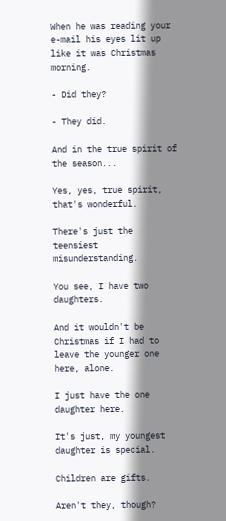When he was reading your e-mail his eyes lit up like it was Christmas morning.

- Did they?

- They did.

And in the true spirit of the season...

Yes, yes, true spirit, that's wonderful.

There's just the teensiest misunderstanding.

You see, I have two daughters.

And it wouldn't be Christmas if I had to leave the younger one here, alone.

I just have the one daughter here.

It's just, my youngest daughter is special.

Children are gifts.

Aren't they, though?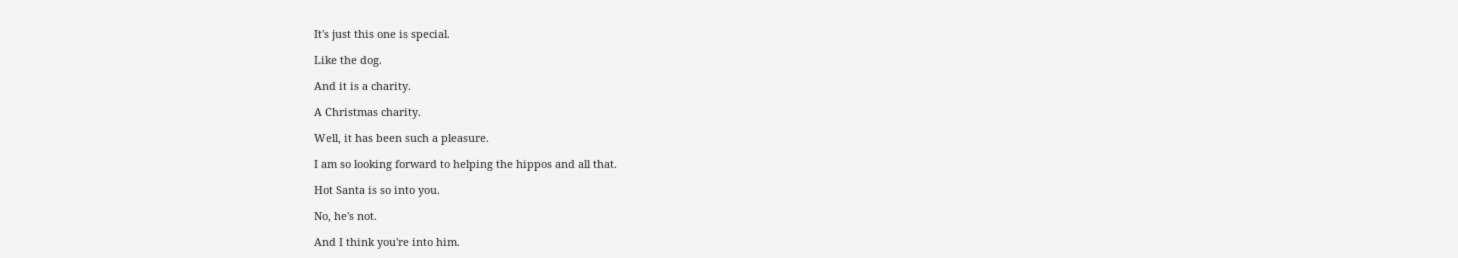It's just this one is special.

Like the dog.

And it is a charity.

A Christmas charity.

Well, it has been such a pleasure.

I am so looking forward to helping the hippos and all that.

Hot Santa is so into you.

No, he's not.

And I think you're into him.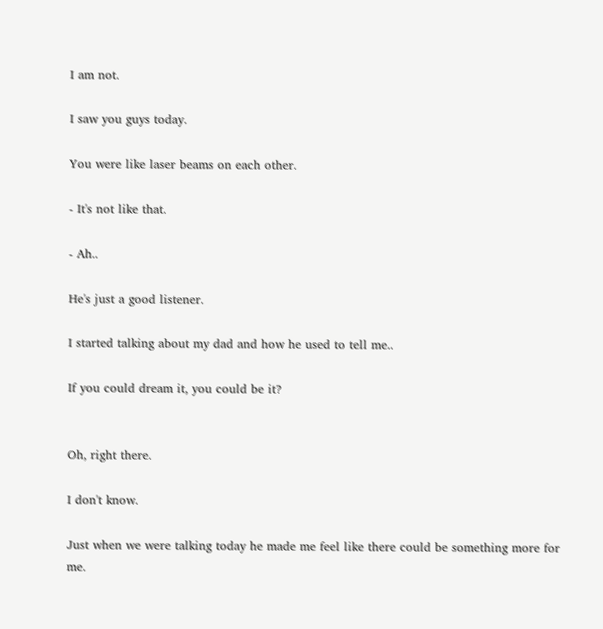I am not.

I saw you guys today.

You were like laser beams on each other.

- It's not like that.

- Ah..

He's just a good listener.

I started talking about my dad and how he used to tell me..

If you could dream it, you could be it?


Oh, right there.

I don't know.

Just when we were talking today he made me feel like there could be something more for me.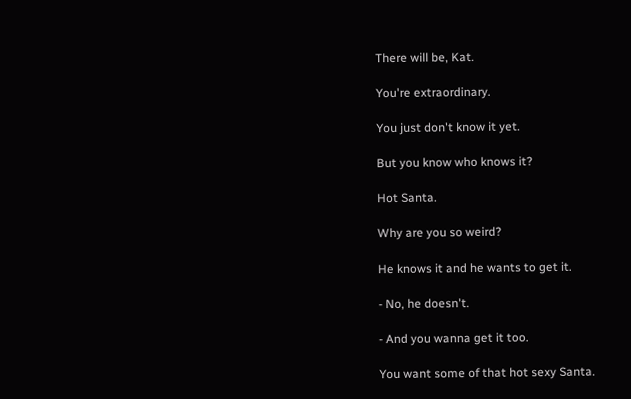There will be, Kat.

You're extraordinary.

You just don't know it yet.

But you know who knows it?

Hot Santa.

Why are you so weird?

He knows it and he wants to get it.

- No, he doesn't.

- And you wanna get it too.

You want some of that hot sexy Santa.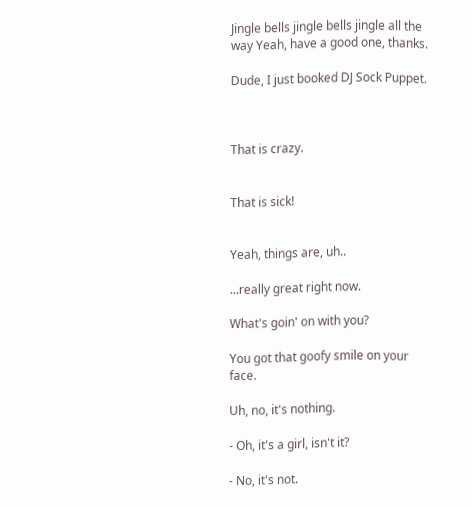Jingle bells jingle bells jingle all the way Yeah, have a good one, thanks.

Dude, I just booked DJ Sock Puppet.



That is crazy.


That is sick!


Yeah, things are, uh..

...really great right now.

What's goin' on with you?

You got that goofy smile on your face.

Uh, no, it's nothing.

- Oh, it's a girl, isn't it?

- No, it's not.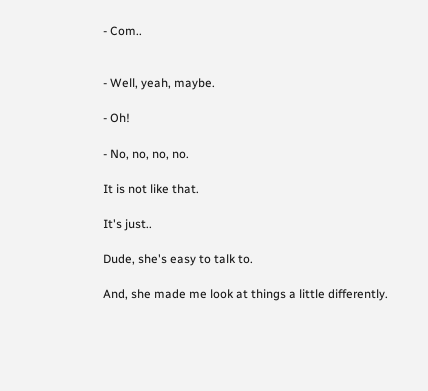- Com..


- Well, yeah, maybe.

- Oh!

- No, no, no, no.

It is not like that.

It's just..

Dude, she's easy to talk to.

And, she made me look at things a little differently.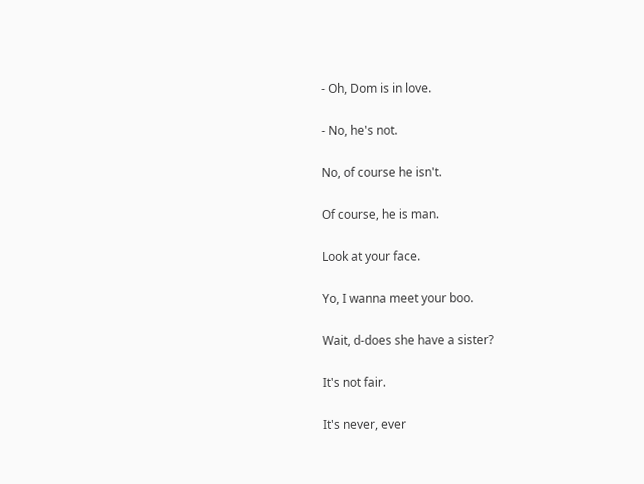- Oh, Dom is in love.

- No, he's not.

No, of course he isn't.

Of course, he is man.

Look at your face.

Yo, I wanna meet your boo.

Wait, d-does she have a sister?

It's not fair.

It's never, ever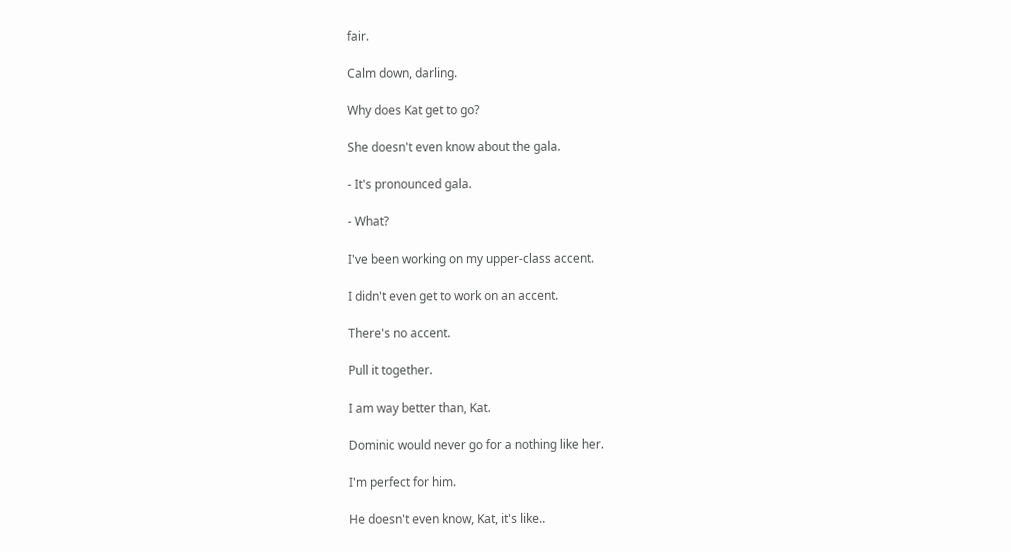fair.

Calm down, darling.

Why does Kat get to go?

She doesn't even know about the gala.

- It's pronounced gala.

- What?

I've been working on my upper-class accent.

I didn't even get to work on an accent.

There's no accent.

Pull it together.

I am way better than, Kat.

Dominic would never go for a nothing like her.

I'm perfect for him.

He doesn't even know, Kat, it's like..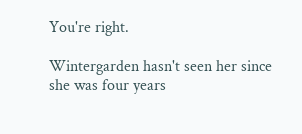You're right.

Wintergarden hasn't seen her since she was four years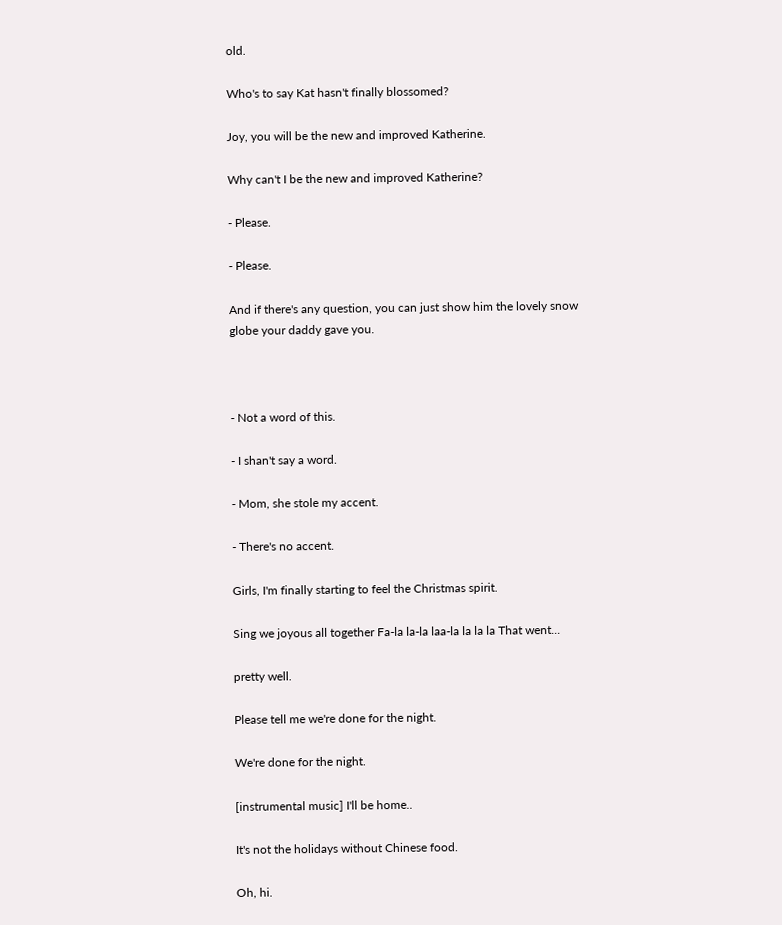old.

Who's to say Kat hasn't finally blossomed?

Joy, you will be the new and improved Katherine.

Why can't I be the new and improved Katherine?

- Please.

- Please.

And if there's any question, you can just show him the lovely snow globe your daddy gave you.



- Not a word of this.

- I shan't say a word.

- Mom, she stole my accent.

- There's no accent.

Girls, I'm finally starting to feel the Christmas spirit.

Sing we joyous all together Fa-la la-la laa-la la la la That went...

pretty well.

Please tell me we're done for the night.

We're done for the night.

[instrumental music] I'll be home..

It's not the holidays without Chinese food.

Oh, hi.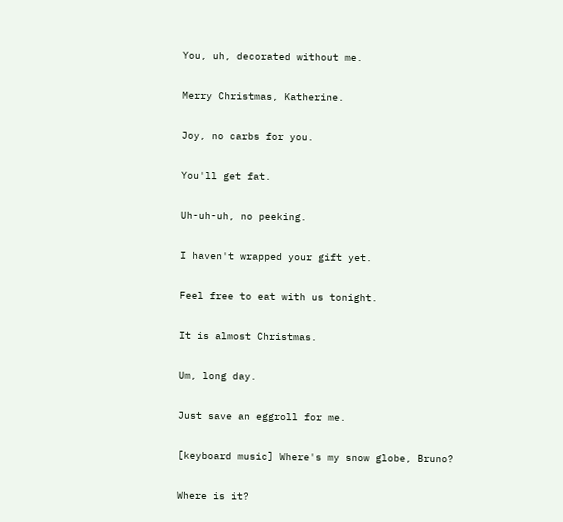You, uh, decorated without me.

Merry Christmas, Katherine.

Joy, no carbs for you.

You'll get fat.

Uh-uh-uh, no peeking.

I haven't wrapped your gift yet.

Feel free to eat with us tonight.

It is almost Christmas.

Um, long day.

Just save an eggroll for me.

[keyboard music] Where's my snow globe, Bruno?

Where is it?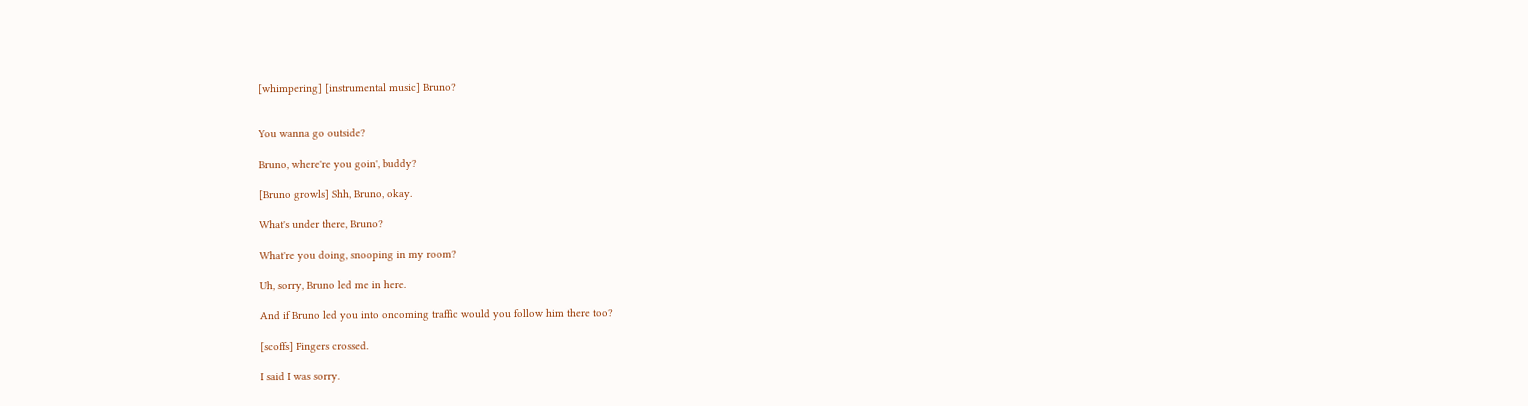[whimpering] [instrumental music] Bruno?


You wanna go outside?

Bruno, where're you goin', buddy?

[Bruno growls] Shh, Bruno, okay.

What's under there, Bruno?

What're you doing, snooping in my room?

Uh, sorry, Bruno led me in here.

And if Bruno led you into oncoming traffic would you follow him there too?

[scoffs] Fingers crossed.

I said I was sorry.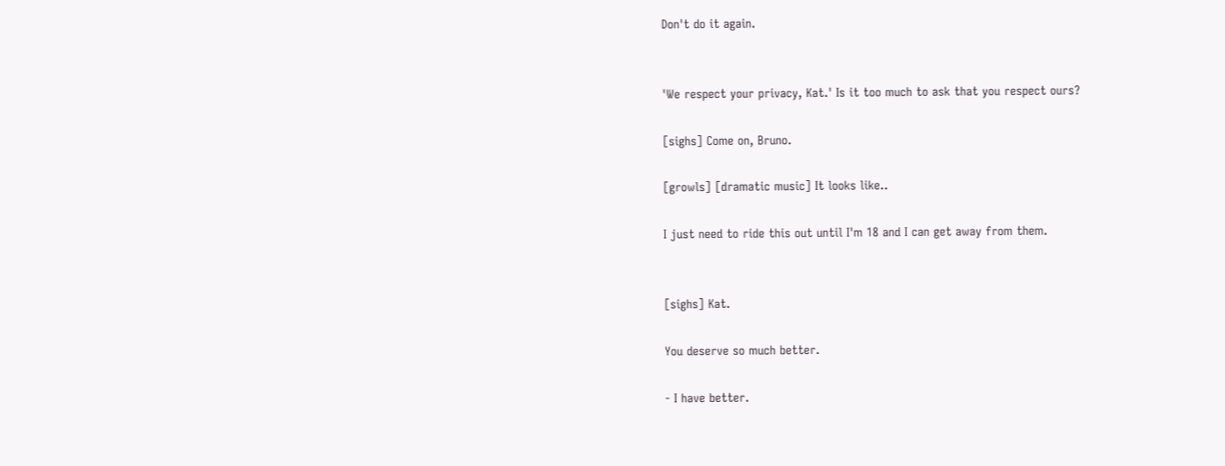Don't do it again.


'We respect your privacy, Kat.' Is it too much to ask that you respect ours?

[sighs] Come on, Bruno.

[growls] [dramatic music] It looks like..

I just need to ride this out until I'm 18 and I can get away from them.


[sighs] Kat.

You deserve so much better.

- I have better.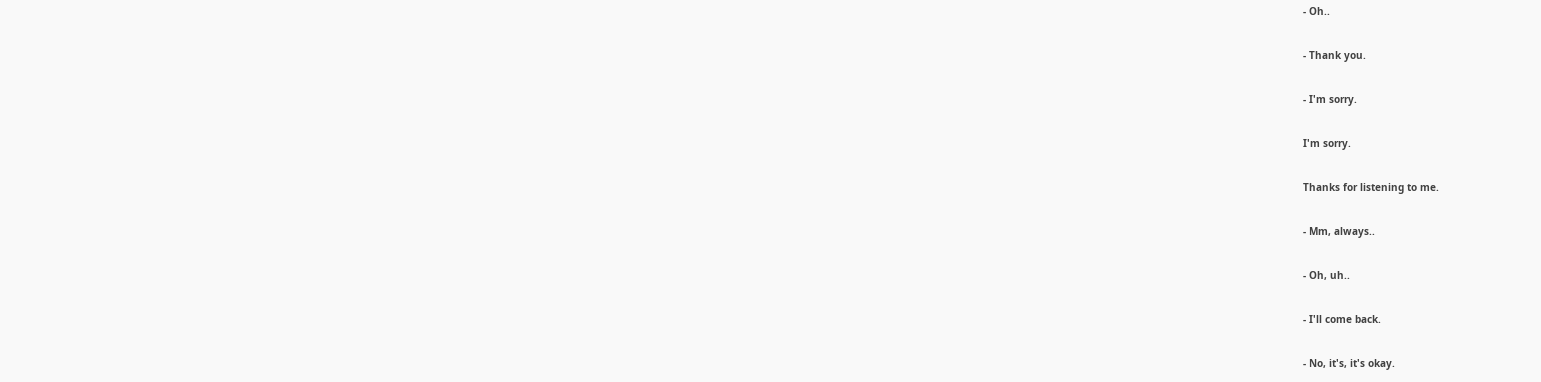- Oh..

- Thank you.

- I'm sorry.

I'm sorry.

Thanks for listening to me.

- Mm, always..

- Oh, uh..

- I'll come back.

- No, it's, it's okay.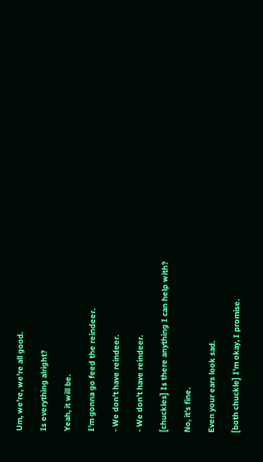Um, we're, we're all good.

Is everything alright?

Yeah, it will be.

I'm gonna go feed the reindeer.

- We don't have reindeer.

- We don't have reindeer.

[chuckles] Is there anything I can help with?

No, it's fine.

Even your ears look sad.

[both chuckle] I'm okay, I promise.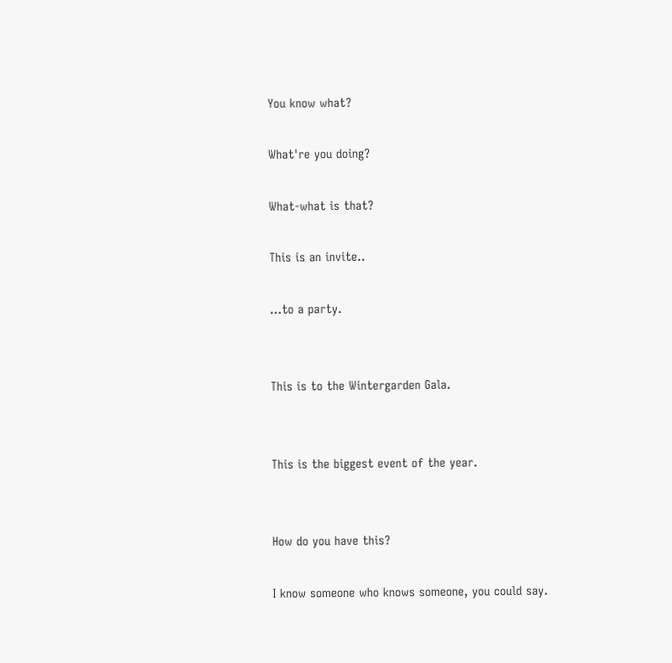You know what?

What're you doing?

What-what is that?

This is an invite..

...to a party.


This is to the Wintergarden Gala.


This is the biggest event of the year.


How do you have this?

I know someone who knows someone, you could say.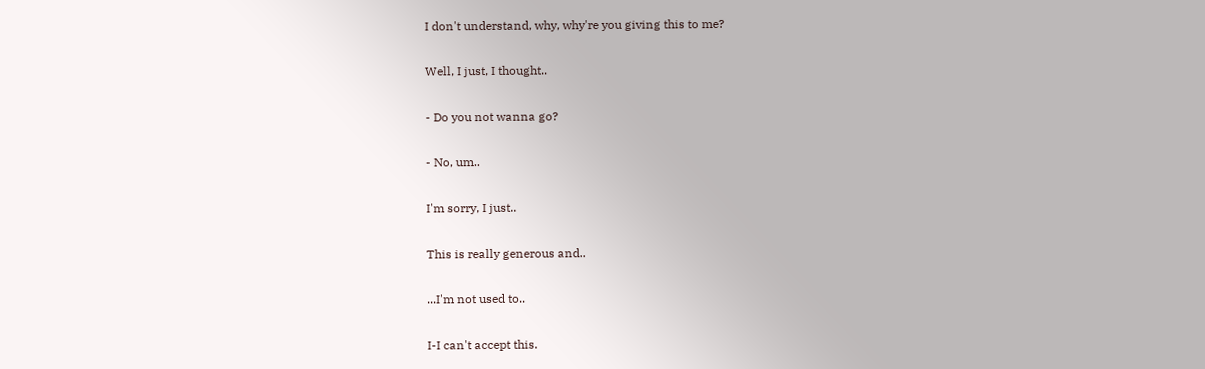I don't understand, why, why're you giving this to me?

Well, I just, I thought..

- Do you not wanna go?

- No, um..

I'm sorry, I just..

This is really generous and..

...I'm not used to..

I-I can't accept this.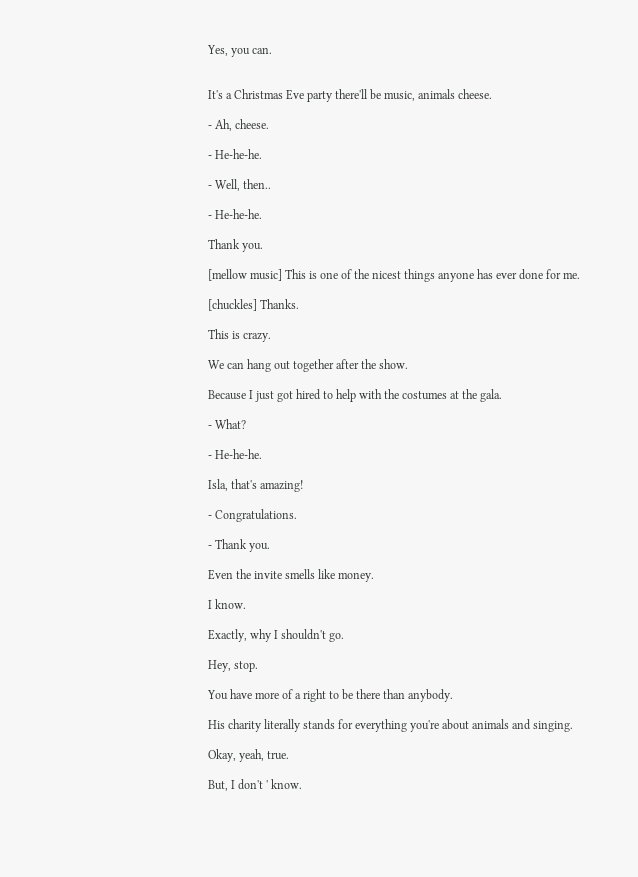Yes, you can.


It's a Christmas Eve party there'll be music, animals cheese.

- Ah, cheese.

- He-he-he.

- Well, then..

- He-he-he.

Thank you.

[mellow music] This is one of the nicest things anyone has ever done for me.

[chuckles] Thanks.

This is crazy.

We can hang out together after the show.

Because I just got hired to help with the costumes at the gala.

- What?

- He-he-he.

Isla, that's amazing!

- Congratulations.

- Thank you.

Even the invite smells like money.

I know.

Exactly, why I shouldn't go.

Hey, stop.

You have more of a right to be there than anybody.

His charity literally stands for everything you're about animals and singing.

Okay, yeah, true.

But, I don't ' know.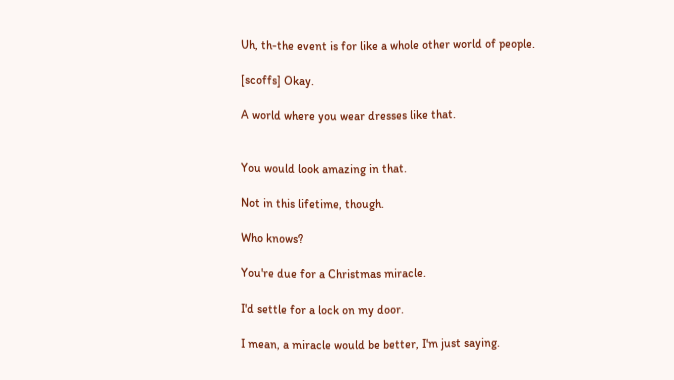Uh, th-the event is for like a whole other world of people.

[scoffs] Okay.

A world where you wear dresses like that.


You would look amazing in that.

Not in this lifetime, though.

Who knows?

You're due for a Christmas miracle.

I'd settle for a lock on my door.

I mean, a miracle would be better, I'm just saying.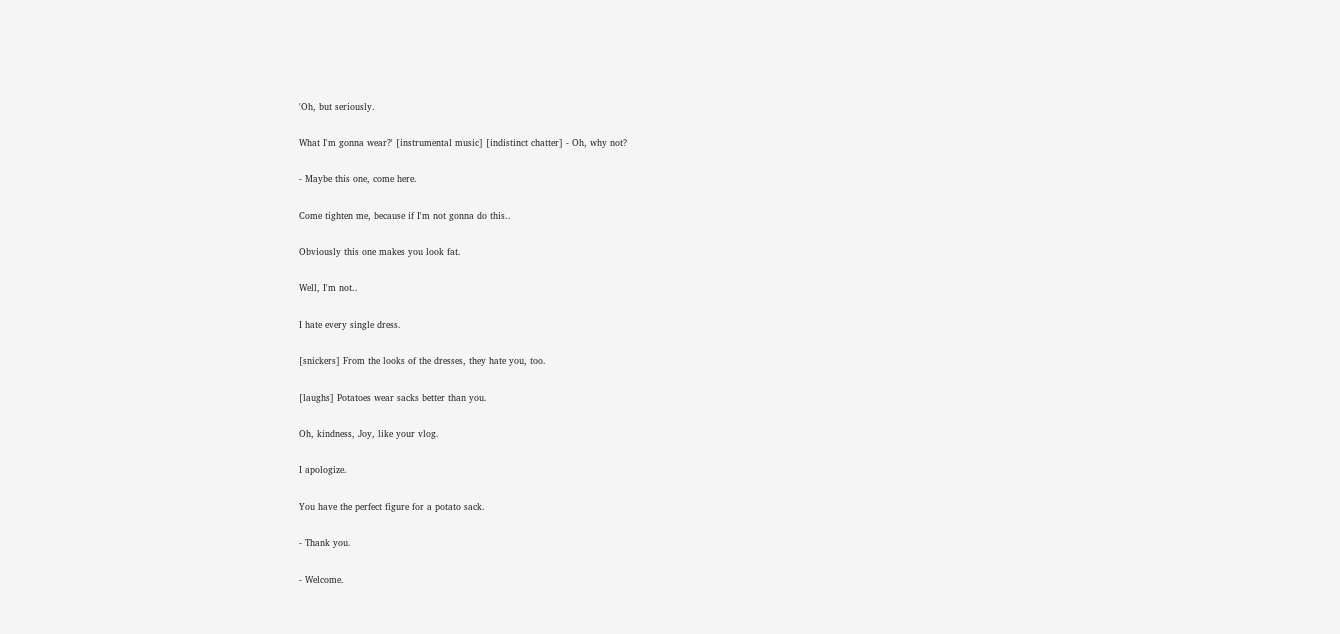'Oh, but seriously.

What I'm gonna wear?' [instrumental music] [indistinct chatter] - Oh, why not?

- Maybe this one, come here.

Come tighten me, because if I'm not gonna do this..

Obviously this one makes you look fat.

Well, I'm not..

I hate every single dress.

[snickers] From the looks of the dresses, they hate you, too.

[laughs] Potatoes wear sacks better than you.

Oh, kindness, Joy, like your vlog.

I apologize.

You have the perfect figure for a potato sack.

- Thank you.

- Welcome.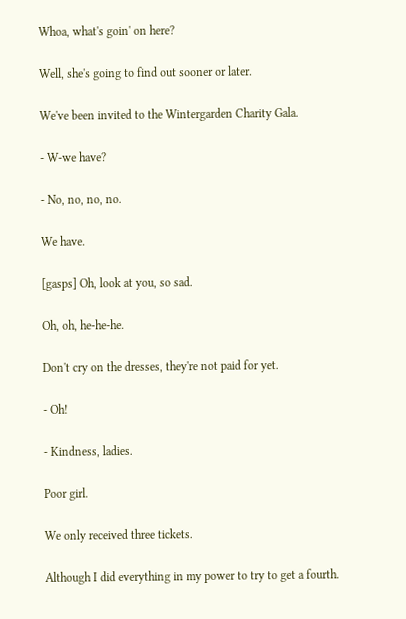Whoa, what's goin' on here?

Well, she's going to find out sooner or later.

We've been invited to the Wintergarden Charity Gala.

- W-we have?

- No, no, no, no.

We have.

[gasps] Oh, look at you, so sad.

Oh, oh, he-he-he.

Don't cry on the dresses, they're not paid for yet.

- Oh!

- Kindness, ladies.

Poor girl.

We only received three tickets.

Although I did everything in my power to try to get a fourth.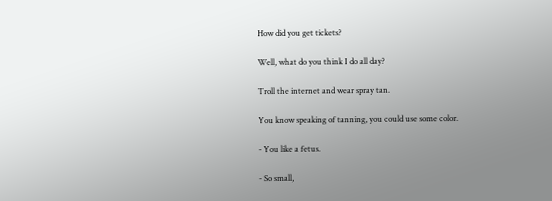How did you get tickets?

Well, what do you think I do all day?

Troll the internet and wear spray tan.

You know speaking of tanning, you could use some color.

- You like a fetus.

- So small,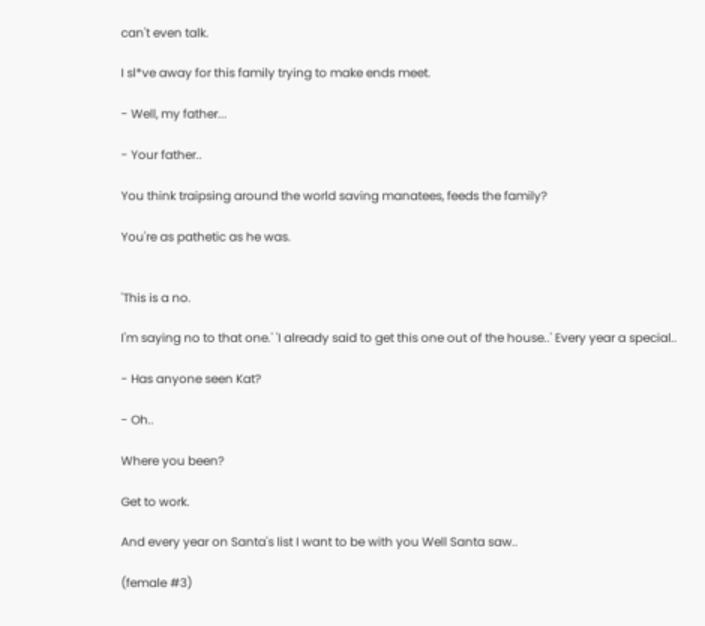can't even talk.

I sl*ve away for this family trying to make ends meet.

- Well, my father...

- Your father..

You think traipsing around the world saving manatees, feeds the family?

You're as pathetic as he was.


'This is a no.

I'm saying no to that one.' 'I already said to get this one out of the house..' Every year a special..

- Has anyone seen Kat?

- Oh..

Where you been?

Get to work.

And every year on Santa's list I want to be with you Well Santa saw..

(female #3)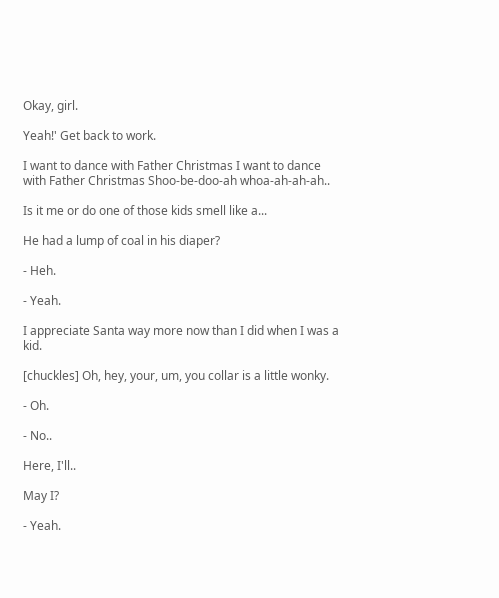Okay, girl.

Yeah!' Get back to work.

I want to dance with Father Christmas I want to dance with Father Christmas Shoo-be-doo-ah whoa-ah-ah-ah..

Is it me or do one of those kids smell like a...

He had a lump of coal in his diaper?

- Heh.

- Yeah.

I appreciate Santa way more now than I did when I was a kid.

[chuckles] Oh, hey, your, um, you collar is a little wonky.

- Oh.

- No..

Here, I'll..

May I?

- Yeah.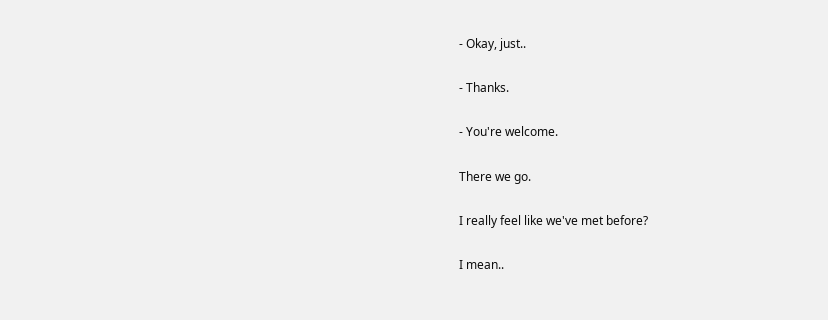- Okay, just..

- Thanks.

- You're welcome.

There we go.

I really feel like we've met before?

I mean..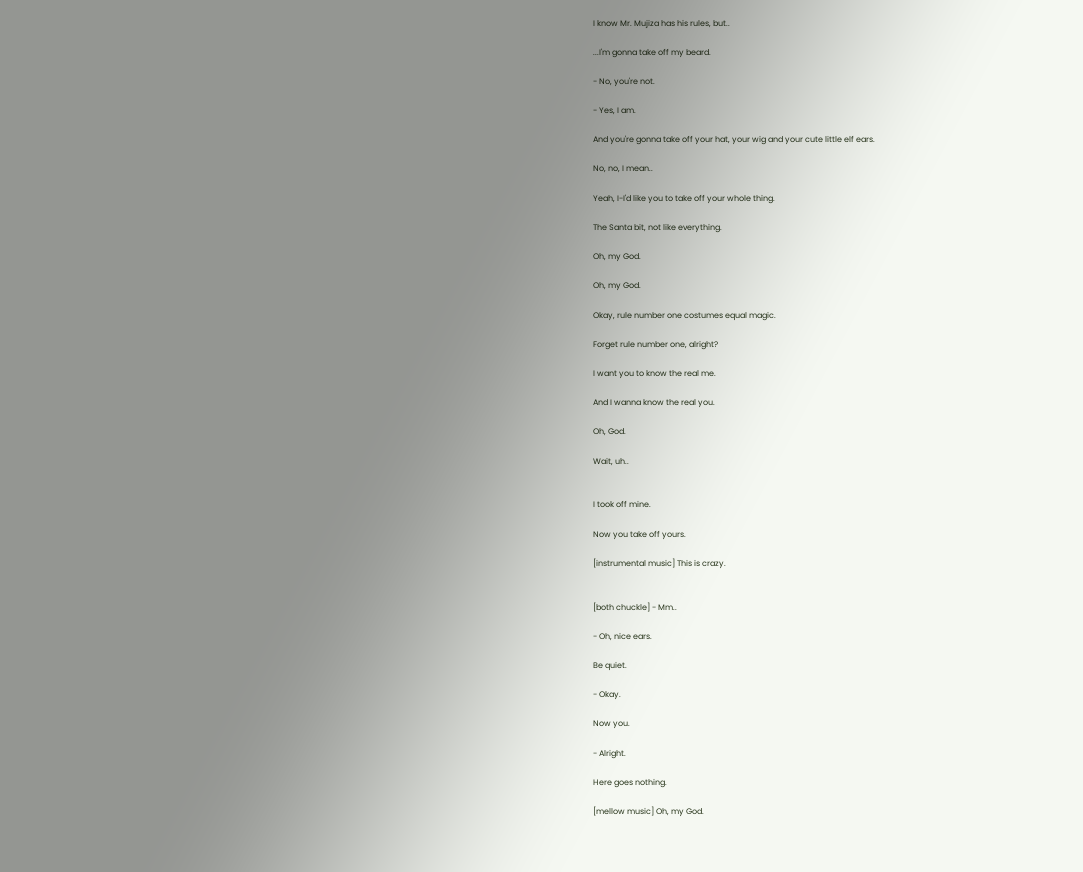I know Mr. Mujiza has his rules, but..

...I'm gonna take off my beard.

- No, you're not.

- Yes, I am.

And you're gonna take off your hat, your wig and your cute little elf ears.

No, no, I mean..

Yeah, I-I'd like you to take off your whole thing.

The Santa bit, not like everything.

Oh, my God.

Oh, my God.

Okay, rule number one costumes equal magic.

Forget rule number one, alright?

I want you to know the real me.

And I wanna know the real you.

Oh, God.

Wait, uh..


I took off mine.

Now you take off yours.

[instrumental music] This is crazy.


[both chuckle] - Mm..

- Oh, nice ears.

Be quiet.

- Okay.

Now you.

- Alright.

Here goes nothing.

[mellow music] Oh, my God.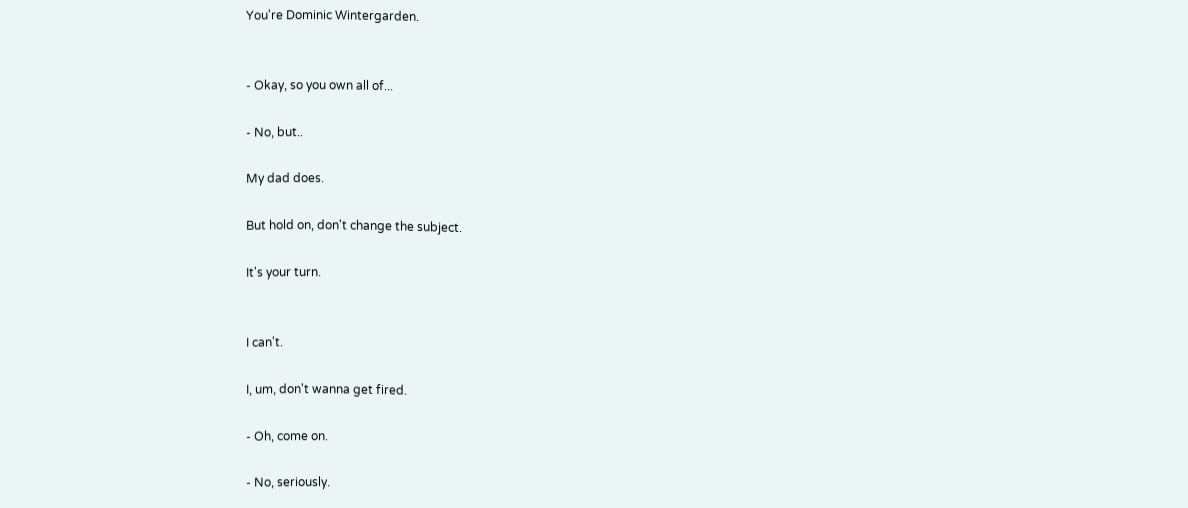You're Dominic Wintergarden.


- Okay, so you own all of...

- No, but..

My dad does.

But hold on, don't change the subject.

It's your turn.


I can't.

I, um, don't wanna get fired.

- Oh, come on.

- No, seriously.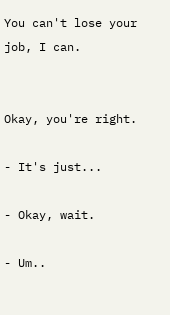You can't lose your job, I can.


Okay, you're right.

- It's just...

- Okay, wait.

- Um..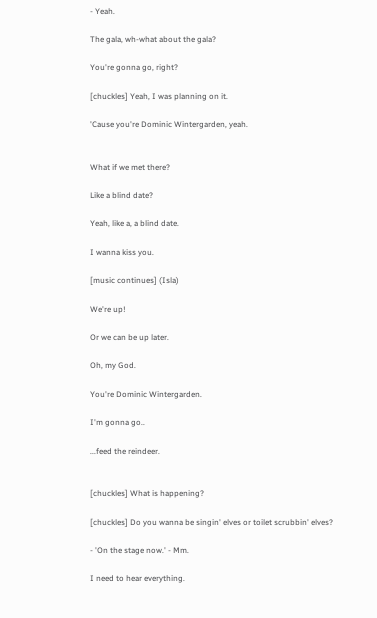- Yeah.

The gala, wh-what about the gala?

You're gonna go, right?

[chuckles] Yeah, I was planning on it.

'Cause you're Dominic Wintergarden, yeah.


What if we met there?

Like a blind date?

Yeah, like a, a blind date.

I wanna kiss you.

[music continues] (Isla)

We're up!

Or we can be up later.

Oh, my God.

You're Dominic Wintergarden.

I'm gonna go..

...feed the reindeer.


[chuckles] What is happening?

[chuckles] Do you wanna be singin' elves or toilet scrubbin' elves?

- 'On the stage now.' - Mm.

I need to hear everything.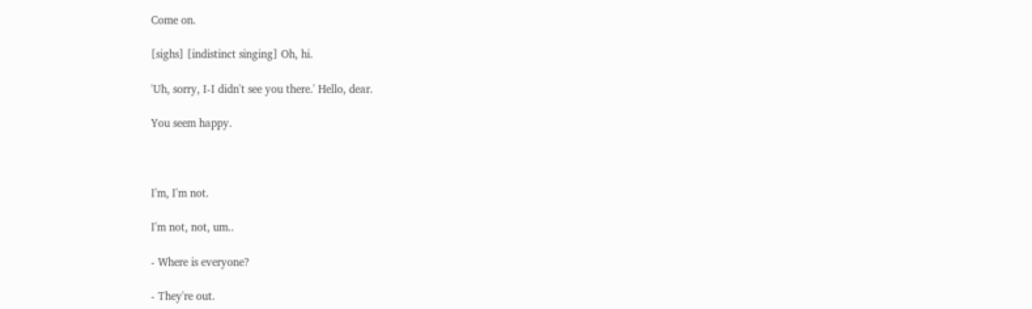Come on.

[sighs] [indistinct singing] Oh, hi.

'Uh, sorry, I-I didn't see you there.' Hello, dear.

You seem happy.



I'm, I'm not.

I'm not, not, um..

- Where is everyone?

- They're out.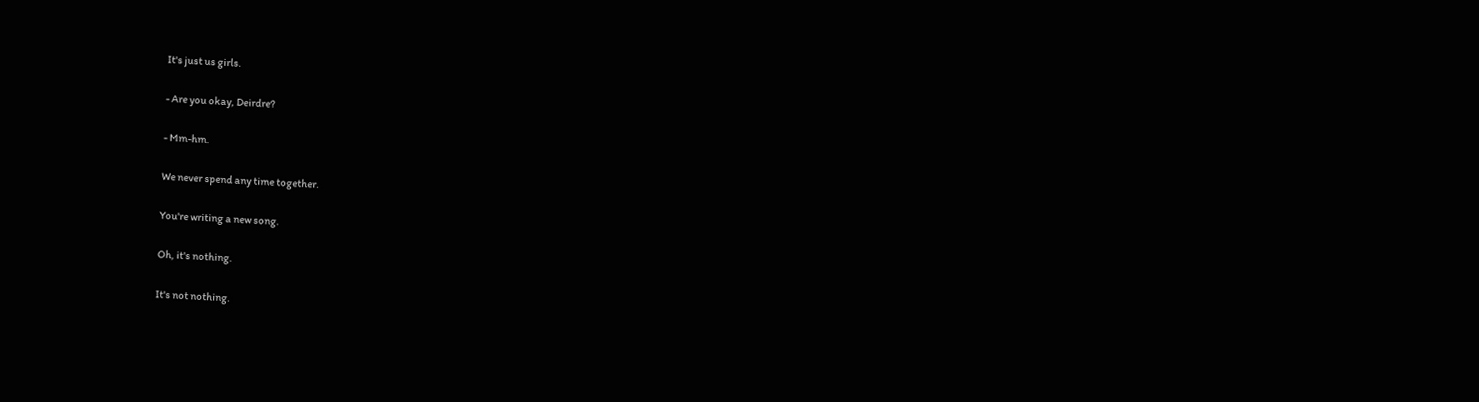It's just us girls.

- Are you okay, Deirdre?

- Mm-hm.

We never spend any time together.

You're writing a new song.

Oh, it's nothing.

It's not nothing.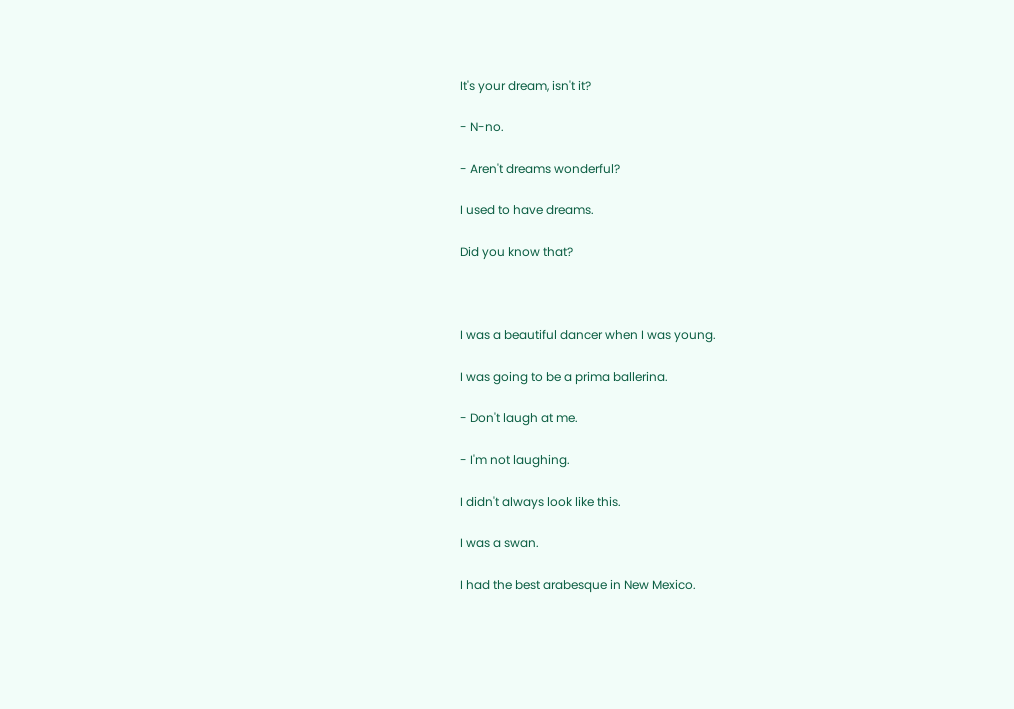It's your dream, isn't it?

- N-no.

- Aren't dreams wonderful?

I used to have dreams.

Did you know that?



I was a beautiful dancer when I was young.

I was going to be a prima ballerina.

- Don't laugh at me.

- I'm not laughing.

I didn't always look like this.

I was a swan.

I had the best arabesque in New Mexico.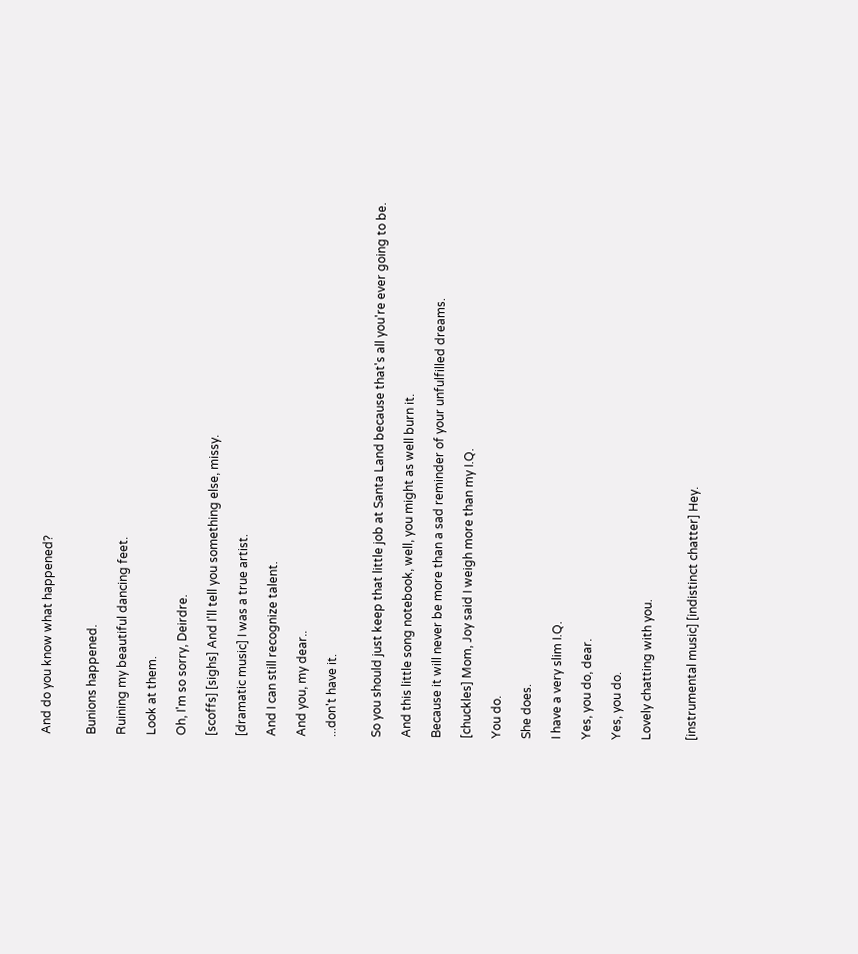And do you know what happened?


Bunions happened.

Ruining my beautiful dancing feet.

Look at them.

Oh, I'm so sorry, Deirdre.

[scoffs] [sighs] And I'll tell you something else, missy.

[dramatic music] I was a true artist.

And I can still recognize talent.

And you, my dear..

...don't have it.


So you should just keep that little job at Santa Land because that's all you're ever going to be.

And this little song notebook, well, you might as well burn it.

Because it will never be more than a sad reminder of your unfulfilled dreams.

[chuckles] Mom, Joy said I weigh more than my I.Q.

You do.

She does.

I have a very slim I.Q.

Yes, you do, dear.

Yes, you do.

Lovely chatting with you.


[instrumental music] [indistinct chatter] Hey.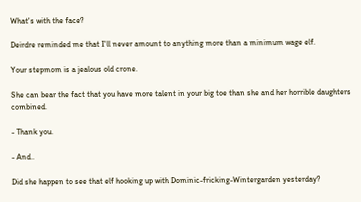What's with the face?

Deirdre reminded me that I'll never amount to anything more than a minimum wage elf.

Your stepmom is a jealous old crone.

She can bear the fact that you have more talent in your big toe than she and her horrible daughters combined.

- Thank you.

- And..

Did she happen to see that elf hooking up with Dominic-fricking-Wintergarden yesterday?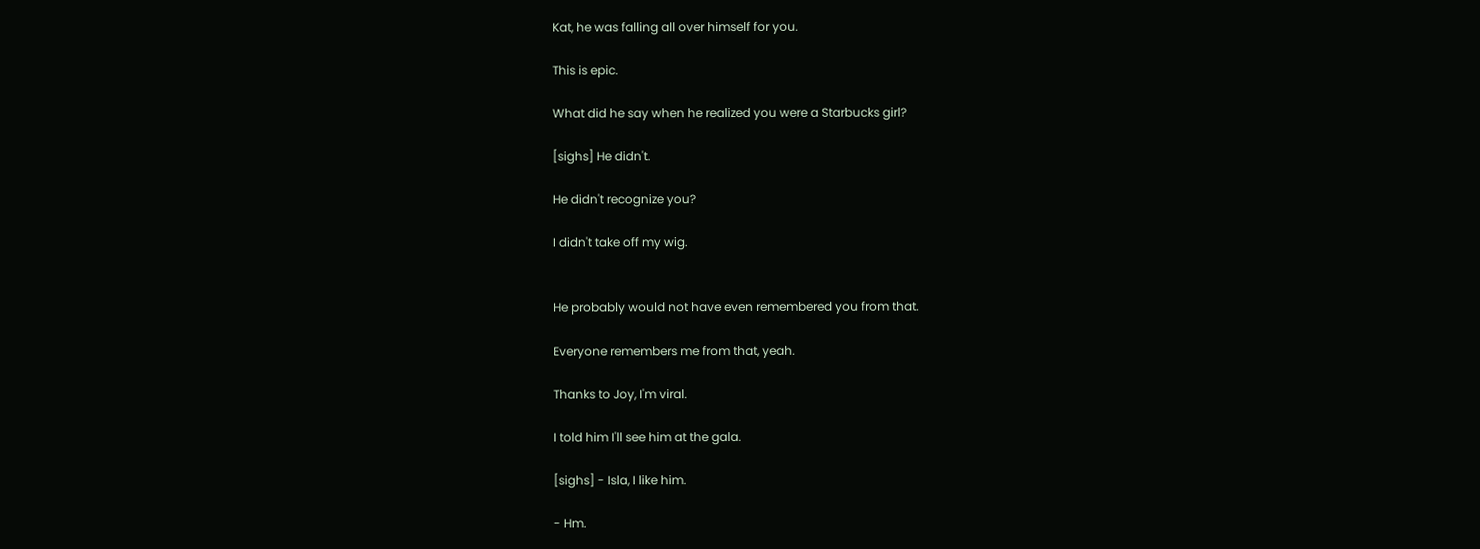Kat, he was falling all over himself for you.

This is epic.

What did he say when he realized you were a Starbucks girl?

[sighs] He didn't.

He didn't recognize you?

I didn't take off my wig.


He probably would not have even remembered you from that.

Everyone remembers me from that, yeah.

Thanks to Joy, I'm viral.

I told him I'll see him at the gala.

[sighs] - Isla, I like him.

- Hm.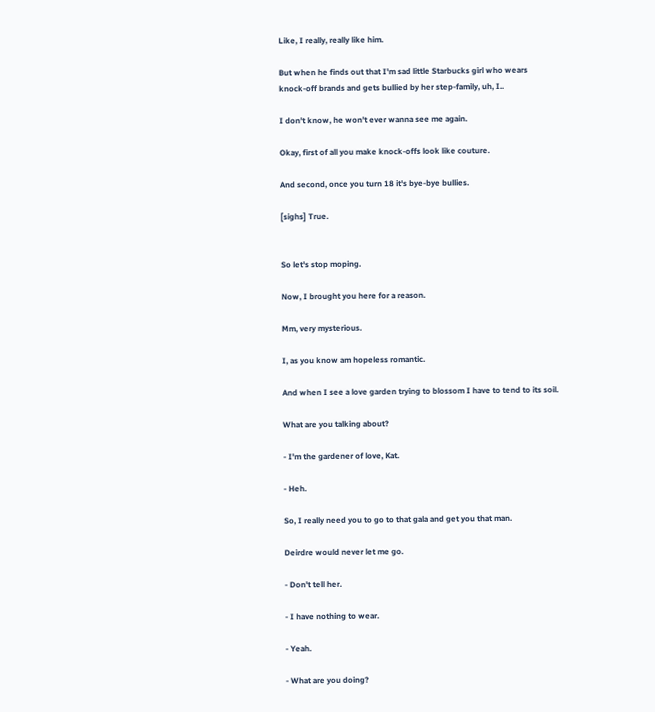Like, I really, really like him.

But when he finds out that I'm sad little Starbucks girl who wears knock-off brands and gets bullied by her step-family, uh, I..

I don't know, he won't ever wanna see me again.

Okay, first of all you make knock-offs look like couture.

And second, once you turn 18 it's bye-bye bullies.

[sighs] True.


So let's stop moping.

Now, I brought you here for a reason.

Mm, very mysterious.

I, as you know am hopeless romantic.

And when I see a love garden trying to blossom I have to tend to its soil.

What are you talking about?

- I'm the gardener of love, Kat.

- Heh.

So, I really need you to go to that gala and get you that man.

Deirdre would never let me go.

- Don't tell her.

- I have nothing to wear.

- Yeah.

- What are you doing?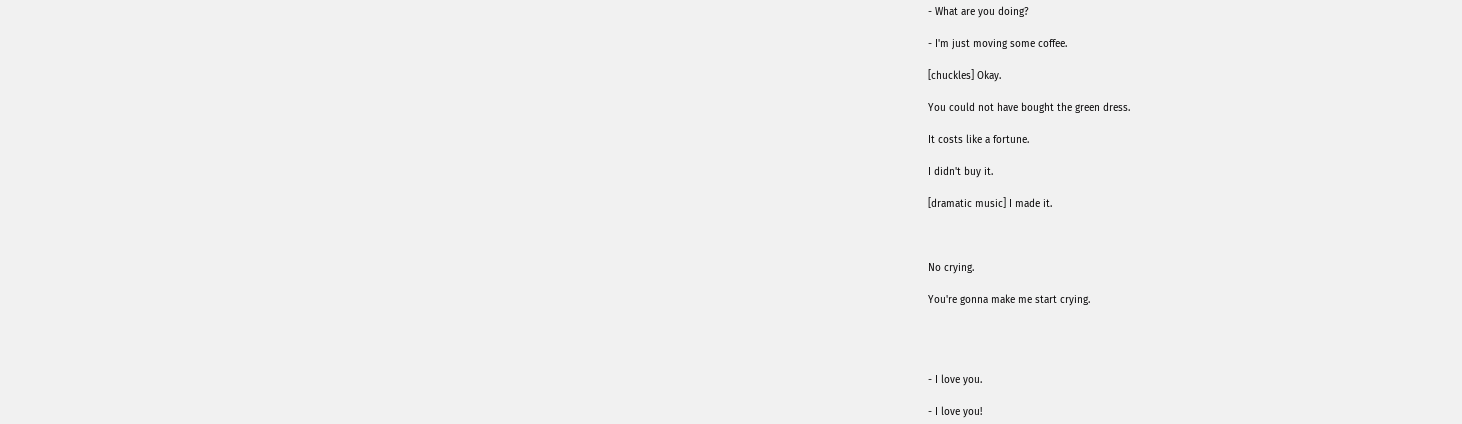- What are you doing?

- I'm just moving some coffee.

[chuckles] Okay.

You could not have bought the green dress.

It costs like a fortune.

I didn't buy it.

[dramatic music] I made it.



No crying.

You're gonna make me start crying.




- I love you.

- I love you!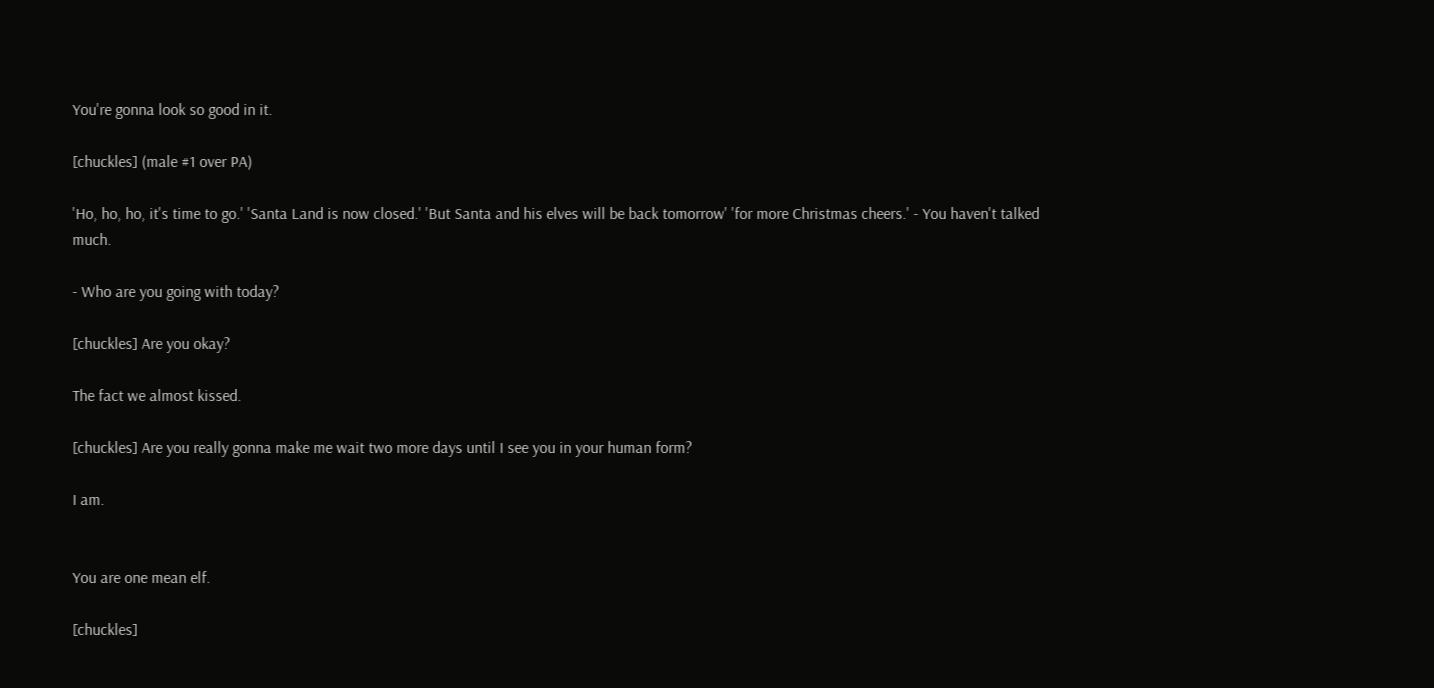You're gonna look so good in it.

[chuckles] (male #1 over PA)

'Ho, ho, ho, it's time to go.' 'Santa Land is now closed.' 'But Santa and his elves will be back tomorrow' 'for more Christmas cheers.' - You haven't talked much.

- Who are you going with today?

[chuckles] Are you okay?

The fact we almost kissed.

[chuckles] Are you really gonna make me wait two more days until I see you in your human form?

I am.


You are one mean elf.

[chuckles]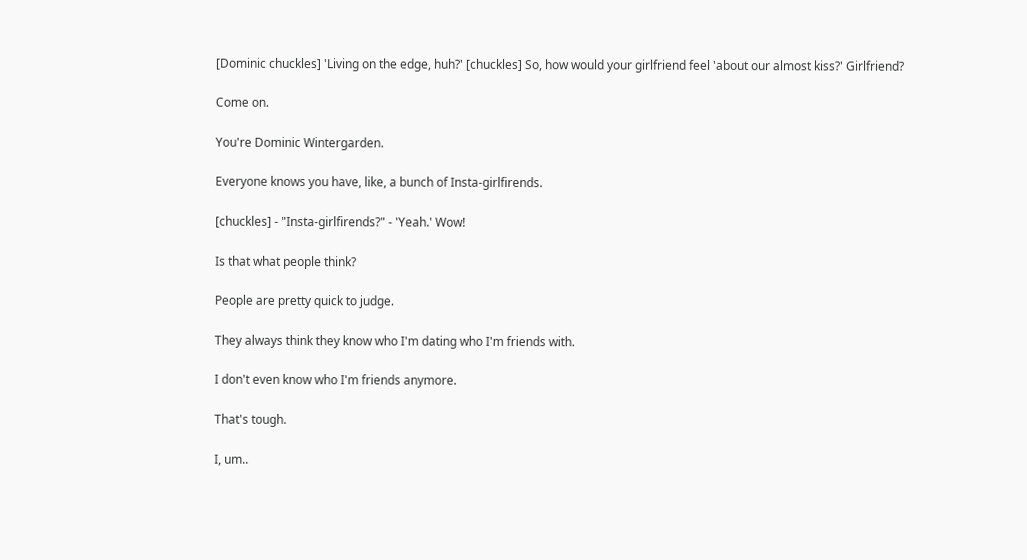[Dominic chuckles] 'Living on the edge, huh?' [chuckles] So, how would your girlfriend feel 'about our almost kiss?' Girlfriend?

Come on.

You're Dominic Wintergarden.

Everyone knows you have, like, a bunch of Insta-girlfirends.

[chuckles] - "Insta-girlfirends?" - 'Yeah.' Wow!

Is that what people think?

People are pretty quick to judge.

They always think they know who I'm dating who I'm friends with.

I don't even know who I'm friends anymore.

That's tough.

I, um..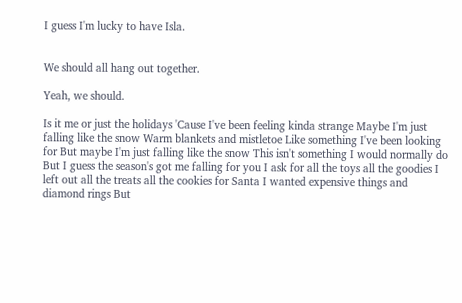I guess I'm lucky to have Isla.


We should all hang out together.

Yeah, we should.

Is it me or just the holidays 'Cause I've been feeling kinda strange Maybe I'm just falling like the snow Warm blankets and mistletoe Like something I've been looking for But maybe I'm just falling like the snow This isn't something I would normally do But I guess the season's got me falling for you I ask for all the toys all the goodies I left out all the treats all the cookies for Santa I wanted expensive things and diamond rings But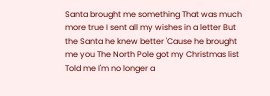Santa brought me something That was much more true I sent all my wishes in a letter But the Santa he knew better 'Cause he brought me you The North Pole got my Christmas list Told me I'm no longer a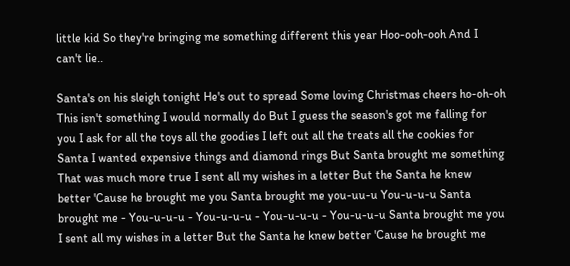little kid So they're bringing me something different this year Hoo-ooh-ooh And I can't lie..

Santa's on his sleigh tonight He's out to spread Some loving Christmas cheers ho-oh-oh This isn't something I would normally do But I guess the season's got me falling for you I ask for all the toys all the goodies I left out all the treats all the cookies for Santa I wanted expensive things and diamond rings But Santa brought me something That was much more true I sent all my wishes in a letter But the Santa he knew better 'Cause he brought me you Santa brought me you-uu-u You-u-u-u Santa brought me - You-u-u-u - You-u-u-u - You-u-u-u - You-u-u-u Santa brought me you I sent all my wishes in a letter But the Santa he knew better 'Cause he brought me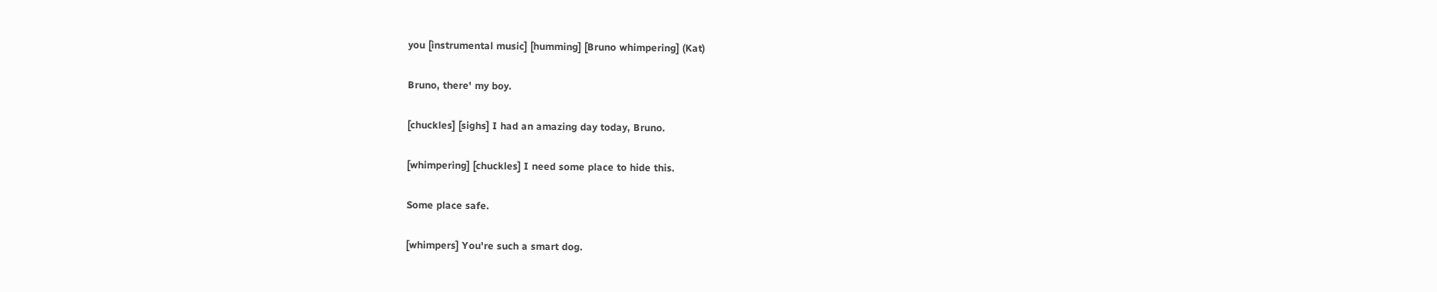you [instrumental music] [humming] [Bruno whimpering] (Kat)

Bruno, there' my boy.

[chuckles] [sighs] I had an amazing day today, Bruno.

[whimpering] [chuckles] I need some place to hide this.

Some place safe.

[whimpers] You're such a smart dog.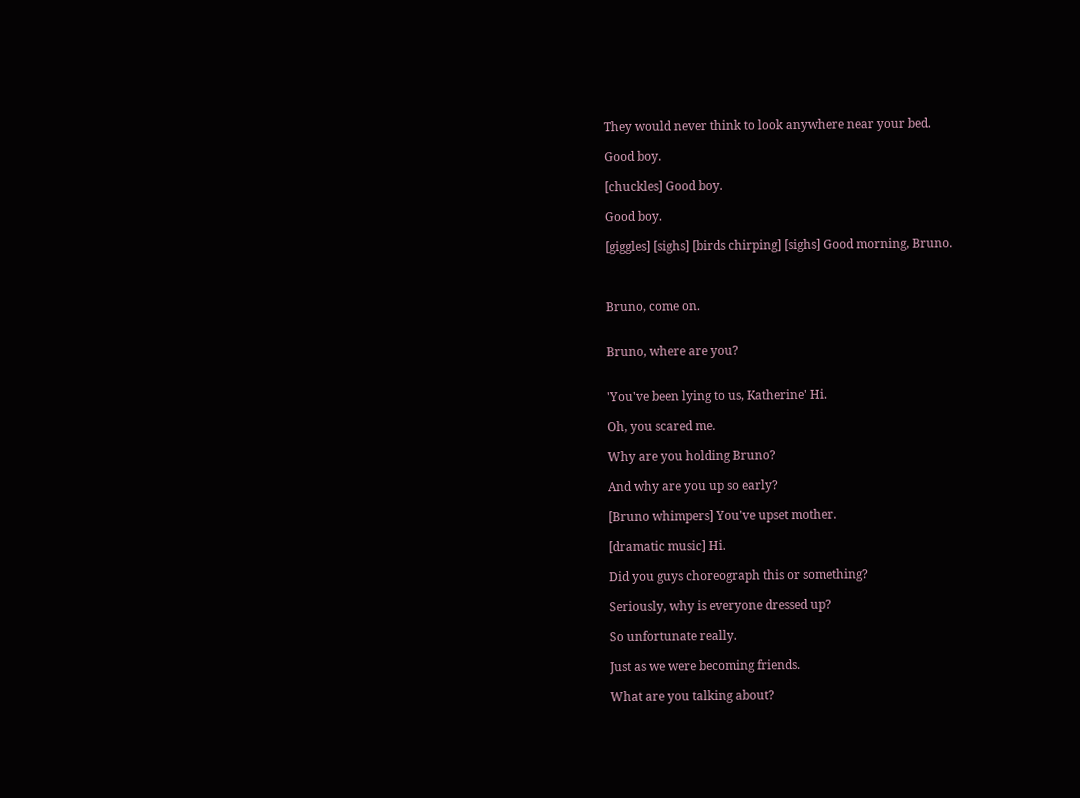They would never think to look anywhere near your bed.

Good boy.

[chuckles] Good boy.

Good boy.

[giggles] [sighs] [birds chirping] [sighs] Good morning, Bruno.



Bruno, come on.


Bruno, where are you?


'You've been lying to us, Katherine' Hi.

Oh, you scared me.

Why are you holding Bruno?

And why are you up so early?

[Bruno whimpers] You've upset mother.

[dramatic music] Hi.

Did you guys choreograph this or something?

Seriously, why is everyone dressed up?

So unfortunate really.

Just as we were becoming friends.

What are you talking about?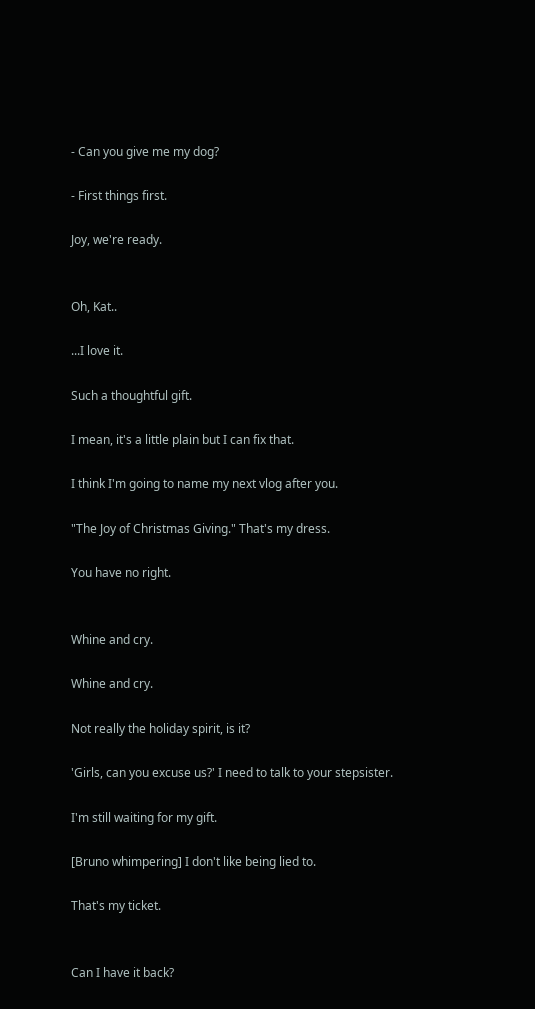- Can you give me my dog?

- First things first.

Joy, we're ready.


Oh, Kat..

...I love it.

Such a thoughtful gift.

I mean, it's a little plain but I can fix that.

I think I'm going to name my next vlog after you.

"The Joy of Christmas Giving." That's my dress.

You have no right.


Whine and cry.

Whine and cry.

Not really the holiday spirit, is it?

'Girls, can you excuse us?' I need to talk to your stepsister.

I'm still waiting for my gift.

[Bruno whimpering] I don't like being lied to.

That's my ticket.


Can I have it back?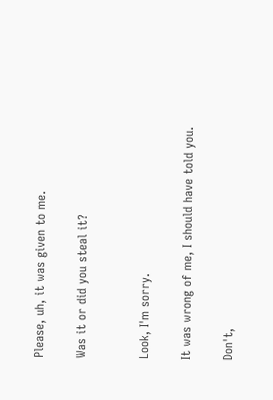Please, uh, it was given to me.

Was it or did you steal it?


Look, I'm sorry.

It was wrong of me, I should have told you.

Don't,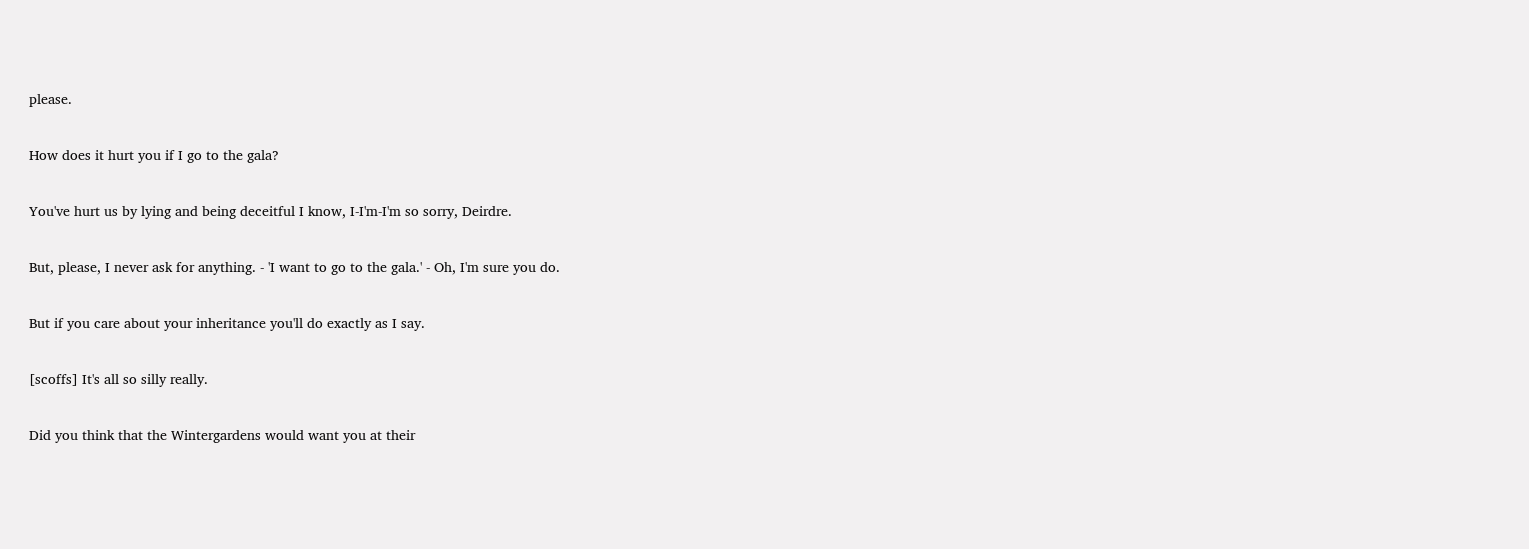please.

How does it hurt you if I go to the gala?

You've hurt us by lying and being deceitful I know, I-I'm-I'm so sorry, Deirdre.

But, please, I never ask for anything. - 'I want to go to the gala.' - Oh, I'm sure you do.

But if you care about your inheritance you'll do exactly as I say.

[scoffs] It's all so silly really.

Did you think that the Wintergardens would want you at their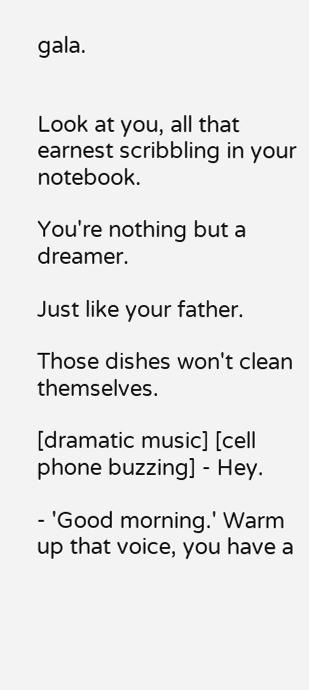gala.


Look at you, all that earnest scribbling in your notebook.

You're nothing but a dreamer.

Just like your father.

Those dishes won't clean themselves.

[dramatic music] [cell phone buzzing] - Hey.

- 'Good morning.' Warm up that voice, you have a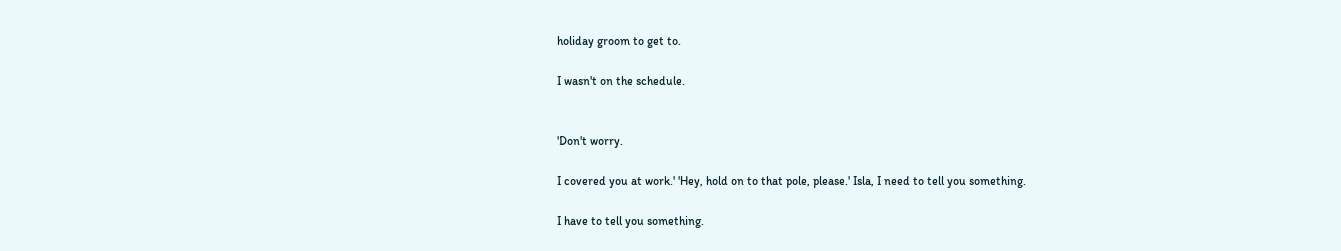holiday groom to get to.

I wasn't on the schedule.


'Don't worry.

I covered you at work.' 'Hey, hold on to that pole, please.' Isla, I need to tell you something.

I have to tell you something.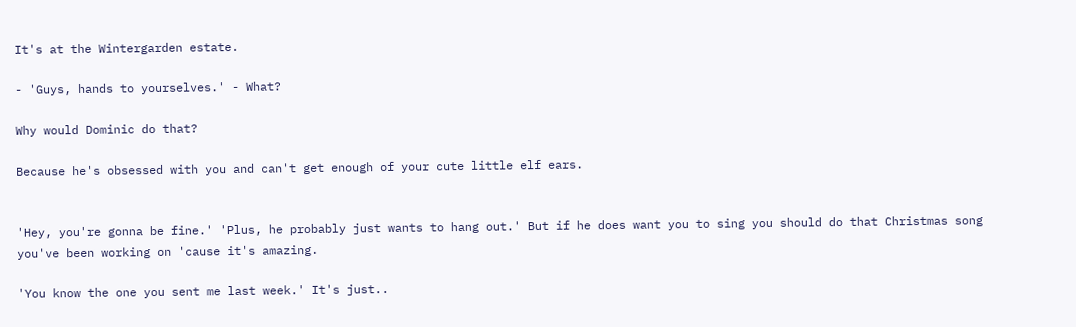It's at the Wintergarden estate.

- 'Guys, hands to yourselves.' - What?

Why would Dominic do that?

Because he's obsessed with you and can't get enough of your cute little elf ears.


'Hey, you're gonna be fine.' 'Plus, he probably just wants to hang out.' But if he does want you to sing you should do that Christmas song you've been working on 'cause it's amazing.

'You know the one you sent me last week.' It's just..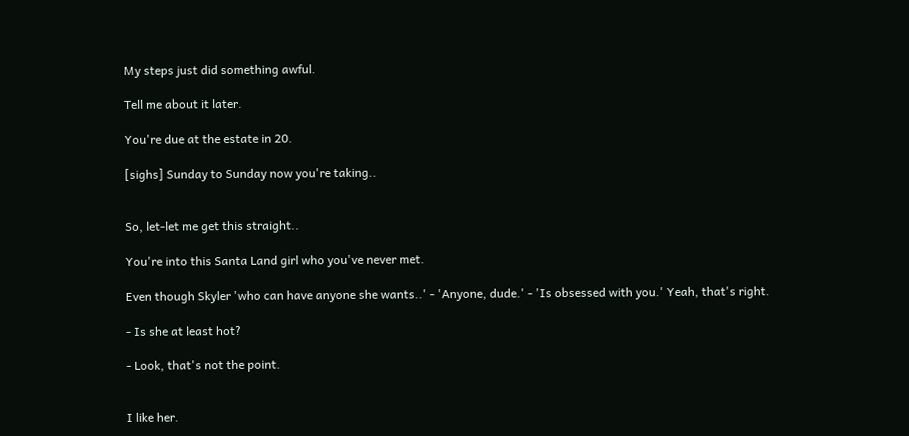My steps just did something awful.

Tell me about it later.

You're due at the estate in 20.

[sighs] Sunday to Sunday now you're taking..


So, let-let me get this straight..

You're into this Santa Land girl who you've never met.

Even though Skyler 'who can have anyone she wants..' - 'Anyone, dude.' - 'Is obsessed with you.' Yeah, that's right.

- Is she at least hot?

- Look, that's not the point.


I like her.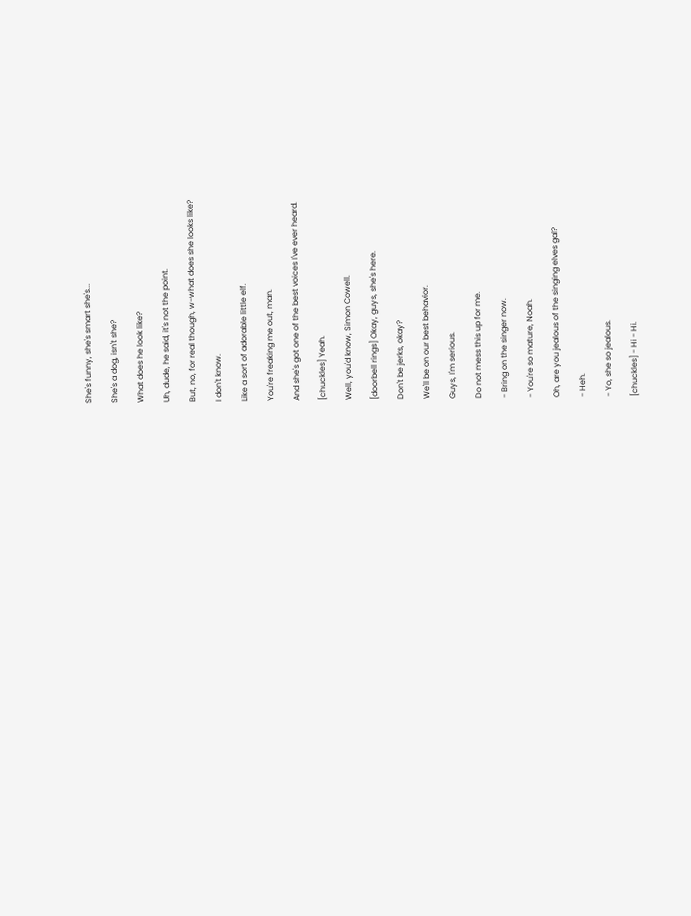She's funny, she's smart she's...

She's a dog, isn't she?

What does he look like?

Uh, dude, he said, it's not the point.

But, no, for real though, w-what does she looks like?

I don't know.

Like a sort of adorable little elf.

You're freaking me out, man.

And she's got one of the best voices I've ever heard.

[chuckles] Yeah.

Well, you'd know, Simon Cowell.

[doorbell rings] Okay, guys, she's here.

Don't be jerks, okay?

We'll be on our best behavior.

Guys, I'm serious.

Do not mess this up for me.

- Bring on the singer now.

- You're so mature, Noah.

Oh, are you jealous of the singing elves gal?

- Heh.

- Yo, she so jealous.

[chuckles] - Hi - Hi.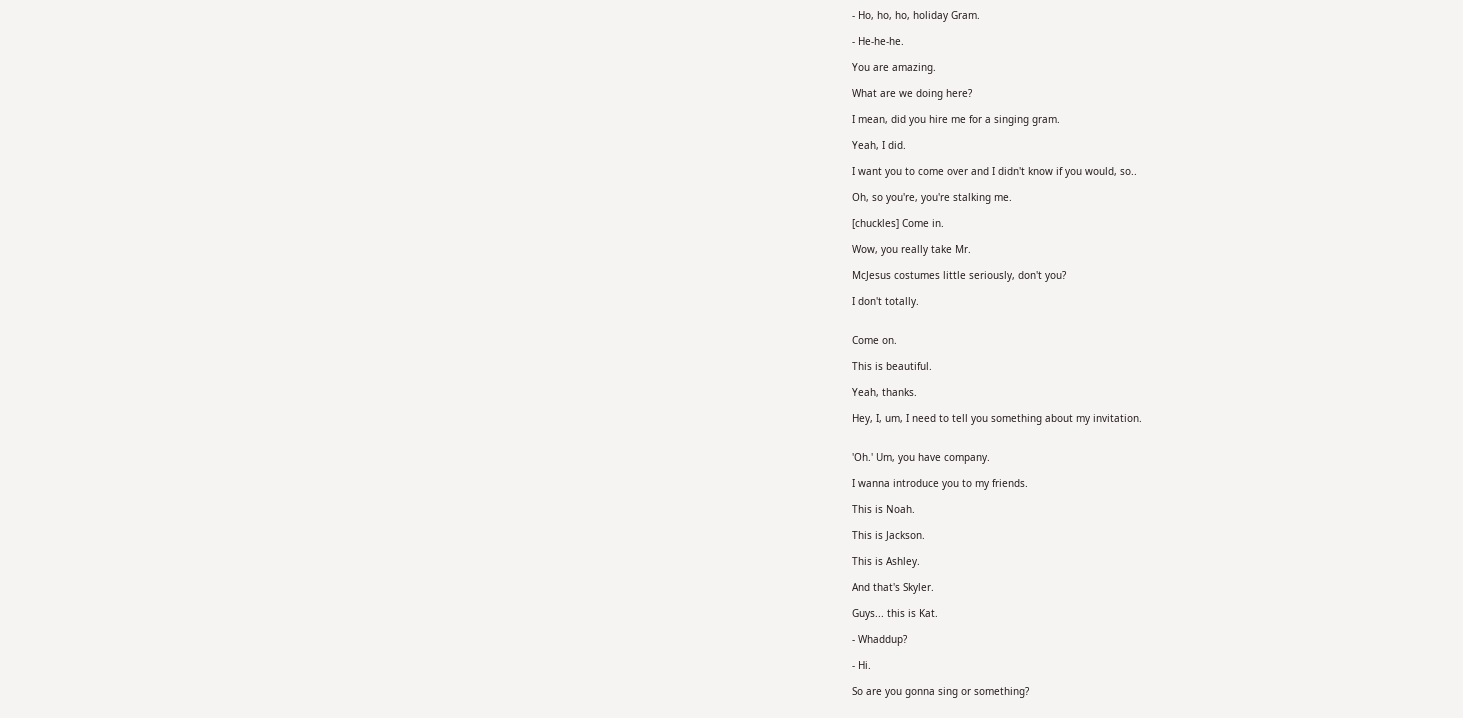- Ho, ho, ho, holiday Gram.

- He-he-he.

You are amazing.

What are we doing here?

I mean, did you hire me for a singing gram.

Yeah, I did.

I want you to come over and I didn't know if you would, so..

Oh, so you're, you're stalking me.

[chuckles] Come in.

Wow, you really take Mr.

McJesus costumes little seriously, don't you?

I don't totally.


Come on.

This is beautiful.

Yeah, thanks.

Hey, I, um, I need to tell you something about my invitation.


'Oh.' Um, you have company.

I wanna introduce you to my friends.

This is Noah.

This is Jackson.

This is Ashley.

And that's Skyler.

Guys... this is Kat.

- Whaddup?

- Hi.

So are you gonna sing or something?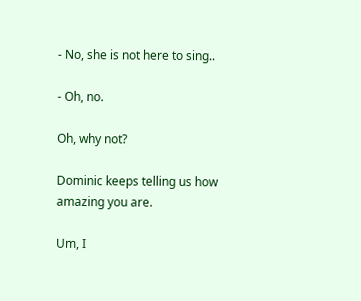- No, she is not here to sing..

- Oh, no.

Oh, why not?

Dominic keeps telling us how amazing you are.

Um, I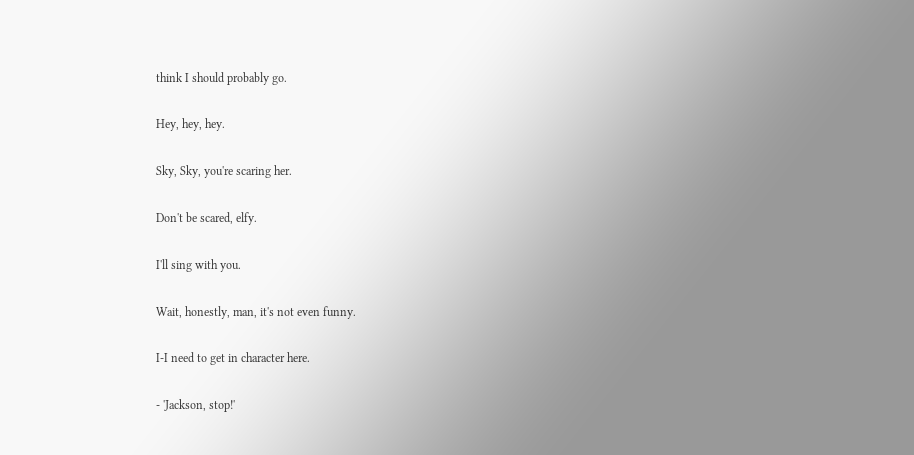think I should probably go.

Hey, hey, hey.

Sky, Sky, you're scaring her.

Don't be scared, elfy.

I'll sing with you.

Wait, honestly, man, it's not even funny.

I-I need to get in character here.

- 'Jackson, stop!'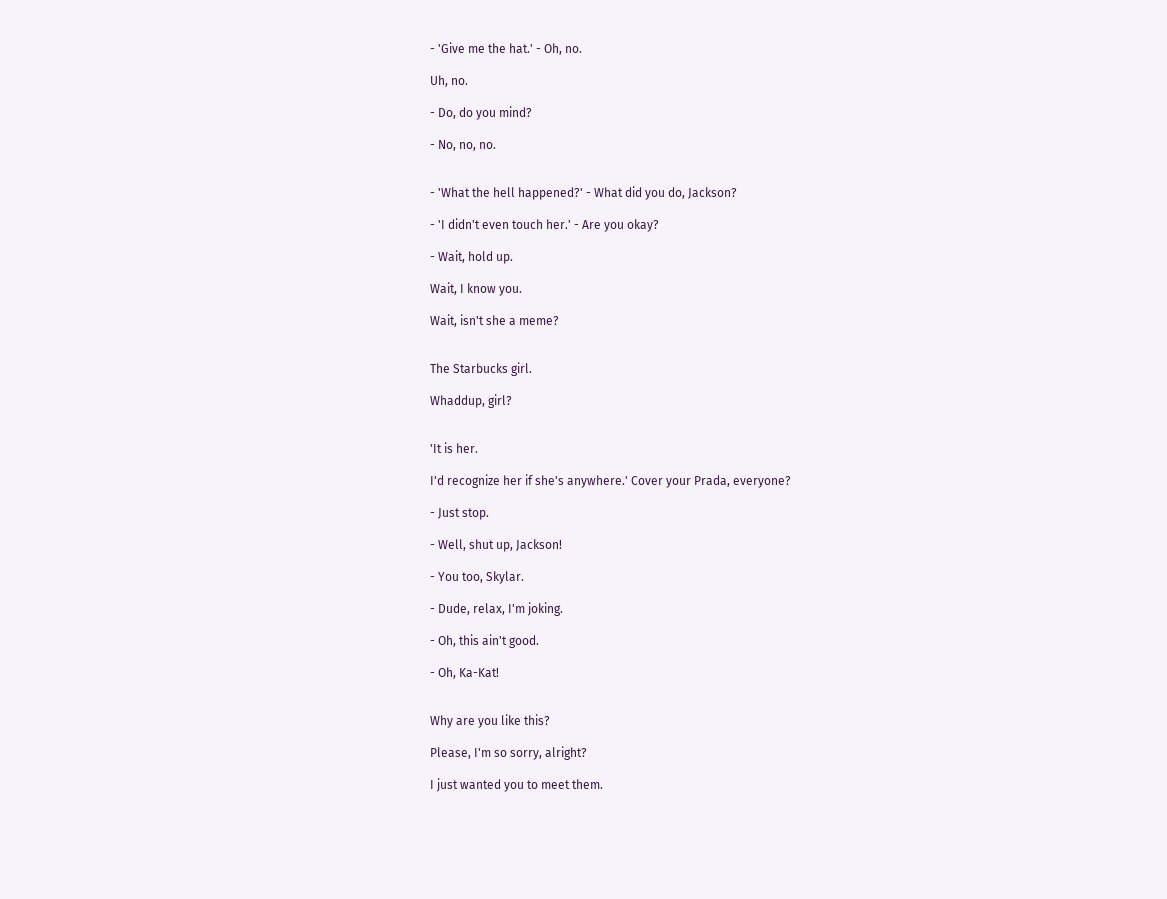- 'Give me the hat.' - Oh, no.

Uh, no.

- Do, do you mind?

- No, no, no.


- 'What the hell happened?' - What did you do, Jackson?

- 'I didn't even touch her.' - Are you okay?

- Wait, hold up.

Wait, I know you.

Wait, isn't she a meme?


The Starbucks girl.

Whaddup, girl?


'It is her.

I'd recognize her if she's anywhere.' Cover your Prada, everyone?

- Just stop.

- Well, shut up, Jackson!

- You too, Skylar.

- Dude, relax, I'm joking.

- Oh, this ain't good.

- Oh, Ka-Kat!


Why are you like this?

Please, I'm so sorry, alright?

I just wanted you to meet them.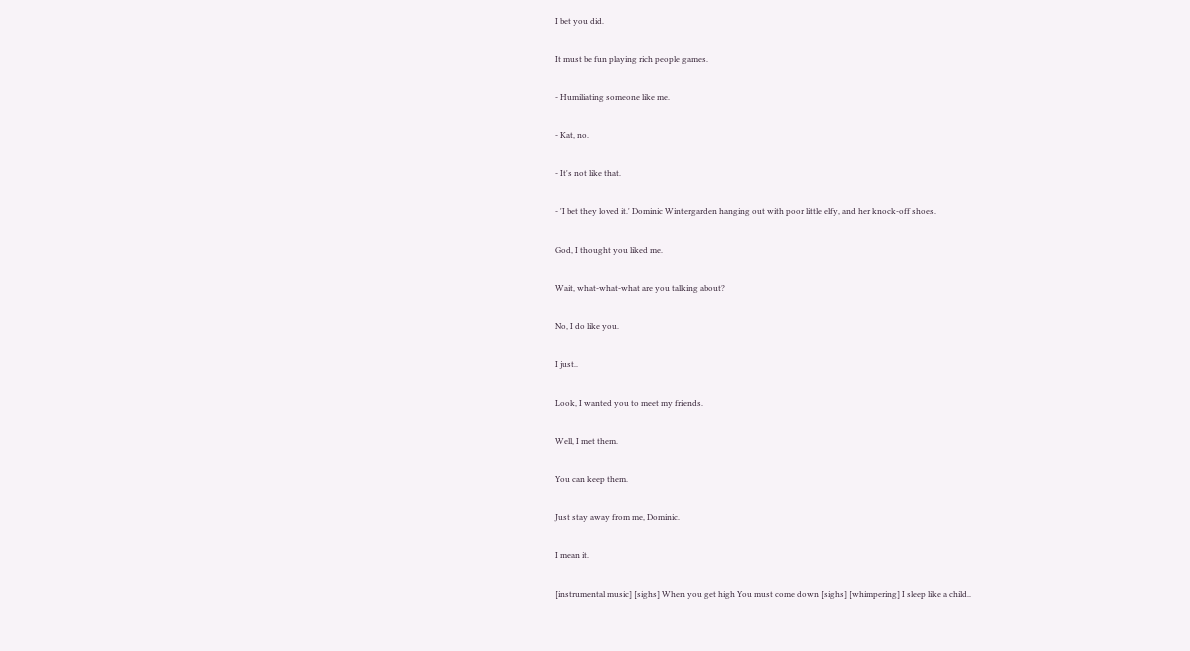I bet you did.

It must be fun playing rich people games.

- Humiliating someone like me.

- Kat, no.

- It's not like that.

- 'I bet they loved it.' Dominic Wintergarden hanging out with poor little elfy, and her knock-off shoes.

God, I thought you liked me.

Wait, what-what-what are you talking about?

No, I do like you.

I just..

Look, I wanted you to meet my friends.

Well, I met them.

You can keep them.

Just stay away from me, Dominic.

I mean it.

[instrumental music] [sighs] When you get high You must come down [sighs] [whimpering] I sleep like a child..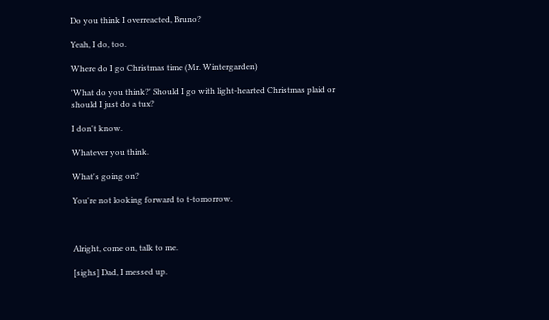Do you think I overreacted, Bruno?

Yeah, I do, too.

Where do I go Christmas time (Mr. Wintergarden)

'What do you think?' Should I go with light-hearted Christmas plaid or should I just do a tux?

I don't know.

Whatever you think.

What's going on?

You're not looking forward to t-tomorrow.



Alright, come on, talk to me.

[sighs] Dad, I messed up.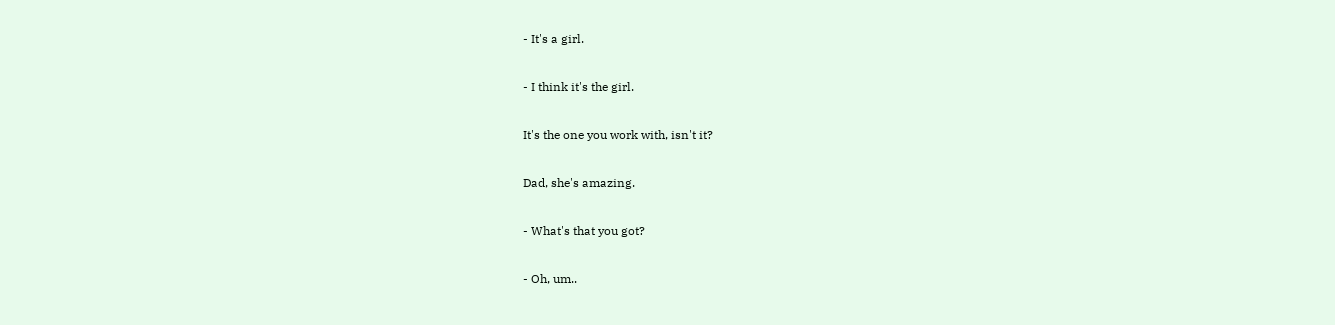- It's a girl.

- I think it's the girl.

It's the one you work with, isn't it?

Dad, she's amazing.

- What's that you got?

- Oh, um..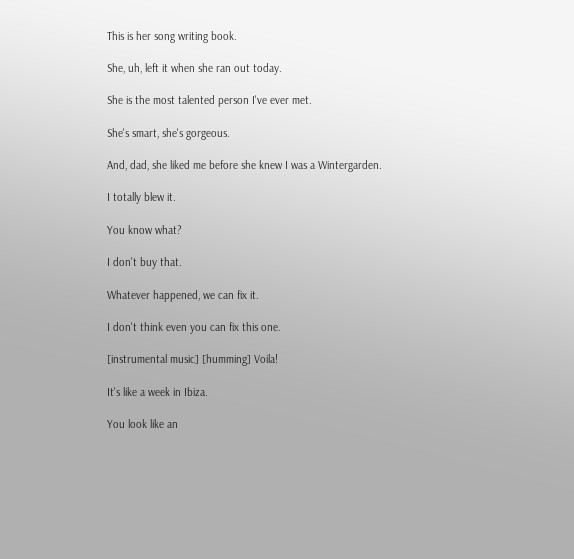This is her song writing book.

She, uh, left it when she ran out today.

She is the most talented person I've ever met.

She's smart, she's gorgeous.

And, dad, she liked me before she knew I was a Wintergarden.

I totally blew it.

You know what?

I don't buy that.

Whatever happened, we can fix it.

I don't think even you can fix this one.

[instrumental music] [humming] Voila!

It's like a week in Ibiza.

You look like an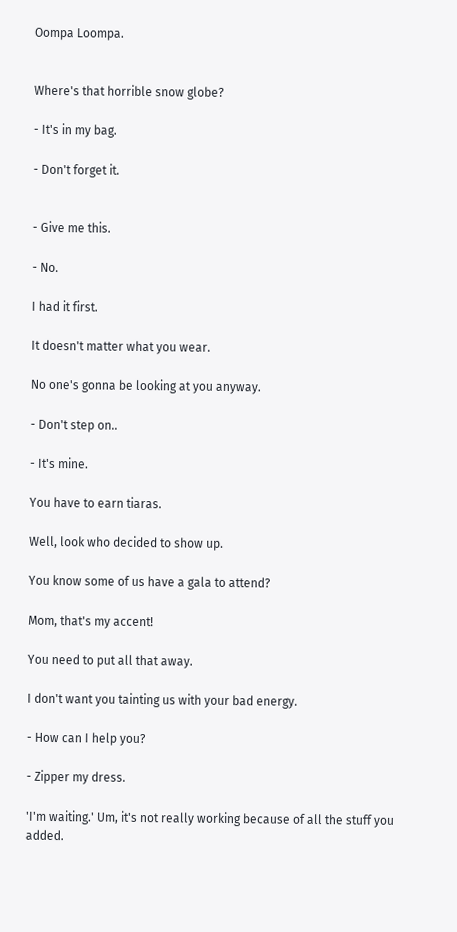Oompa Loompa.


Where's that horrible snow globe?

- It's in my bag.

- Don't forget it.


- Give me this.

- No.

I had it first.

It doesn't matter what you wear.

No one's gonna be looking at you anyway.

- Don't step on..

- It's mine.

You have to earn tiaras.

Well, look who decided to show up.

You know some of us have a gala to attend?

Mom, that's my accent!

You need to put all that away.

I don't want you tainting us with your bad energy.

- How can I help you?

- Zipper my dress.

'I'm waiting.' Um, it's not really working because of all the stuff you added.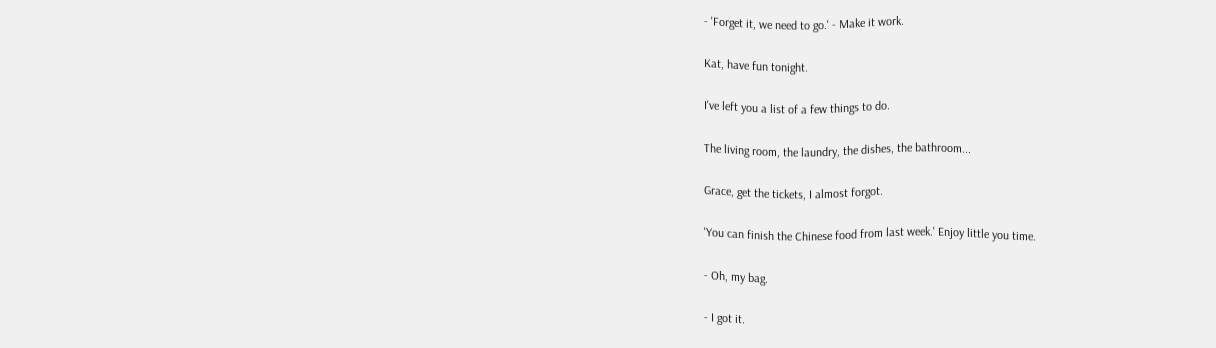- 'Forget it, we need to go.' - Make it work.

Kat, have fun tonight.

I've left you a list of a few things to do.

The living room, the laundry, the dishes, the bathroom...

Grace, get the tickets, I almost forgot.

'You can finish the Chinese food from last week.' Enjoy little you time.

- Oh, my bag.

- I got it.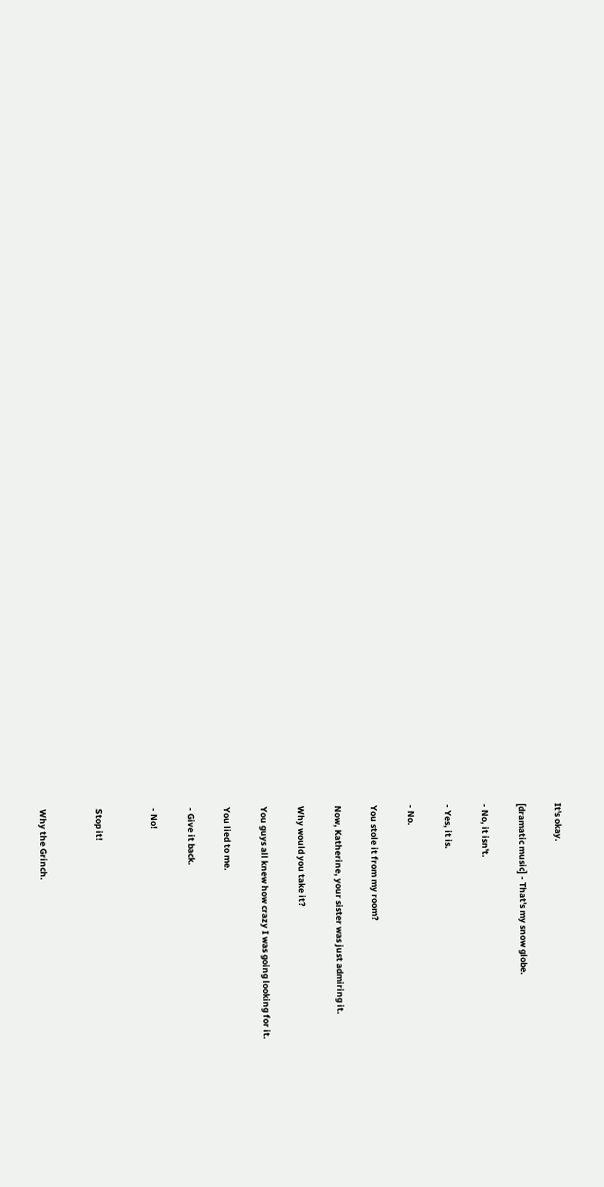It's okay.

[dramatic music] - That's my snow globe.

- No, it isn't.

- Yes, it is.

- No.

You stole it from my room?

Now, Katherine, your sister was just admiring it.

Why would you take it?

You guys all knew how crazy I was going looking for it.

You lied to me.

- Give it back.

- No!


Stop it!


Why the Grinch.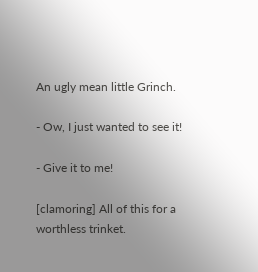An ugly mean little Grinch.

- Ow, I just wanted to see it!

- Give it to me!

[clamoring] All of this for a worthless trinket.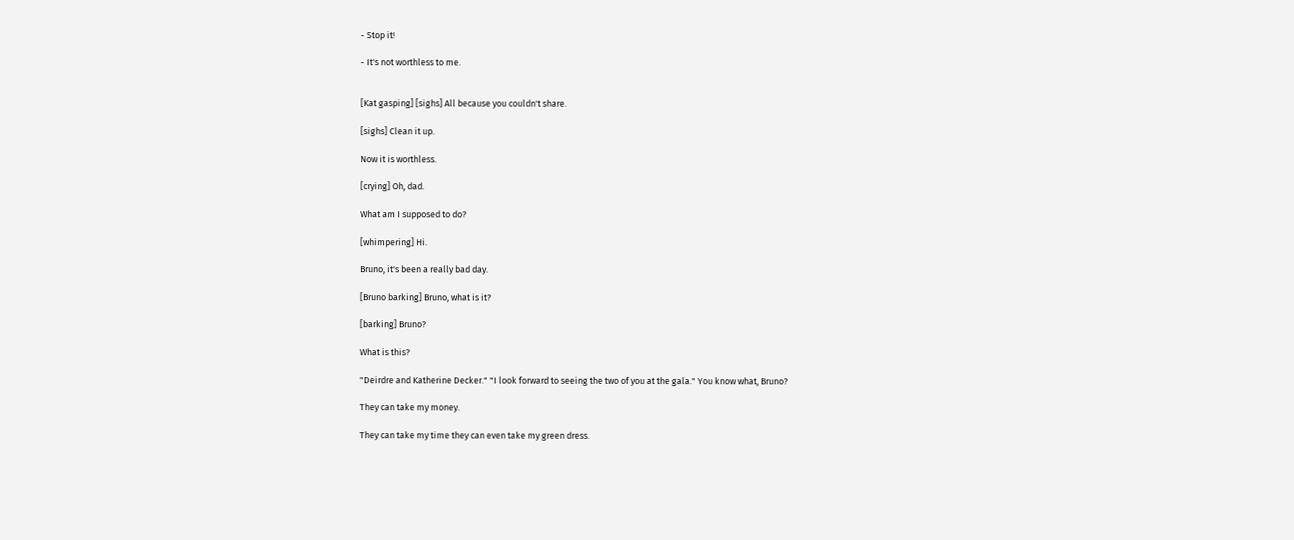- Stop it!

- It's not worthless to me.


[Kat gasping] [sighs] All because you couldn't share.

[sighs] Clean it up.

Now it is worthless.

[crying] Oh, dad.

What am I supposed to do?

[whimpering] Hi.

Bruno, it's been a really bad day.

[Bruno barking] Bruno, what is it?

[barking] Bruno?

What is this?

"Deirdre and Katherine Decker." "I look forward to seeing the two of you at the gala." You know what, Bruno?

They can take my money.

They can take my time they can even take my green dress.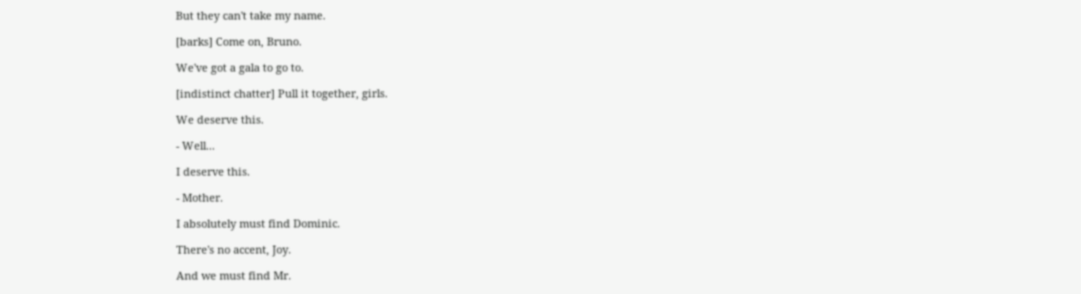But they can't take my name.

[barks] Come on, Bruno.

We've got a gala to go to.

[indistinct chatter] Pull it together, girls.

We deserve this.

- Well...

I deserve this.

- Mother.

I absolutely must find Dominic.

There's no accent, Joy.

And we must find Mr.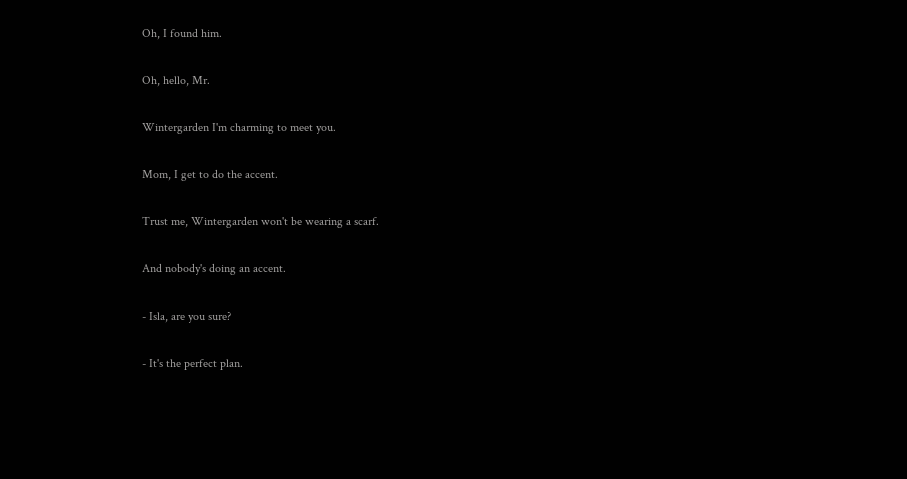Oh, I found him.

Oh, hello, Mr.

Wintergarden I'm charming to meet you.

Mom, I get to do the accent.

Trust me, Wintergarden won't be wearing a scarf.

And nobody's doing an accent.

- Isla, are you sure?

- It's the perfect plan.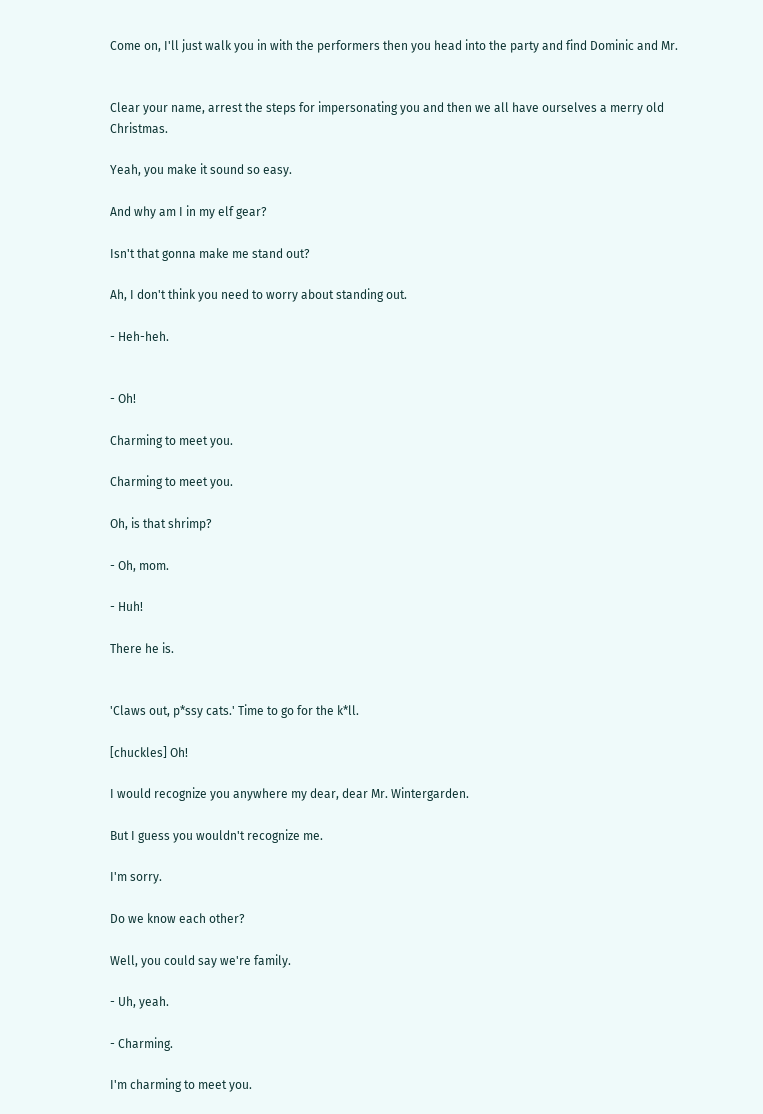Come on, I'll just walk you in with the performers then you head into the party and find Dominic and Mr.


Clear your name, arrest the steps for impersonating you and then we all have ourselves a merry old Christmas.

Yeah, you make it sound so easy.

And why am I in my elf gear?

Isn't that gonna make me stand out?

Ah, I don't think you need to worry about standing out.

- Heh-heh.


- Oh!

Charming to meet you.

Charming to meet you.

Oh, is that shrimp?

- Oh, mom.

- Huh!

There he is.


'Claws out, p*ssy cats.' Time to go for the k*ll.

[chuckles] Oh!

I would recognize you anywhere my dear, dear Mr. Wintergarden.

But I guess you wouldn't recognize me.

I'm sorry.

Do we know each other?

Well, you could say we're family.

- Uh, yeah.

- Charming.

I'm charming to meet you.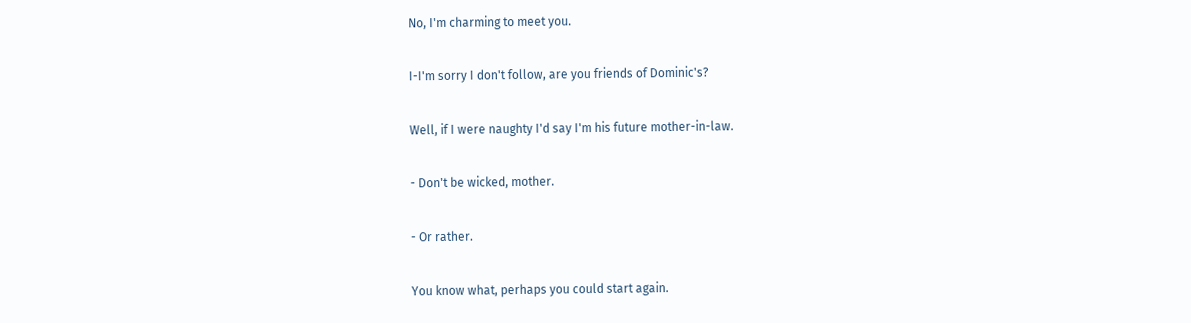No, I'm charming to meet you.

I-I'm sorry I don't follow, are you friends of Dominic's?

Well, if I were naughty I'd say I'm his future mother-in-law.

- Don't be wicked, mother.

- Or rather.

You know what, perhaps you could start again.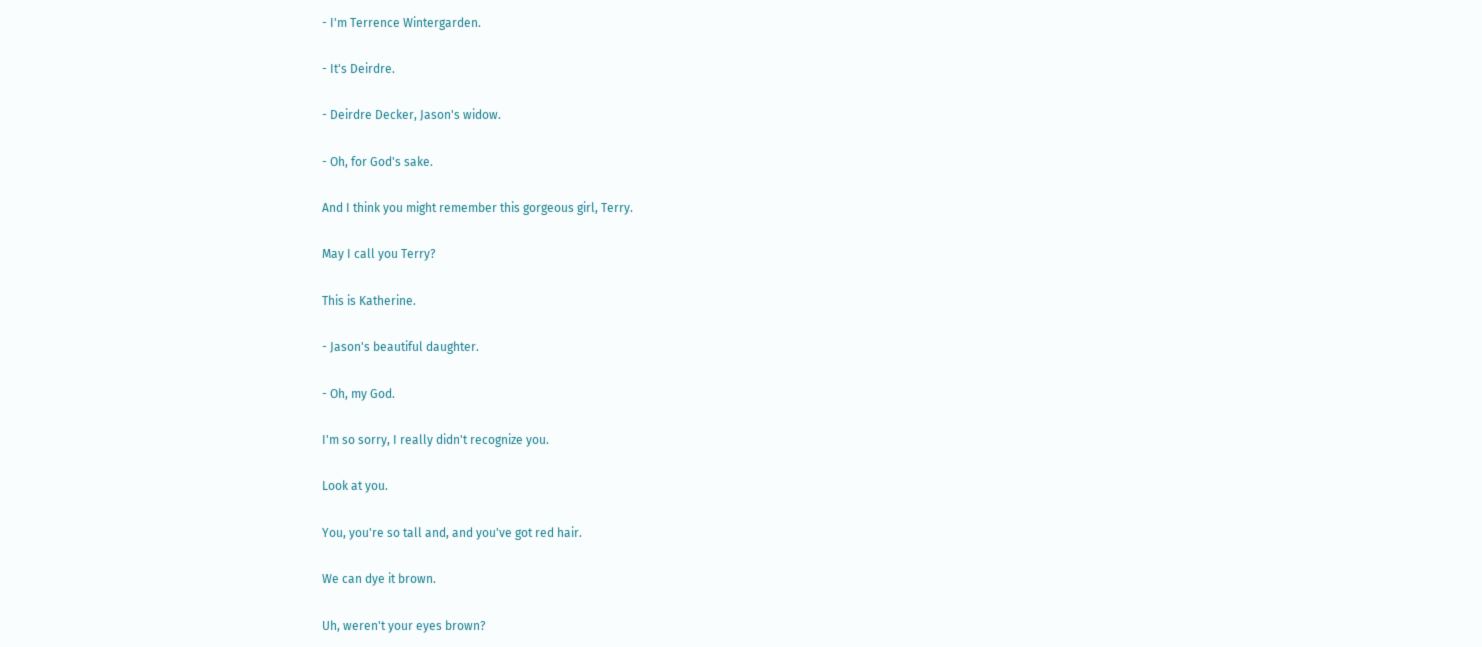- I'm Terrence Wintergarden.

- It's Deirdre.

- Deirdre Decker, Jason's widow.

- Oh, for God's sake.

And I think you might remember this gorgeous girl, Terry.

May I call you Terry?

This is Katherine.

- Jason's beautiful daughter.

- Oh, my God.

I'm so sorry, I really didn't recognize you.

Look at you.

You, you're so tall and, and you've got red hair.

We can dye it brown.

Uh, weren't your eyes brown?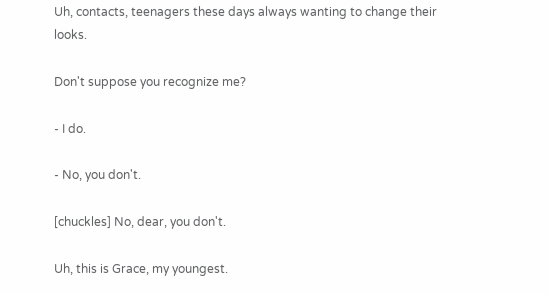Uh, contacts, teenagers these days always wanting to change their looks.

Don't suppose you recognize me?

- I do.

- No, you don't.

[chuckles] No, dear, you don't.

Uh, this is Grace, my youngest.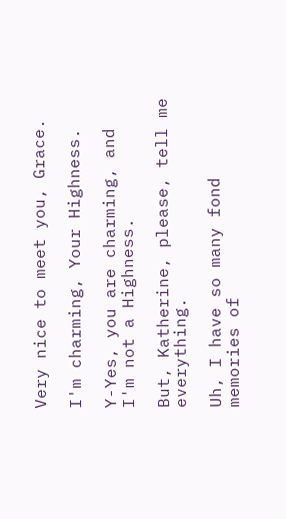Very nice to meet you, Grace.

I'm charming, Your Highness.

Y-Yes, you are charming, and I'm not a Highness.

But, Katherine, please, tell me everything.

Uh, I have so many fond memories of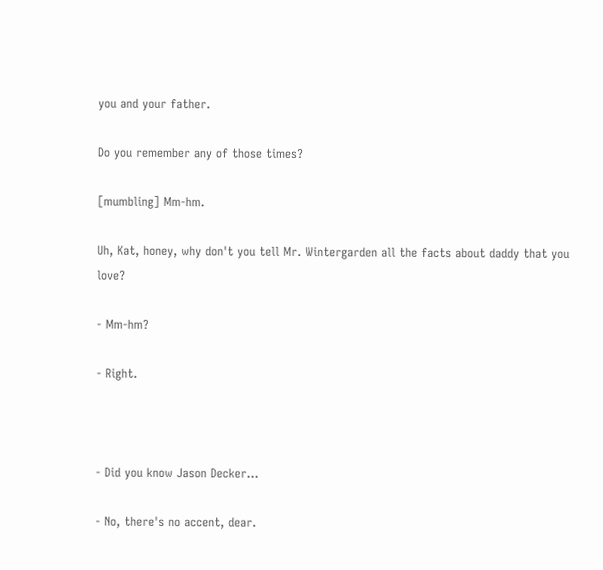you and your father.

Do you remember any of those times?

[mumbling] Mm-hm.

Uh, Kat, honey, why don't you tell Mr. Wintergarden all the facts about daddy that you love?

- Mm-hm?

- Right.



- Did you know Jason Decker...

- No, there's no accent, dear.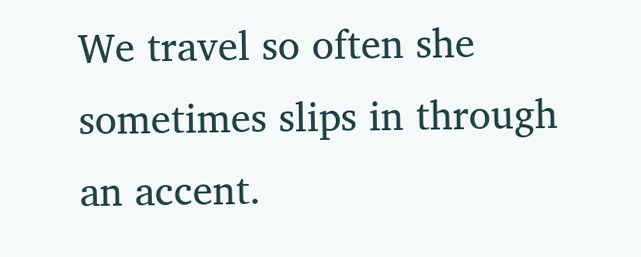We travel so often she sometimes slips in through an accent.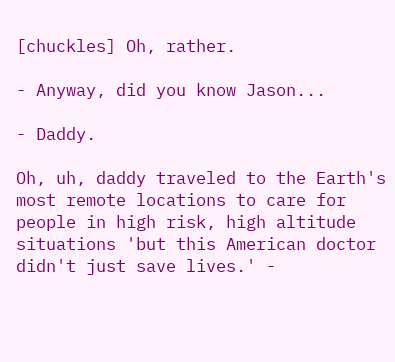[chuckles] Oh, rather.

- Anyway, did you know Jason...

- Daddy.

Oh, uh, daddy traveled to the Earth's most remote locations to care for people in high risk, high altitude situations 'but this American doctor didn't just save lives.' -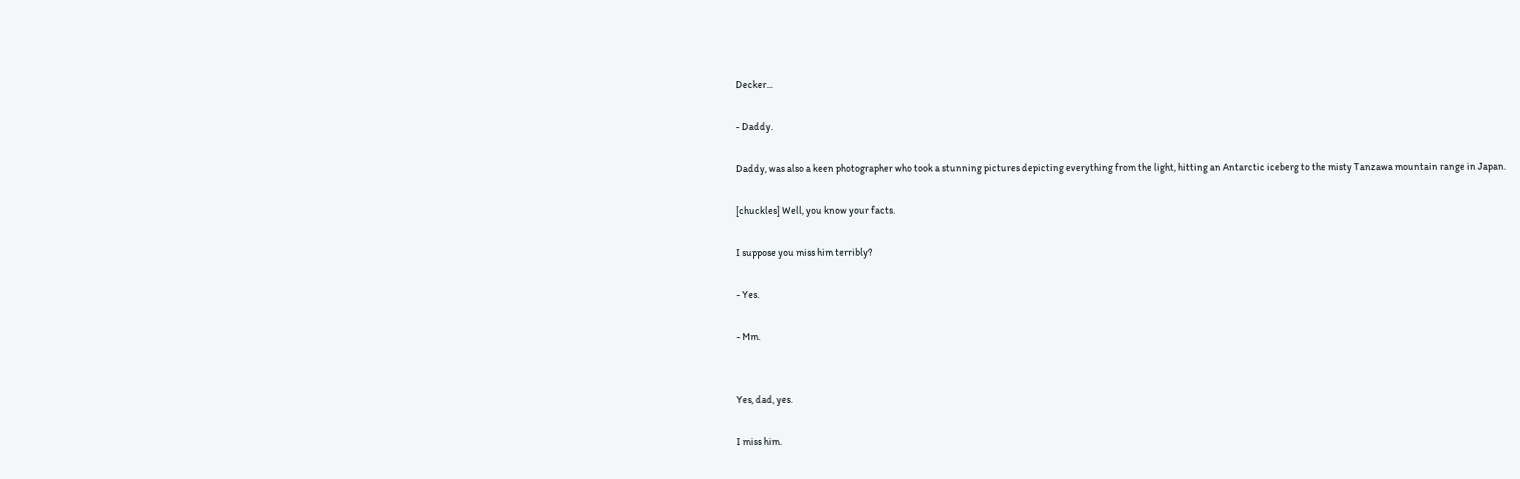Decker...

- Daddy.

Daddy, was also a keen photographer who took a stunning pictures depicting everything from the light, hitting an Antarctic iceberg to the misty Tanzawa mountain range in Japan.

[chuckles] Well, you know your facts.

I suppose you miss him terribly?

- Yes.

- Mm.


Yes, dad, yes.

I miss him.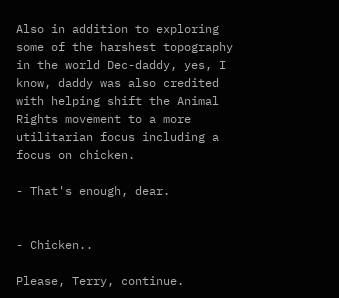Also in addition to exploring some of the harshest topography in the world Dec-daddy, yes, I know, daddy was also credited with helping shift the Animal Rights movement to a more utilitarian focus including a focus on chicken.

- That's enough, dear.


- Chicken..

Please, Terry, continue.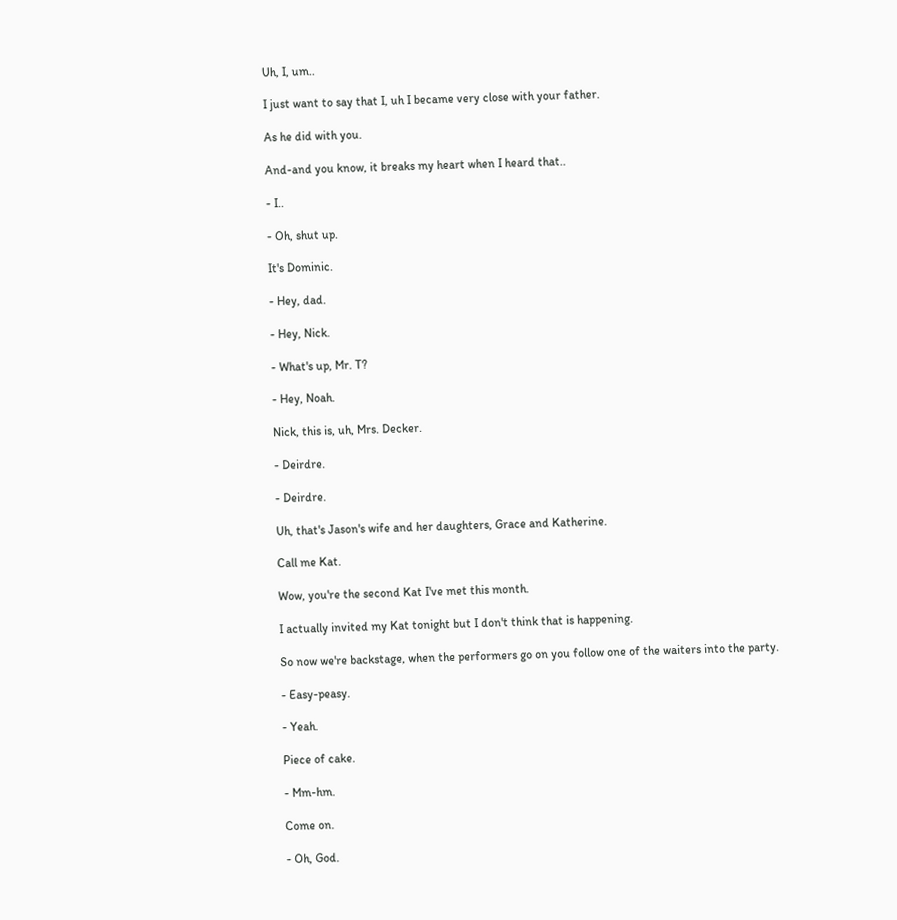Uh, I, um..

I just want to say that I, uh I became very close with your father.

As he did with you.

And-and you know, it breaks my heart when I heard that..

- I..

- Oh, shut up.

It's Dominic.

- Hey, dad.

- Hey, Nick.

- What's up, Mr. T?

- Hey, Noah.

Nick, this is, uh, Mrs. Decker.

- Deirdre.

- Deirdre.

Uh, that's Jason's wife and her daughters, Grace and Katherine.

Call me Kat.

Wow, you're the second Kat I've met this month.

I actually invited my Kat tonight but I don't think that is happening.

So now we're backstage, when the performers go on you follow one of the waiters into the party.

- Easy-peasy.

- Yeah.

Piece of cake.

- Mm-hm.

Come on.

- Oh, God.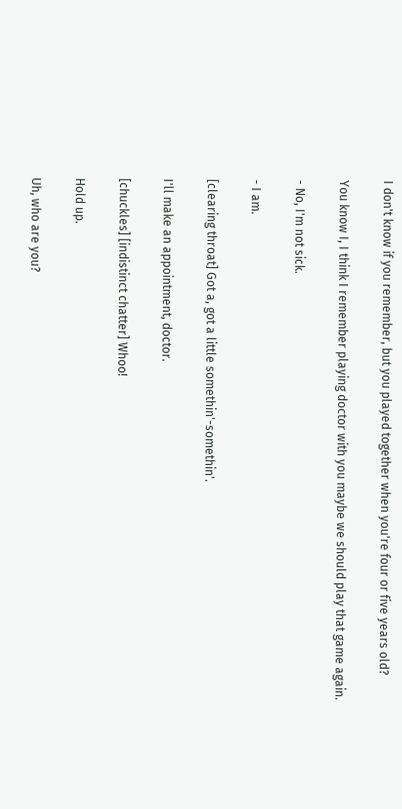I don't know if you remember, but you played together when you're four or five years old?

You know I, I think I remember playing doctor with you maybe we should play that game again.

- No, I'm not sick.

- I am.

[clearing throat] Got a, got a little somethin'-somethin'.

I'll make an appointment, doctor.

[chuckles] [indistinct chatter] Whoo!

Hold up.

Uh, who are you?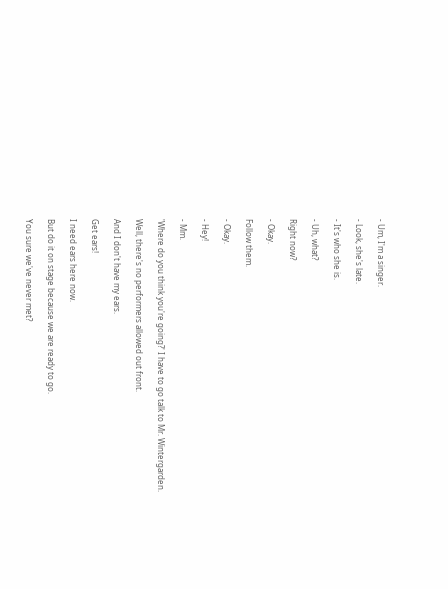- Um, I'm a singer.

- Look, she's late.

- It's who she is.

- Uh, what?

Right now?

- Okay.

Follow them.

- Okay.

- Hey!

- Mm.

'Where do you think you're going?' I have to go talk to Mr. Wintergarden.

Well, there's no performers allowed out front.

And I don't have my ears.

Get ears!

I need ears here now.

But do it on stage because we are ready to go.

You sure we've never met?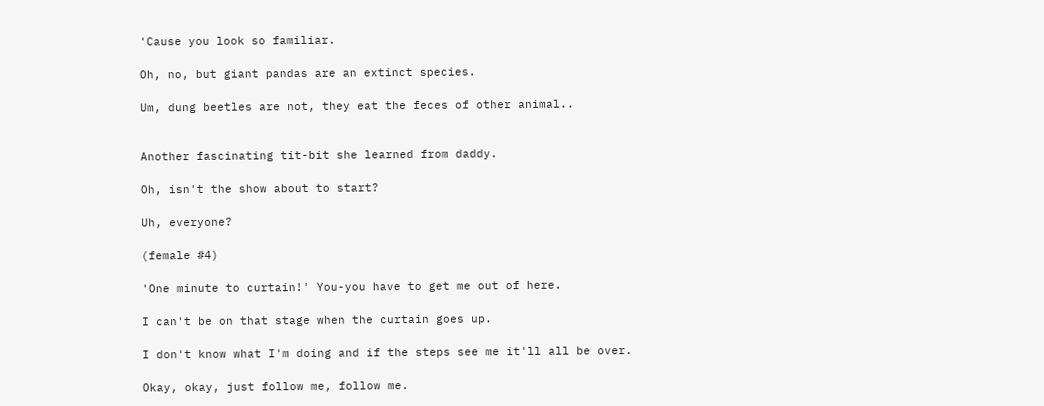'Cause you look so familiar.

Oh, no, but giant pandas are an extinct species.

Um, dung beetles are not, they eat the feces of other animal..


Another fascinating tit-bit she learned from daddy.

Oh, isn't the show about to start?

Uh, everyone?

(female #4)

'One minute to curtain!' You-you have to get me out of here.

I can't be on that stage when the curtain goes up.

I don't know what I'm doing and if the steps see me it'll all be over.

Okay, okay, just follow me, follow me.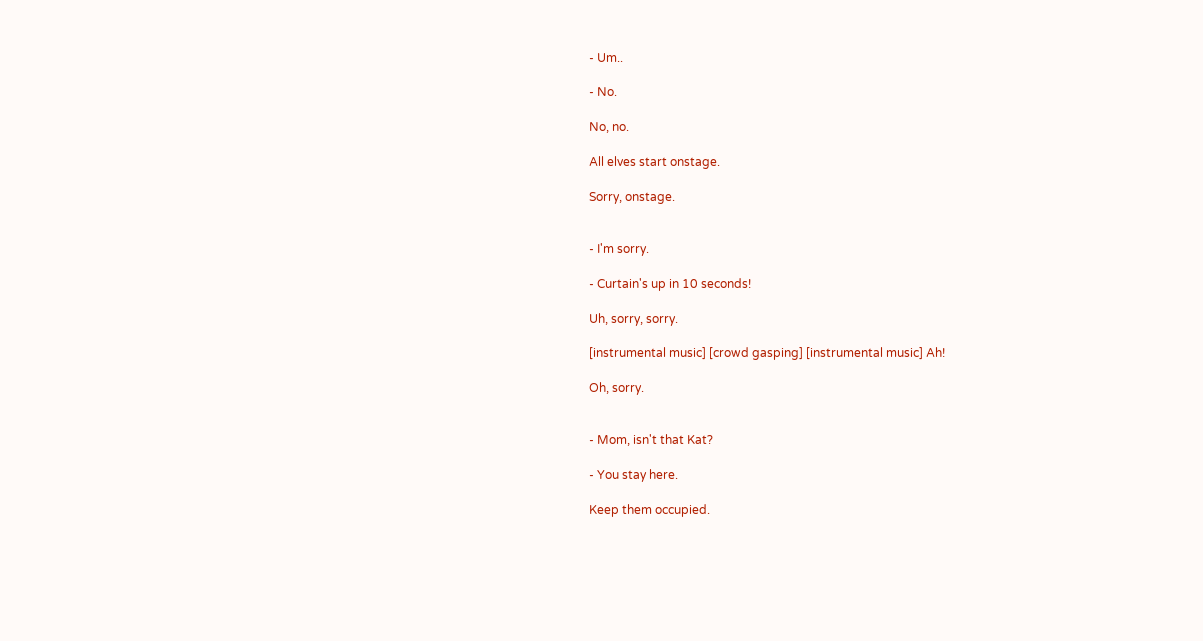- Um..

- No.

No, no.

All elves start onstage.

Sorry, onstage.


- I'm sorry.

- Curtain's up in 10 seconds!

Uh, sorry, sorry.

[instrumental music] [crowd gasping] [instrumental music] Ah!

Oh, sorry.


- Mom, isn't that Kat?

- You stay here.

Keep them occupied.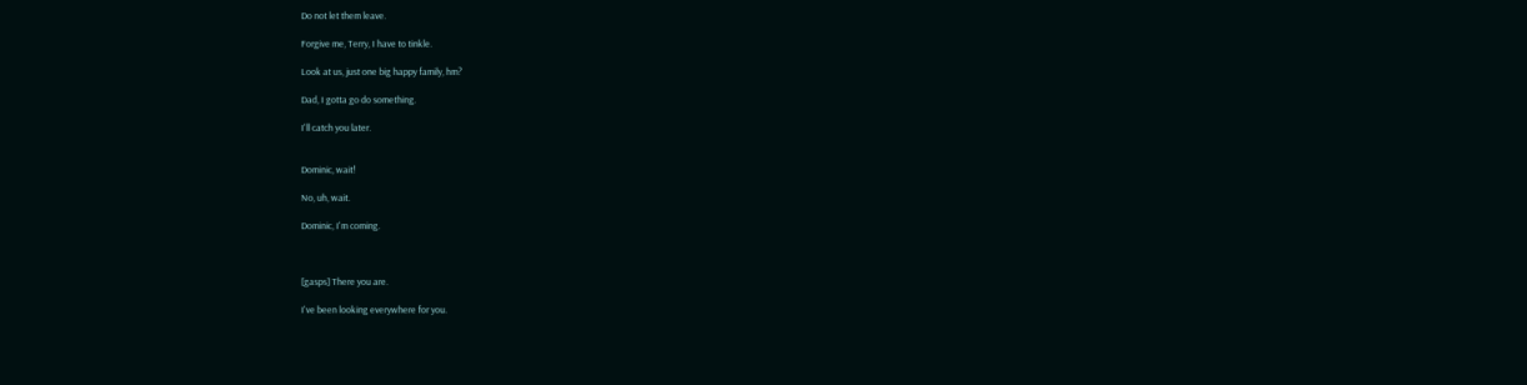Do not let them leave.

Forgive me, Terry, I have to tinkle.

Look at us, just one big happy family, hm?

Dad, I gotta go do something.

I'll catch you later.


Dominic, wait!

No, uh, wait.

Dominic, I'm coming.



[gasps] There you are.

I've been looking everywhere for you.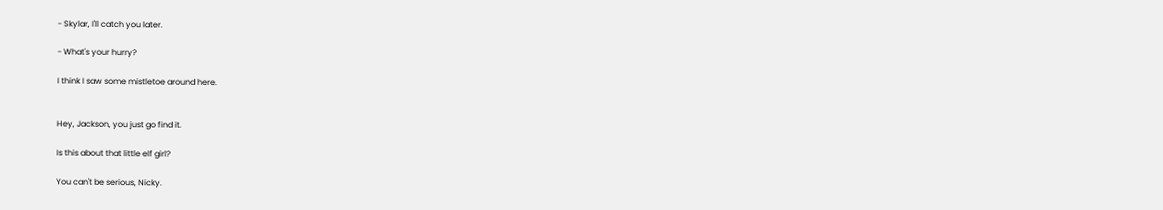- Skylar, I'll catch you later.

- What's your hurry?

I think I saw some mistletoe around here.


Hey, Jackson, you just go find it.

Is this about that little elf girl?

You can't be serious, Nicky.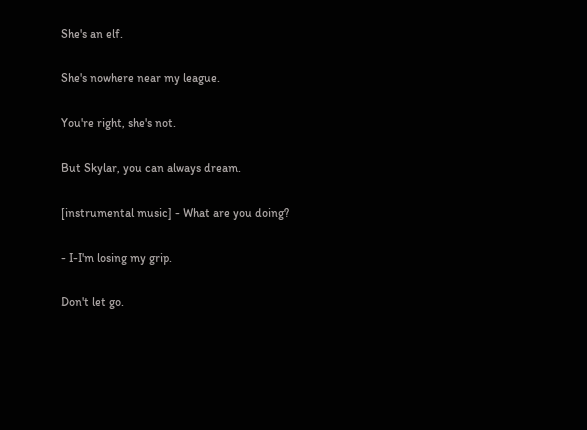She's an elf.

She's nowhere near my league.

You're right, she's not.

But Skylar, you can always dream.

[instrumental music] - What are you doing?

- I-I'm losing my grip.

Don't let go.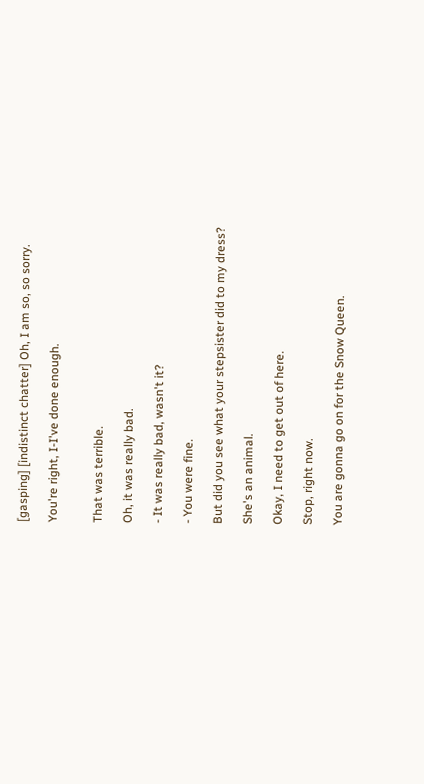[gasping] [indistinct chatter] Oh, I am so, so sorry.

You're right, I-I've done enough.


That was terrible.

Oh, it was really bad.

- It was really bad, wasn't it?

- You were fine.

But did you see what your stepsister did to my dress?

She's an animal.

Okay, I need to get out of here.

Stop, right now.

You are gonna go on for the Snow Queen.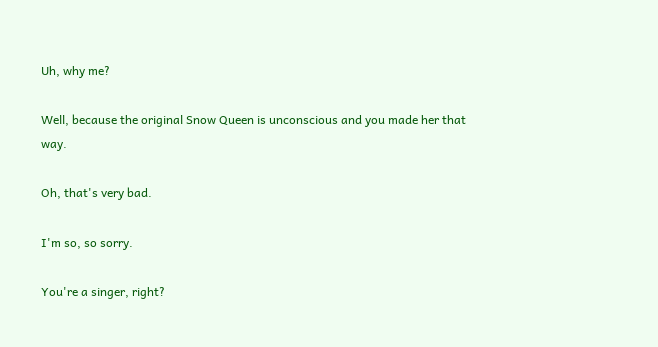Uh, why me?

Well, because the original Snow Queen is unconscious and you made her that way.

Oh, that's very bad.

I'm so, so sorry.

You're a singer, right?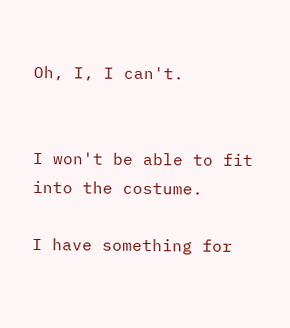Oh, I, I can't.


I won't be able to fit into the costume.

I have something for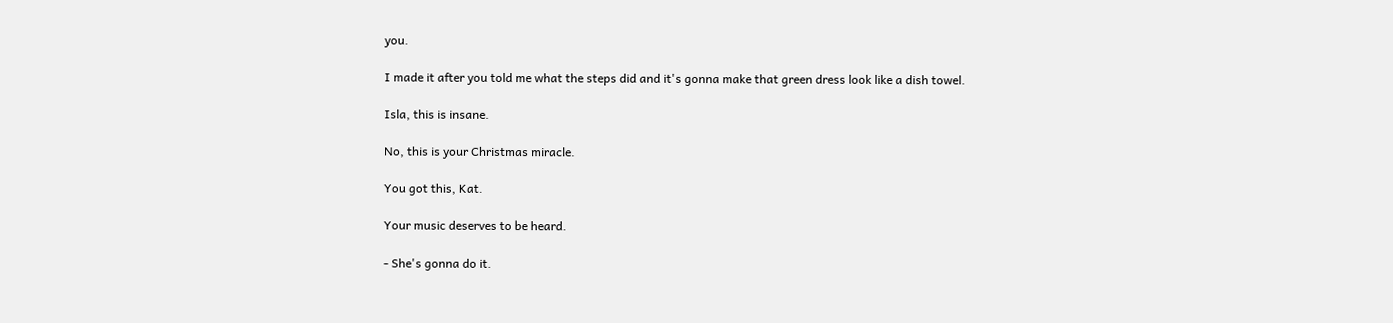you.

I made it after you told me what the steps did and it's gonna make that green dress look like a dish towel.

Isla, this is insane.

No, this is your Christmas miracle.

You got this, Kat.

Your music deserves to be heard.

- She's gonna do it.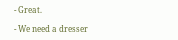- Great.

- We need a dresser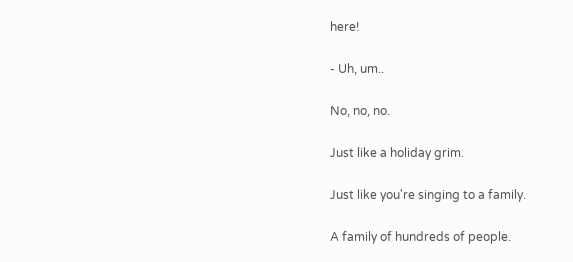here!

- Uh, um..

No, no, no.

Just like a holiday grim.

Just like you're singing to a family.

A family of hundreds of people.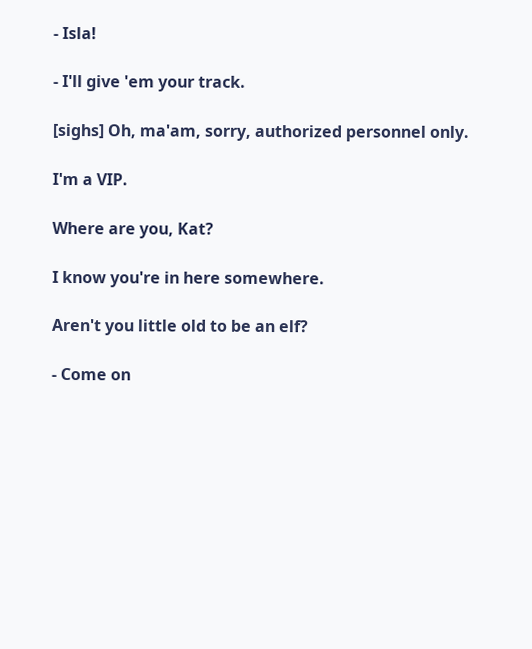- Isla!

- I'll give 'em your track.

[sighs] Oh, ma'am, sorry, authorized personnel only.

I'm a VIP.

Where are you, Kat?

I know you're in here somewhere.

Aren't you little old to be an elf?

- Come on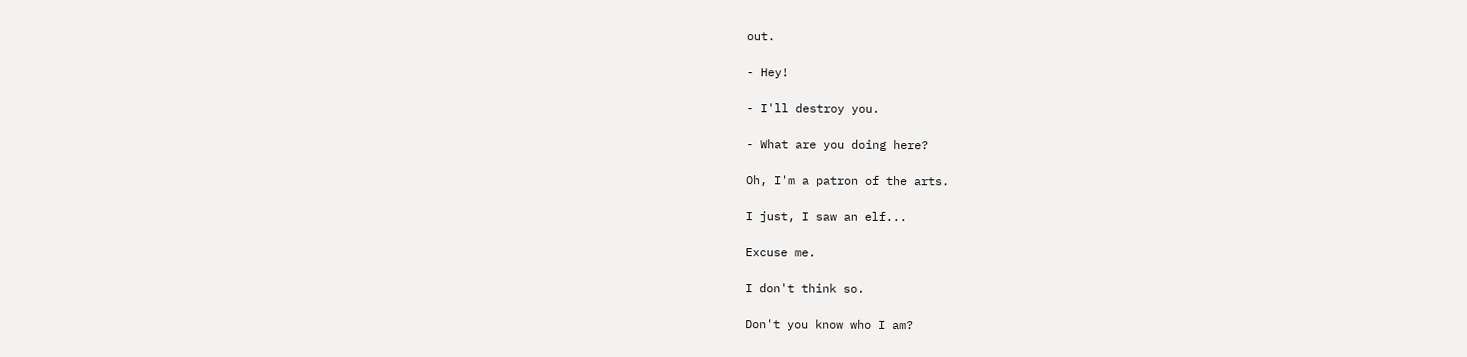out.

- Hey!

- I'll destroy you.

- What are you doing here?

Oh, I'm a patron of the arts.

I just, I saw an elf...

Excuse me.

I don't think so.

Don't you know who I am?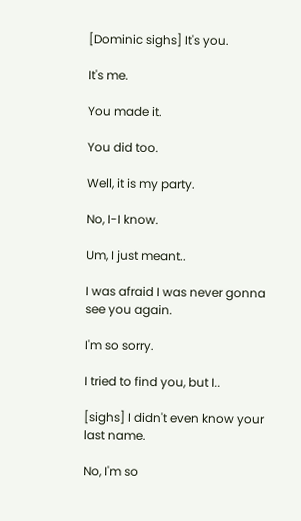[Dominic sighs] It's you.

It's me.

You made it.

You did too.

Well, it is my party.

No, I-I know.

Um, I just meant..

I was afraid I was never gonna see you again.

I'm so sorry.

I tried to find you, but I..

[sighs] I didn't even know your last name.

No, I'm so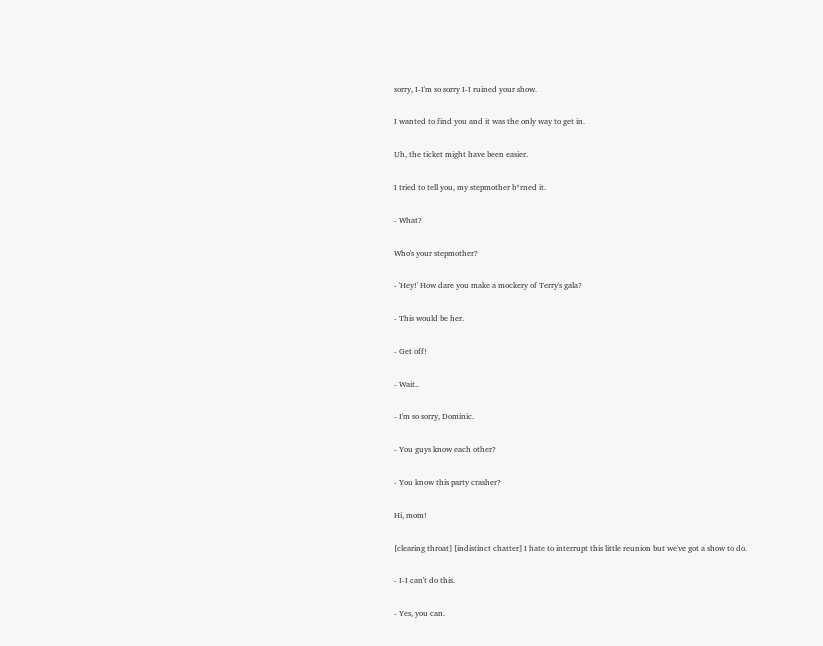sorry, I-I'm so sorry I-I ruined your show.

I wanted to find you and it was the only way to get in.

Uh, the ticket might have been easier.

I tried to tell you, my stepmother b*rned it.

- What?

Who's your stepmother?

- 'Hey!' How dare you make a mockery of Terry's gala?

- This would be her.

- Get off!

- Wait..

- I'm so sorry, Dominic.

- You guys know each other?

- You know this party crasher?

Hi, mom!

[clearing throat] [indistinct chatter] I hate to interrupt this little reunion but we've got a show to do.

- I-I can't do this.

- Yes, you can.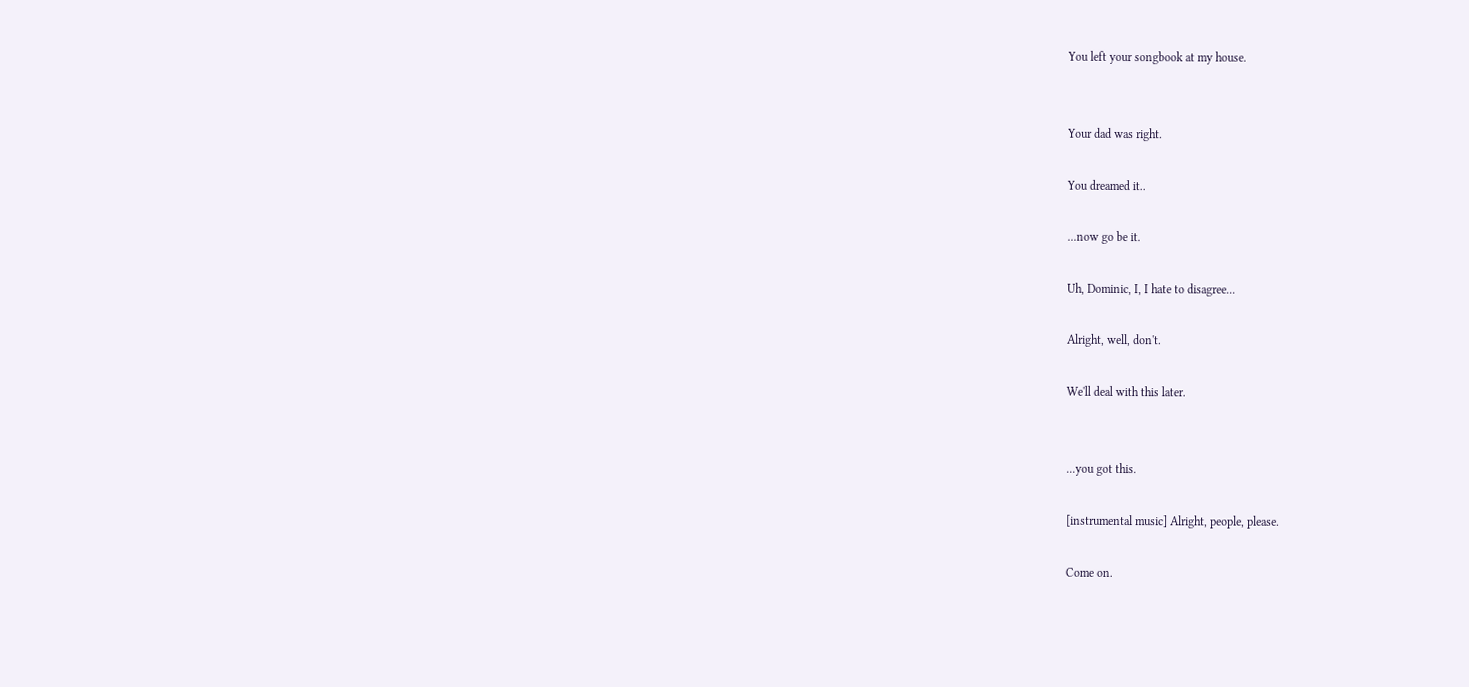You left your songbook at my house.


Your dad was right.

You dreamed it..

...now go be it.

Uh, Dominic, I, I hate to disagree...

Alright, well, don't.

We'll deal with this later.


...you got this.

[instrumental music] Alright, people, please.

Come on.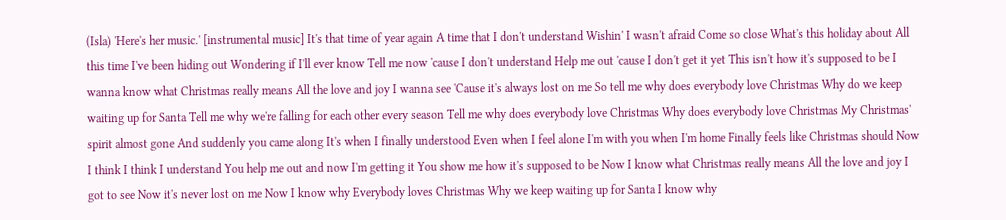(Isla) 'Here's her music.' [instrumental music] It's that time of year again A time that I don't understand Wishin' I wasn't afraid Come so close What's this holiday about All this time I've been hiding out Wondering if I'll ever know Tell me now 'cause I don't understand Help me out 'cause I don't get it yet This isn't how it's supposed to be I wanna know what Christmas really means All the love and joy I wanna see 'Cause it's always lost on me So tell me why does everybody love Christmas Why do we keep waiting up for Santa Tell me why we're falling for each other every season Tell me why does everybody love Christmas Why does everybody love Christmas My Christmas' spirit almost gone And suddenly you came along It's when I finally understood Even when I feel alone I'm with you when I'm home Finally feels like Christmas should Now I think I think I understand You help me out and now I'm getting it You show me how it's supposed to be Now I know what Christmas really means All the love and joy I got to see Now it's never lost on me Now I know why Everybody loves Christmas Why we keep waiting up for Santa I know why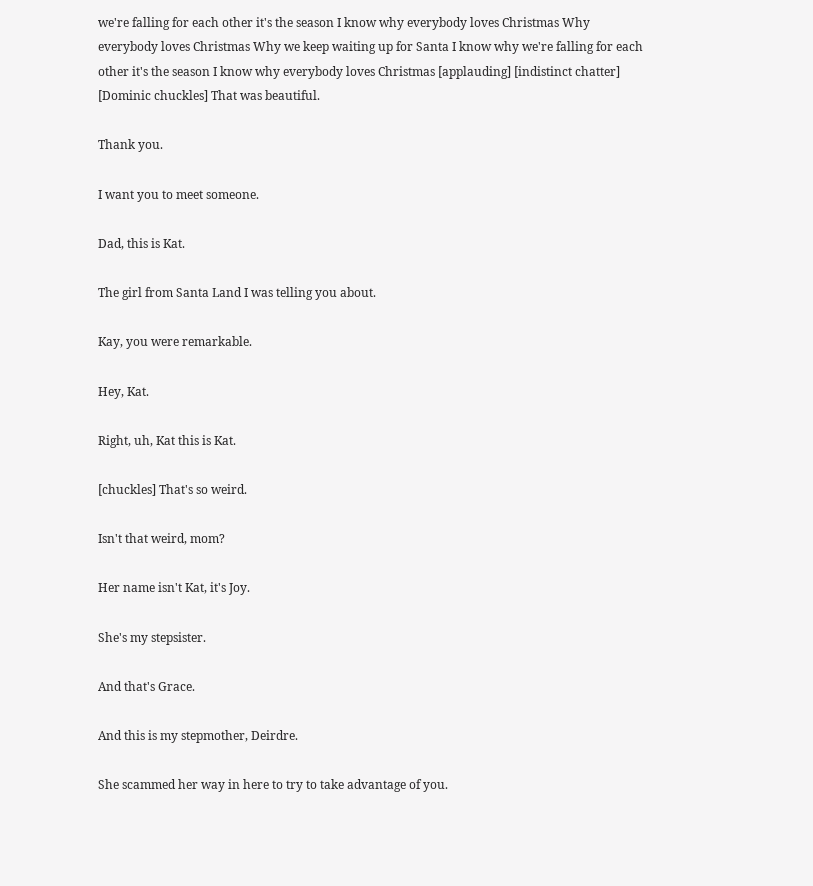we're falling for each other it's the season I know why everybody loves Christmas Why everybody loves Christmas Why we keep waiting up for Santa I know why we're falling for each other it's the season I know why everybody loves Christmas [applauding] [indistinct chatter] [Dominic chuckles] That was beautiful.

Thank you.

I want you to meet someone.

Dad, this is Kat.

The girl from Santa Land I was telling you about.

Kay, you were remarkable.

Hey, Kat.

Right, uh, Kat this is Kat.

[chuckles] That's so weird.

Isn't that weird, mom?

Her name isn't Kat, it's Joy.

She's my stepsister.

And that's Grace.

And this is my stepmother, Deirdre.

She scammed her way in here to try to take advantage of you.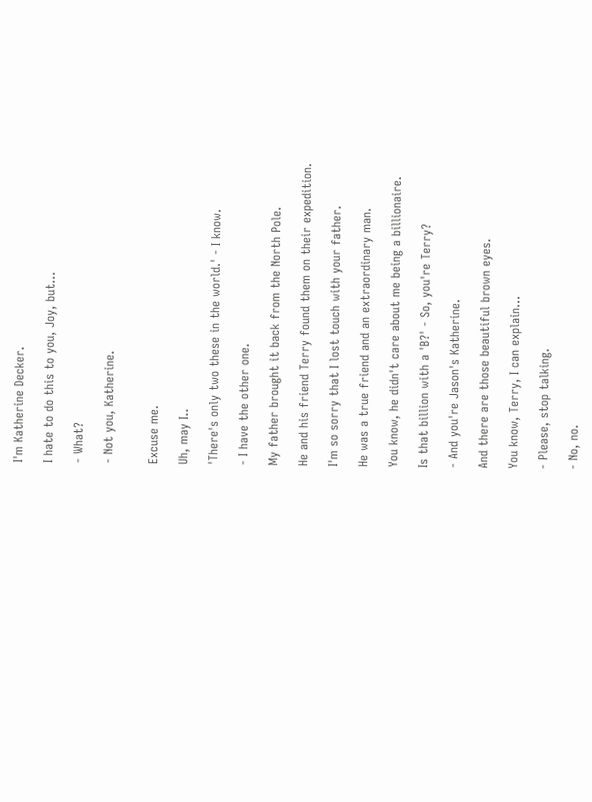I'm Katherine Decker.

I hate to do this to you, Joy, but...

- What?

- Not you, Katherine.


Excuse me.

Uh, may I..

'There's only two these in the world.' - I know.

- I have the other one.

My father brought it back from the North Pole.

He and his friend Terry found them on their expedition.

I'm so sorry that I lost touch with your father.

He was a true friend and an extraordinary man.

You know, he didn't care about me being a billionaire.

Is that billion with a 'B?' - So, you're Terry?

- And you're Jason's Katherine.

And there are those beautiful brown eyes.

You know, Terry, I can explain...

- Please, stop talking.

- No, no.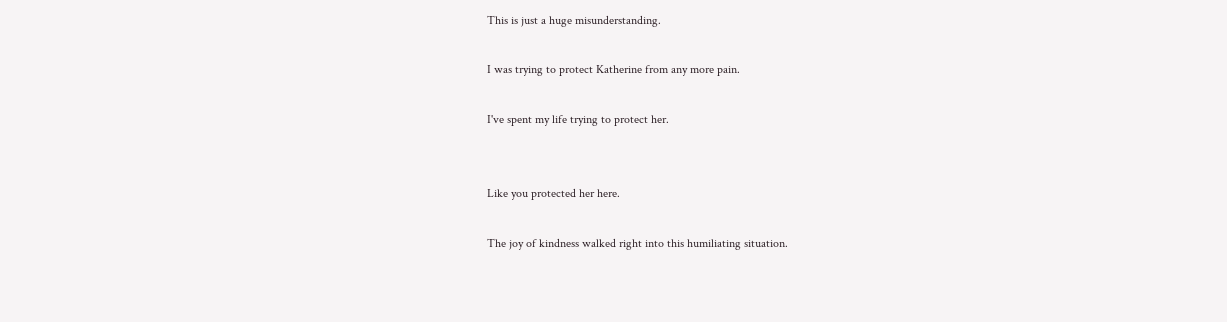This is just a huge misunderstanding.

I was trying to protect Katherine from any more pain.

I've spent my life trying to protect her.


Like you protected her here.

The joy of kindness walked right into this humiliating situation.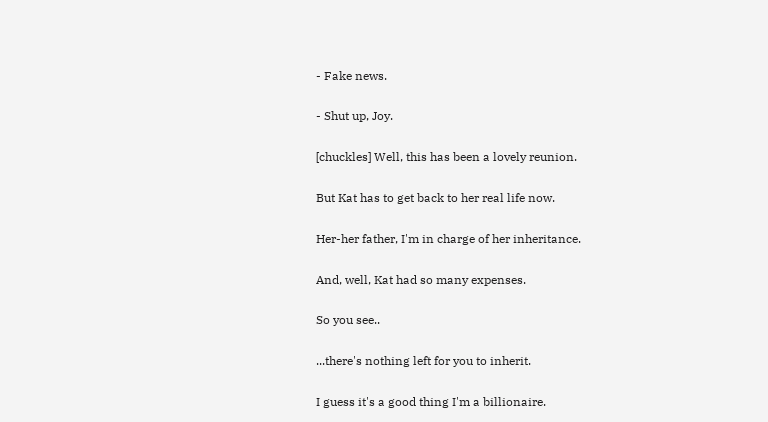- Fake news.

- Shut up, Joy.

[chuckles] Well, this has been a lovely reunion.

But Kat has to get back to her real life now.

Her-her father, I'm in charge of her inheritance.

And, well, Kat had so many expenses.

So you see..

...there's nothing left for you to inherit.

I guess it's a good thing I'm a billionaire.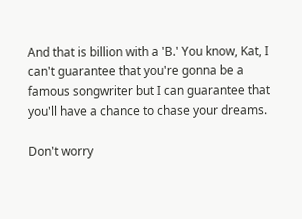And that is billion with a 'B.' You know, Kat, I can't guarantee that you're gonna be a famous songwriter but I can guarantee that you'll have a chance to chase your dreams.

Don't worry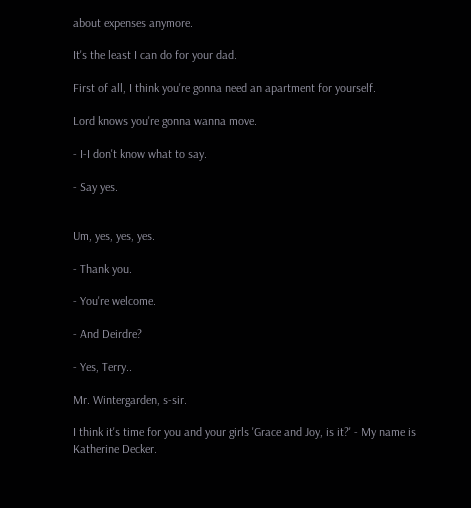about expenses anymore.

It's the least I can do for your dad.

First of all, I think you're gonna need an apartment for yourself.

Lord knows you're gonna wanna move.

- I-I don't know what to say.

- Say yes.


Um, yes, yes, yes.

- Thank you.

- You're welcome.

- And Deirdre?

- Yes, Terry..

Mr. Wintergarden, s-sir.

I think it's time for you and your girls 'Grace and Joy, is it?' - My name is Katherine Decker.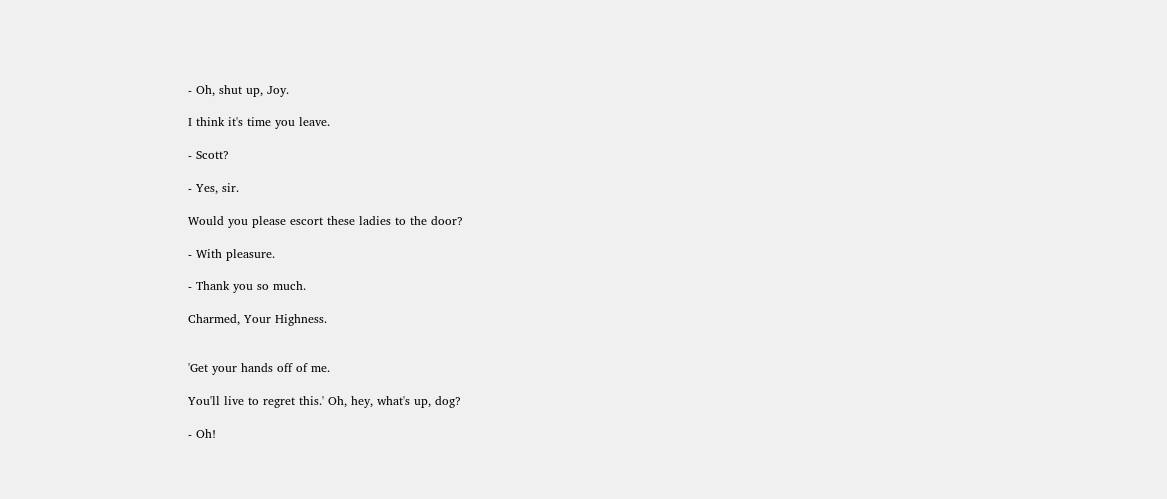- Oh, shut up, Joy.

I think it's time you leave.

- Scott?

- Yes, sir.

Would you please escort these ladies to the door?

- With pleasure.

- Thank you so much.

Charmed, Your Highness.


'Get your hands off of me.

You'll live to regret this.' Oh, hey, what's up, dog?

- Oh!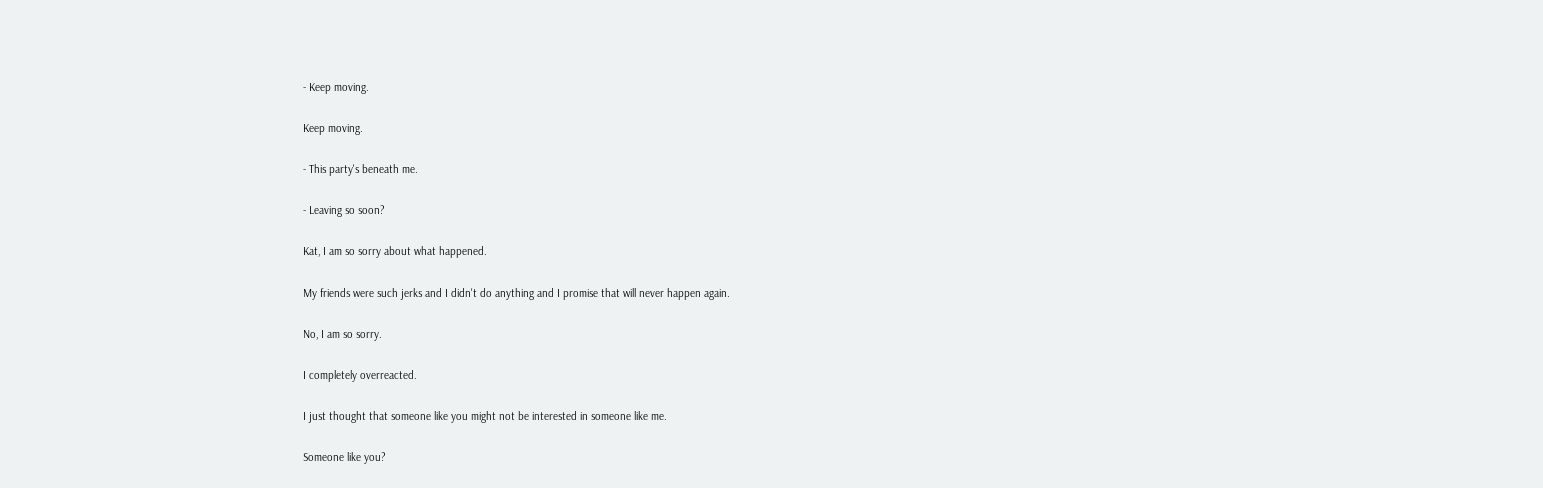- Keep moving.

Keep moving.

- This party's beneath me.

- Leaving so soon?

Kat, I am so sorry about what happened.

My friends were such jerks and I didn't do anything and I promise that will never happen again.

No, I am so sorry.

I completely overreacted.

I just thought that someone like you might not be interested in someone like me.

Someone like you?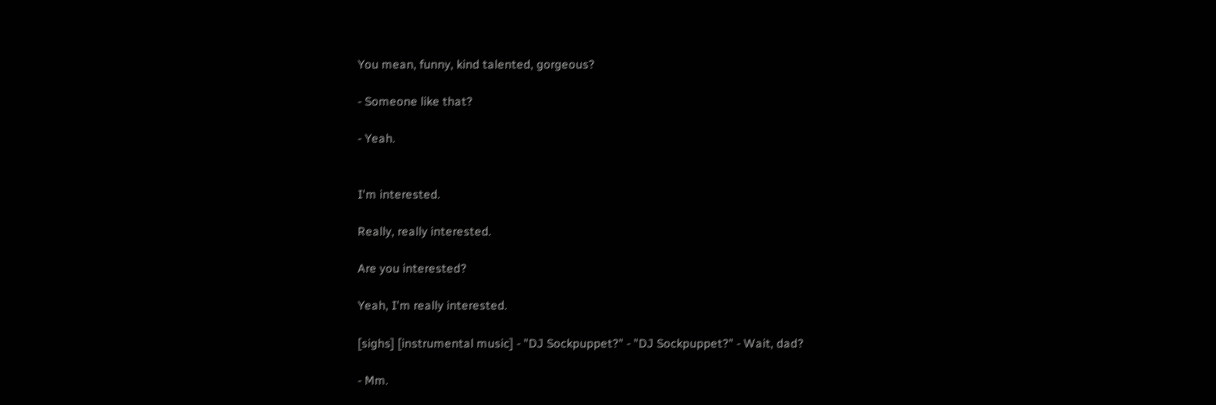You mean, funny, kind talented, gorgeous?

- Someone like that?

- Yeah.


I'm interested.

Really, really interested.

Are you interested?

Yeah, I'm really interested.

[sighs] [instrumental music] - "DJ Sockpuppet?" - "DJ Sockpuppet?" - Wait, dad?

- Mm.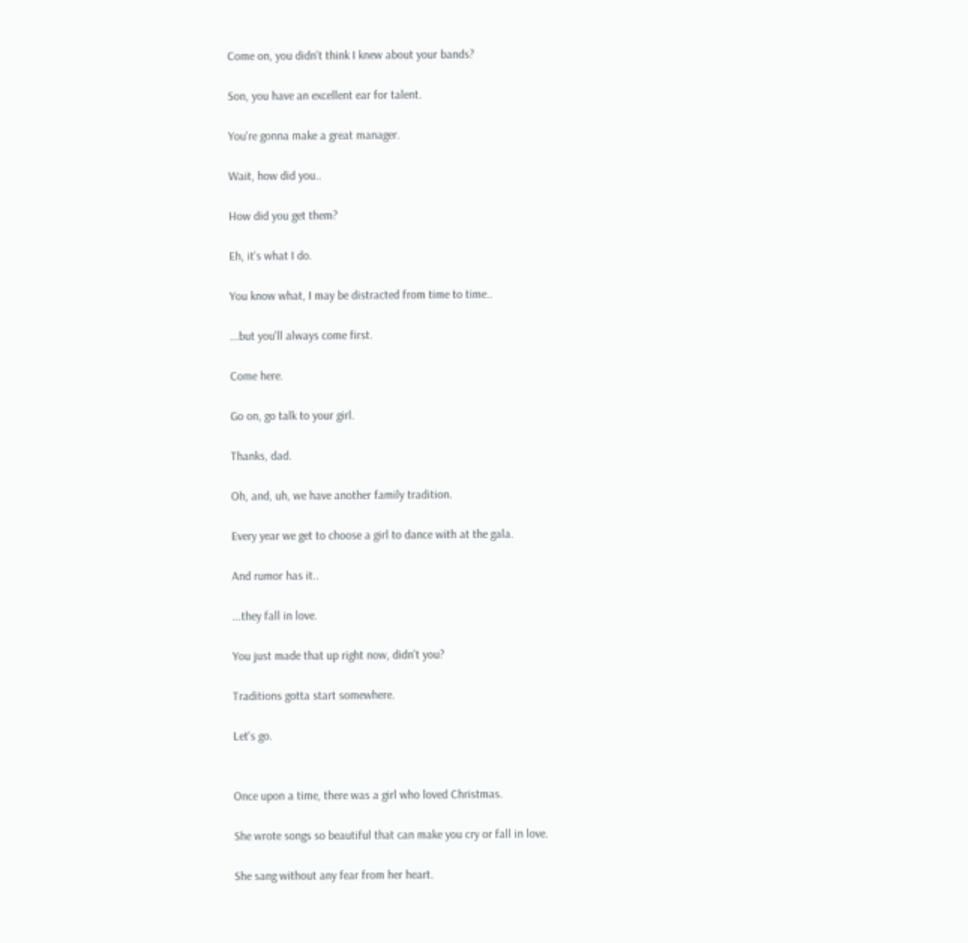Come on, you didn't think I knew about your bands?

Son, you have an excellent ear for talent.

You're gonna make a great manager.

Wait, how did you..

How did you get them?

Eh, it's what I do.

You know what, I may be distracted from time to time..

...but you'll always come first.

Come here.

Go on, go talk to your girl.

Thanks, dad.

Oh, and, uh, we have another family tradition.

Every year we get to choose a girl to dance with at the gala.

And rumor has it..

...they fall in love.

You just made that up right now, didn't you?

Traditions gotta start somewhere.

Let's go.


Once upon a time, there was a girl who loved Christmas.

She wrote songs so beautiful that can make you cry or fall in love.

She sang without any fear from her heart.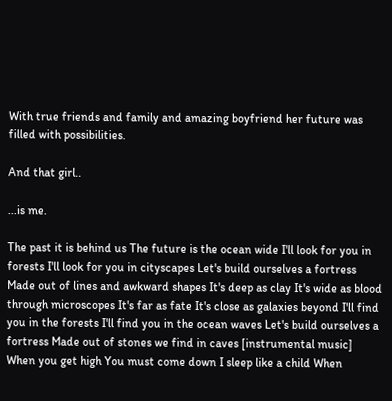With true friends and family and amazing boyfriend her future was filled with possibilities.

And that girl..

...is me.

The past it is behind us The future is the ocean wide I'll look for you in forests I'll look for you in cityscapes Let's build ourselves a fortress Made out of lines and awkward shapes It's deep as clay It's wide as blood through microscopes It's far as fate It's close as galaxies beyond I'll find you in the forests I'll find you in the ocean waves Let's build ourselves a fortress Made out of stones we find in caves [instrumental music] When you get high You must come down I sleep like a child When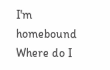I'm homebound Where do I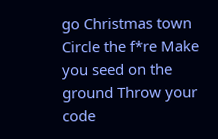go Christmas town Circle the f*re Make you seed on the ground Throw your code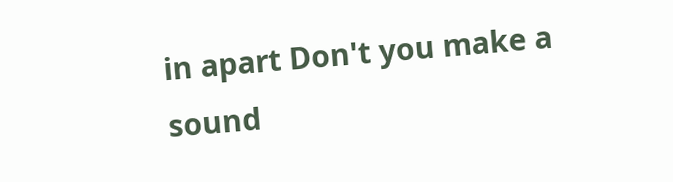in apart Don't you make a sound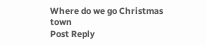Where do we go Christmas town
Post Reply